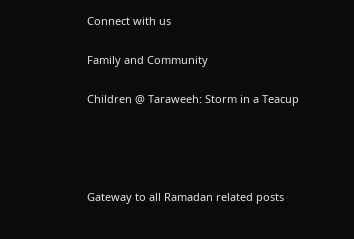Connect with us

Family and Community

Children @ Taraweeh: Storm in a Teacup




Gateway to all Ramadan related posts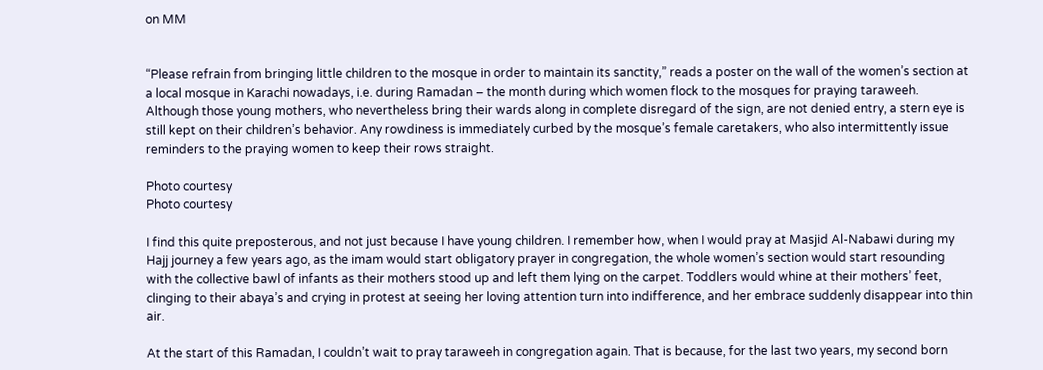on MM


“Please refrain from bringing little children to the mosque in order to maintain its sanctity,” reads a poster on the wall of the women’s section at a local mosque in Karachi nowadays, i.e. during Ramadan – the month during which women flock to the mosques for praying taraweeh. Although those young mothers, who nevertheless bring their wards along in complete disregard of the sign, are not denied entry, a stern eye is still kept on their children’s behavior. Any rowdiness is immediately curbed by the mosque’s female caretakers, who also intermittently issue reminders to the praying women to keep their rows straight.

Photo courtesy
Photo courtesy

I find this quite preposterous, and not just because I have young children. I remember how, when I would pray at Masjid Al-Nabawi during my Hajj journey a few years ago, as the imam would start obligatory prayer in congregation, the whole women’s section would start resounding with the collective bawl of infants as their mothers stood up and left them lying on the carpet. Toddlers would whine at their mothers’ feet, clinging to their abaya’s and crying in protest at seeing her loving attention turn into indifference, and her embrace suddenly disappear into thin air.

At the start of this Ramadan, I couldn’t wait to pray taraweeh in congregation again. That is because, for the last two years, my second born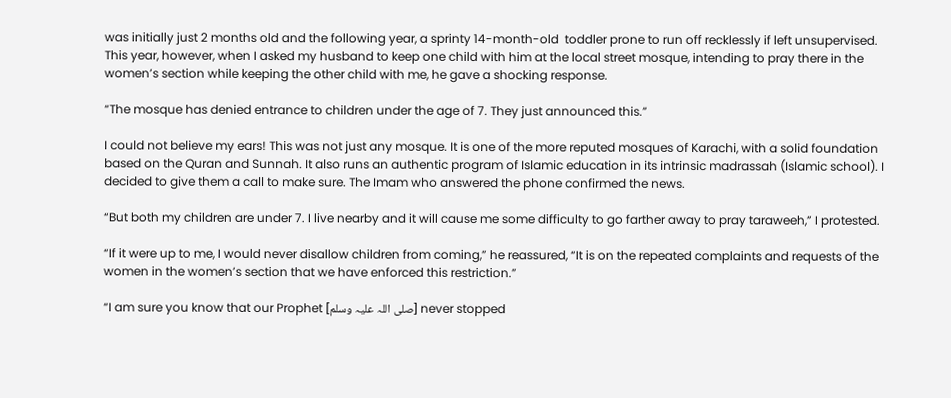was initially just 2 months old and the following year, a sprinty 14-month-old  toddler prone to run off recklessly if left unsupervised. This year, however, when I asked my husband to keep one child with him at the local street mosque, intending to pray there in the women’s section while keeping the other child with me, he gave a shocking response.

“The mosque has denied entrance to children under the age of 7. They just announced this.”

I could not believe my ears! This was not just any mosque. It is one of the more reputed mosques of Karachi, with a solid foundation based on the Quran and Sunnah. It also runs an authentic program of Islamic education in its intrinsic madrassah (Islamic school). I decided to give them a call to make sure. The Imam who answered the phone confirmed the news.

“But both my children are under 7. I live nearby and it will cause me some difficulty to go farther away to pray taraweeh,” I protested.

“If it were up to me, I would never disallow children from coming,” he reassured, “It is on the repeated complaints and requests of the women in the women’s section that we have enforced this restriction.”

“I am sure you know that our Prophet [صلی اللہ علیہ وسلم] never stopped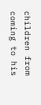children from coming to his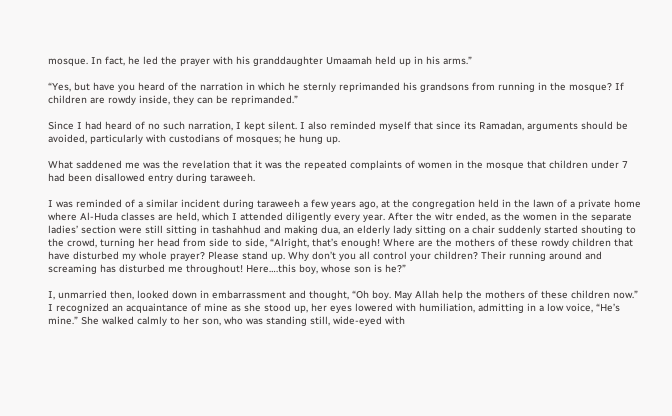mosque. In fact, he led the prayer with his granddaughter Umaamah held up in his arms.”

“Yes, but have you heard of the narration in which he sternly reprimanded his grandsons from running in the mosque? If children are rowdy inside, they can be reprimanded.”

Since I had heard of no such narration, I kept silent. I also reminded myself that since its Ramadan, arguments should be avoided, particularly with custodians of mosques; he hung up.

What saddened me was the revelation that it was the repeated complaints of women in the mosque that children under 7 had been disallowed entry during taraweeh.

I was reminded of a similar incident during taraweeh a few years ago, at the congregation held in the lawn of a private home where Al-Huda classes are held, which I attended diligently every year. After the witr ended, as the women in the separate ladies’ section were still sitting in tashahhud and making dua, an elderly lady sitting on a chair suddenly started shouting to the crowd, turning her head from side to side, “Alright, that’s enough! Where are the mothers of these rowdy children that have disturbed my whole prayer? Please stand up. Why don’t you all control your children? Their running around and screaming has disturbed me throughout! Here….this boy, whose son is he?”

I, unmarried then, looked down in embarrassment and thought, “Oh boy. May Allah help the mothers of these children now.” I recognized an acquaintance of mine as she stood up, her eyes lowered with humiliation, admitting in a low voice, “He’s mine.” She walked calmly to her son, who was standing still, wide-eyed with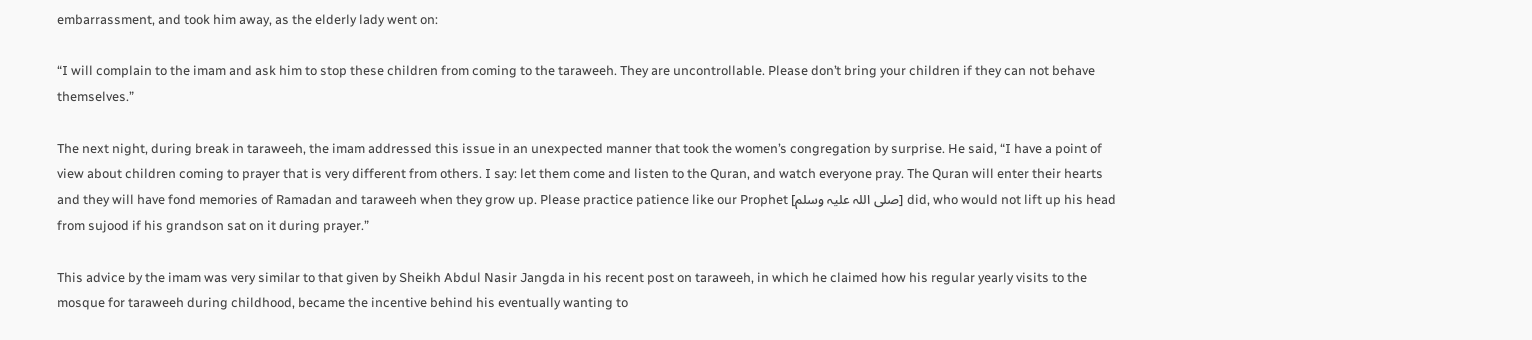embarrassment, and took him away, as the elderly lady went on:

“I will complain to the imam and ask him to stop these children from coming to the taraweeh. They are uncontrollable. Please don’t bring your children if they can not behave themselves.”

The next night, during break in taraweeh, the imam addressed this issue in an unexpected manner that took the women’s congregation by surprise. He said, “I have a point of view about children coming to prayer that is very different from others. I say: let them come and listen to the Quran, and watch everyone pray. The Quran will enter their hearts and they will have fond memories of Ramadan and taraweeh when they grow up. Please practice patience like our Prophet [صلی اللہ علیہ وسلم] did, who would not lift up his head from sujood if his grandson sat on it during prayer.”

This advice by the imam was very similar to that given by Sheikh Abdul Nasir Jangda in his recent post on taraweeh, in which he claimed how his regular yearly visits to the mosque for taraweeh during childhood, became the incentive behind his eventually wanting to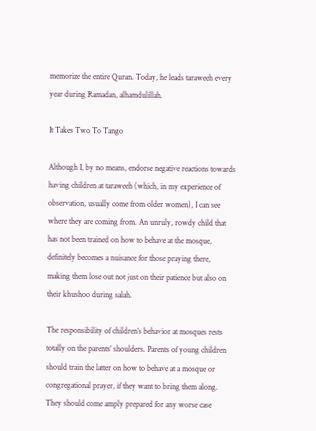memorize the entire Quran. Today, he leads taraweeh every year during Ramadan, alhamdulillah.

It Takes Two To Tango

Although I, by no means, endorse negative reactions towards having children at taraweeh (which, in my experience of observation, usually come from older women), I can see where they are coming from. An unruly, rowdy child that has not been trained on how to behave at the mosque, definitely becomes a nuisance for those praying there, making them lose out not just on their patience but also on their khushoo during salah.

The responsibility of children’s behavior at mosques rests totally on the parents’ shoulders. Parents of young children should train the latter on how to behave at a mosque or congregational prayer, if they want to bring them along. They should come amply prepared for any worse case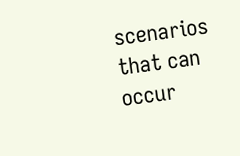scenarios that can occur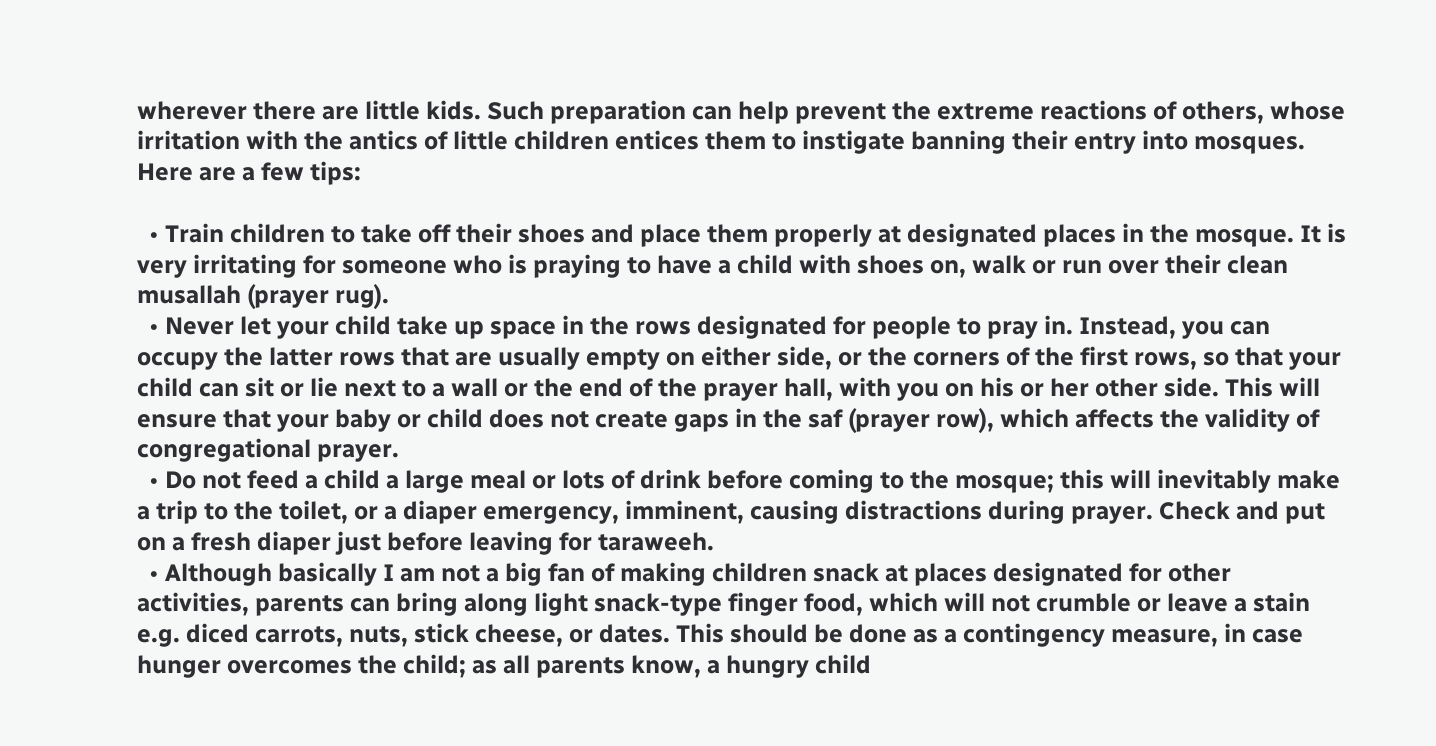wherever there are little kids. Such preparation can help prevent the extreme reactions of others, whose irritation with the antics of little children entices them to instigate banning their entry into mosques. Here are a few tips:

  • Train children to take off their shoes and place them properly at designated places in the mosque. It is very irritating for someone who is praying to have a child with shoes on, walk or run over their clean musallah (prayer rug).
  • Never let your child take up space in the rows designated for people to pray in. Instead, you can occupy the latter rows that are usually empty on either side, or the corners of the first rows, so that your child can sit or lie next to a wall or the end of the prayer hall, with you on his or her other side. This will ensure that your baby or child does not create gaps in the saf (prayer row), which affects the validity of congregational prayer.
  • Do not feed a child a large meal or lots of drink before coming to the mosque; this will inevitably make a trip to the toilet, or a diaper emergency, imminent, causing distractions during prayer. Check and put on a fresh diaper just before leaving for taraweeh.
  • Although basically I am not a big fan of making children snack at places designated for other activities, parents can bring along light snack-type finger food, which will not crumble or leave a stain e.g. diced carrots, nuts, stick cheese, or dates. This should be done as a contingency measure, in case hunger overcomes the child; as all parents know, a hungry child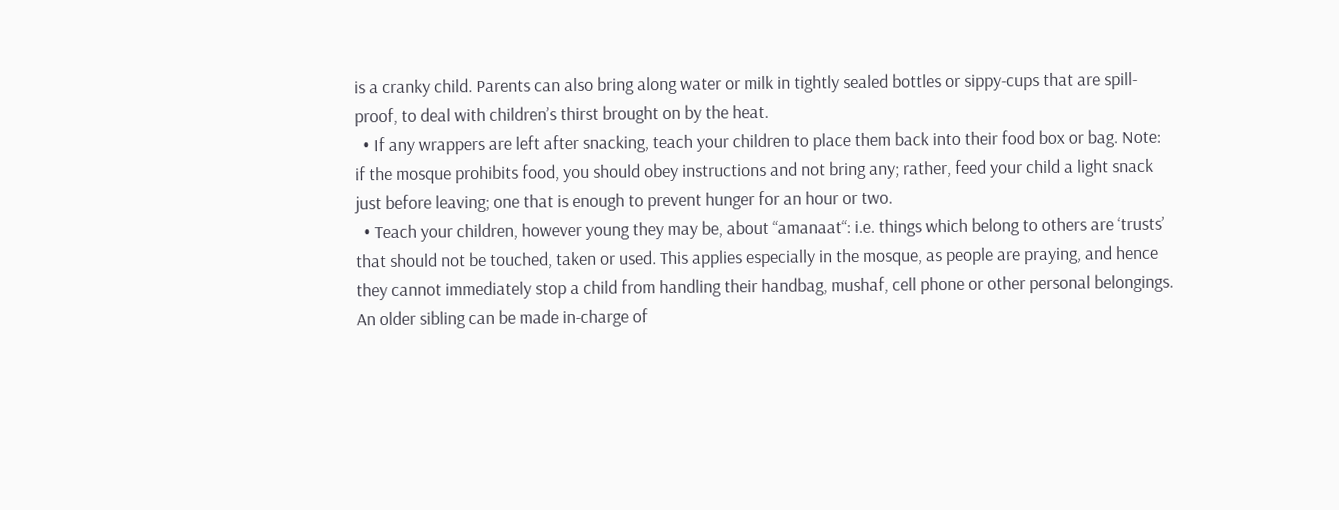is a cranky child. Parents can also bring along water or milk in tightly sealed bottles or sippy-cups that are spill-proof, to deal with children’s thirst brought on by the heat.
  • If any wrappers are left after snacking, teach your children to place them back into their food box or bag. Note: if the mosque prohibits food, you should obey instructions and not bring any; rather, feed your child a light snack just before leaving; one that is enough to prevent hunger for an hour or two.
  • Teach your children, however young they may be, about “amanaat“: i.e. things which belong to others are ‘trusts’ that should not be touched, taken or used. This applies especially in the mosque, as people are praying, and hence they cannot immediately stop a child from handling their handbag, mushaf, cell phone or other personal belongings. An older sibling can be made in-charge of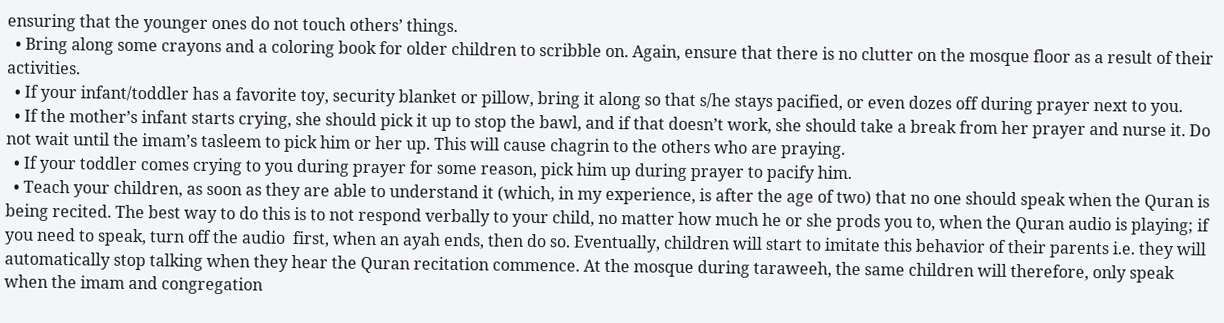ensuring that the younger ones do not touch others’ things.
  • Bring along some crayons and a coloring book for older children to scribble on. Again, ensure that there is no clutter on the mosque floor as a result of their activities.
  • If your infant/toddler has a favorite toy, security blanket or pillow, bring it along so that s/he stays pacified, or even dozes off during prayer next to you.
  • If the mother’s infant starts crying, she should pick it up to stop the bawl, and if that doesn’t work, she should take a break from her prayer and nurse it. Do not wait until the imam’s tasleem to pick him or her up. This will cause chagrin to the others who are praying.
  • If your toddler comes crying to you during prayer for some reason, pick him up during prayer to pacify him.
  • Teach your children, as soon as they are able to understand it (which, in my experience, is after the age of two) that no one should speak when the Quran is being recited. The best way to do this is to not respond verbally to your child, no matter how much he or she prods you to, when the Quran audio is playing; if you need to speak, turn off the audio  first, when an ayah ends, then do so. Eventually, children will start to imitate this behavior of their parents i.e. they will automatically stop talking when they hear the Quran recitation commence. At the mosque during taraweeh, the same children will therefore, only speak when the imam and congregation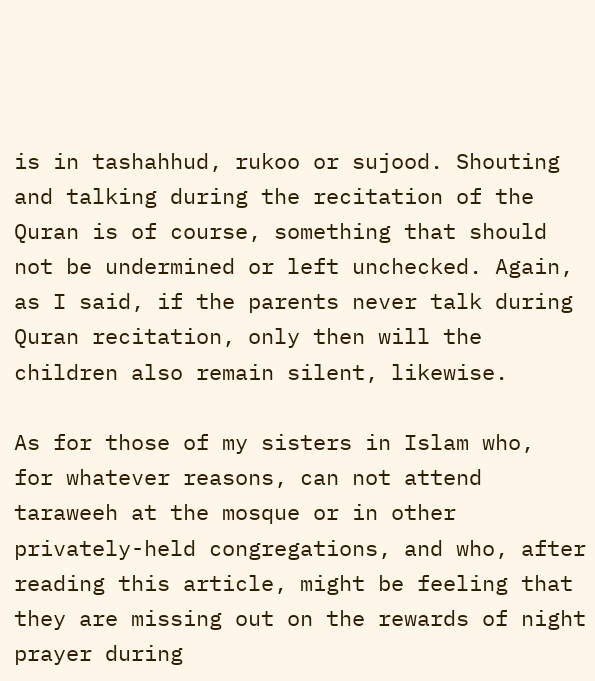is in tashahhud, rukoo or sujood. Shouting and talking during the recitation of the Quran is of course, something that should not be undermined or left unchecked. Again, as I said, if the parents never talk during Quran recitation, only then will the children also remain silent, likewise.

As for those of my sisters in Islam who,  for whatever reasons, can not attend taraweeh at the mosque or in other privately-held congregations, and who, after reading this article, might be feeling that they are missing out on the rewards of night prayer during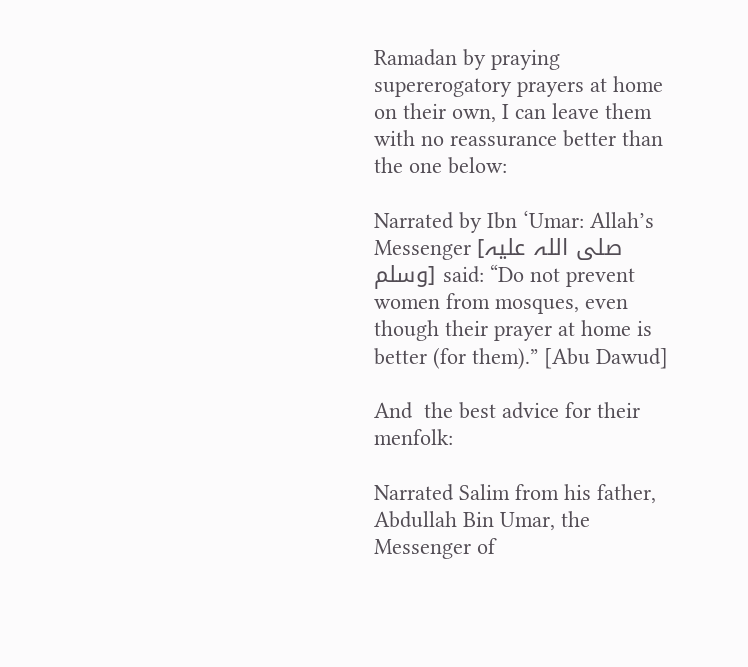Ramadan by praying supererogatory prayers at home on their own, I can leave them with no reassurance better than the one below:

Narrated by Ibn ‘Umar: Allah’s Messenger [صلی اللہ علیہ وسلم] said: “Do not prevent women from mosques, even though their prayer at home is better (for them).” [Abu Dawud]

And  the best advice for their menfolk:

Narrated Salim from his father, Abdullah Bin Umar, the Messenger of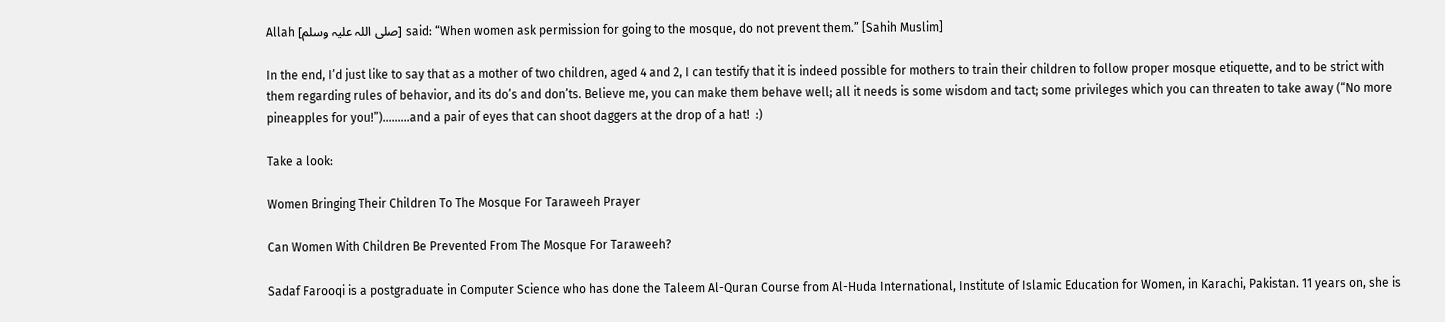Allah [صلی اللہ علیہ وسلم] said: “When women ask permission for going to the mosque, do not prevent them.” [Sahih Muslim]

In the end, I’d just like to say that as a mother of two children, aged 4 and 2, I can testify that it is indeed possible for mothers to train their children to follow proper mosque etiquette, and to be strict with them regarding rules of behavior, and its do’s and don’ts. Believe me, you can make them behave well; all it needs is some wisdom and tact; some privileges which you can threaten to take away (“No more pineapples for you!”)….…..and a pair of eyes that can shoot daggers at the drop of a hat!  :)

Take a look:

Women Bringing Their Children To The Mosque For Taraweeh Prayer

Can Women With Children Be Prevented From The Mosque For Taraweeh?

Sadaf Farooqi is a postgraduate in Computer Science who has done the Taleem Al-Quran Course from Al-Huda International, Institute of Islamic Education for Women, in Karachi, Pakistan. 11 years on, she is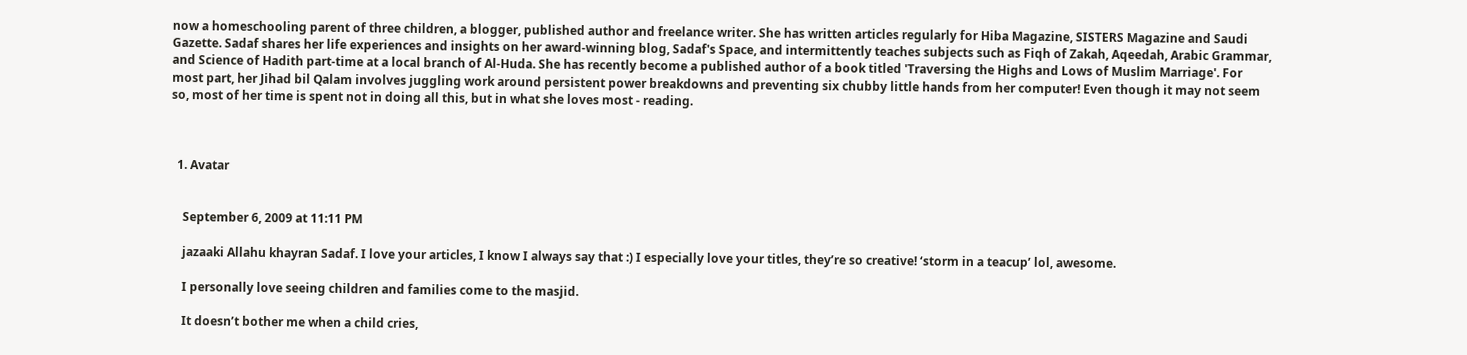now a homeschooling parent of three children, a blogger, published author and freelance writer. She has written articles regularly for Hiba Magazine, SISTERS Magazine and Saudi Gazette. Sadaf shares her life experiences and insights on her award-winning blog, Sadaf's Space, and intermittently teaches subjects such as Fiqh of Zakah, Aqeedah, Arabic Grammar, and Science of Hadith part-time at a local branch of Al-Huda. She has recently become a published author of a book titled 'Traversing the Highs and Lows of Muslim Marriage'. For most part, her Jihad bil Qalam involves juggling work around persistent power breakdowns and preventing six chubby little hands from her computer! Even though it may not seem so, most of her time is spent not in doing all this, but in what she loves most - reading.



  1. Avatar


    September 6, 2009 at 11:11 PM

    jazaaki Allahu khayran Sadaf. I love your articles, I know I always say that :) I especially love your titles, they’re so creative! ‘storm in a teacup’ lol, awesome.

    I personally love seeing children and families come to the masjid.

    It doesn’t bother me when a child cries,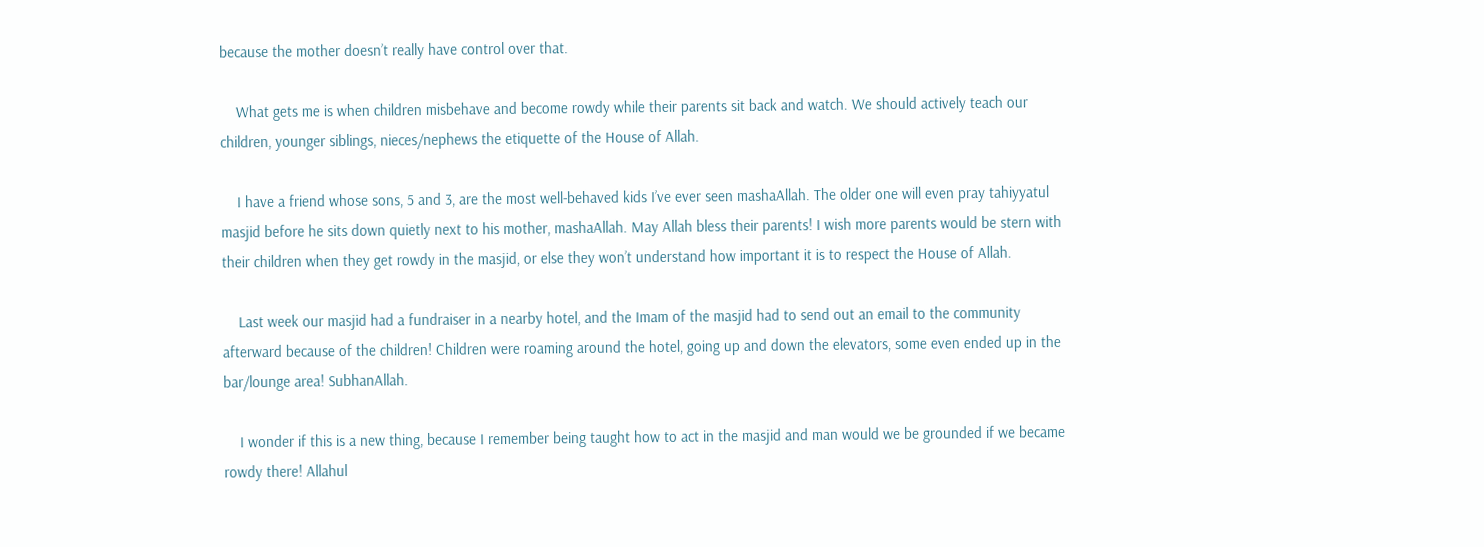because the mother doesn’t really have control over that.

    What gets me is when children misbehave and become rowdy while their parents sit back and watch. We should actively teach our children, younger siblings, nieces/nephews the etiquette of the House of Allah.

    I have a friend whose sons, 5 and 3, are the most well-behaved kids I’ve ever seen mashaAllah. The older one will even pray tahiyyatul masjid before he sits down quietly next to his mother, mashaAllah. May Allah bless their parents! I wish more parents would be stern with their children when they get rowdy in the masjid, or else they won’t understand how important it is to respect the House of Allah.

    Last week our masjid had a fundraiser in a nearby hotel, and the Imam of the masjid had to send out an email to the community afterward because of the children! Children were roaming around the hotel, going up and down the elevators, some even ended up in the bar/lounge area! SubhanAllah.

    I wonder if this is a new thing, because I remember being taught how to act in the masjid and man would we be grounded if we became rowdy there! Allahul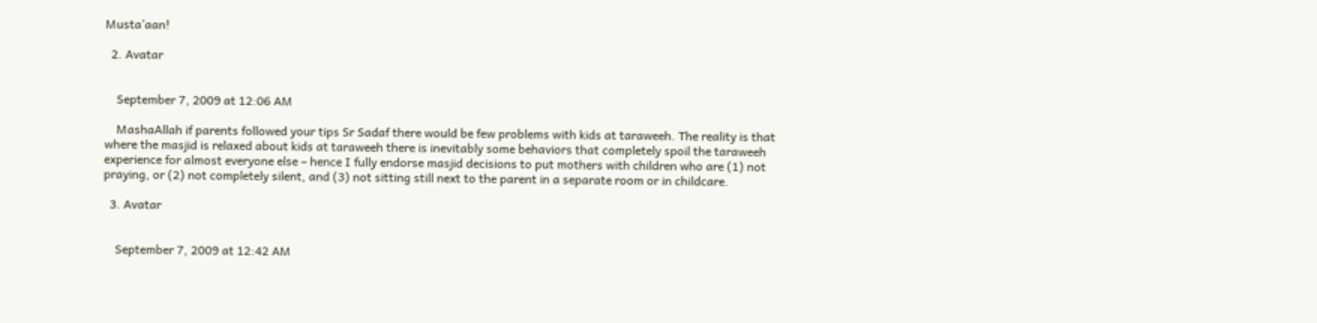Musta’aan!

  2. Avatar


    September 7, 2009 at 12:06 AM

    MashaAllah if parents followed your tips Sr Sadaf there would be few problems with kids at taraweeh. The reality is that where the masjid is relaxed about kids at taraweeh there is inevitably some behaviors that completely spoil the taraweeh experience for almost everyone else – hence I fully endorse masjid decisions to put mothers with children who are (1) not praying, or (2) not completely silent, and (3) not sitting still next to the parent in a separate room or in childcare.

  3. Avatar


    September 7, 2009 at 12:42 AM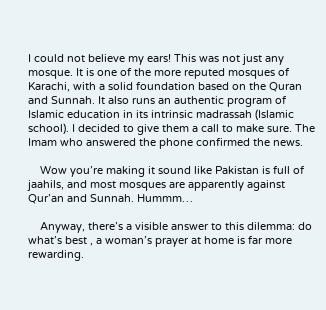I could not believe my ears! This was not just any mosque. It is one of the more reputed mosques of Karachi, with a solid foundation based on the Quran and Sunnah. It also runs an authentic program of Islamic education in its intrinsic madrassah (Islamic school). I decided to give them a call to make sure. The Imam who answered the phone confirmed the news.

    Wow you’re making it sound like Pakistan is full of jaahils, and most mosques are apparently against Qur’an and Sunnah. Hummm…

    Anyway, there’s a visible answer to this dilemma: do what’s best , a woman’s prayer at home is far more rewarding.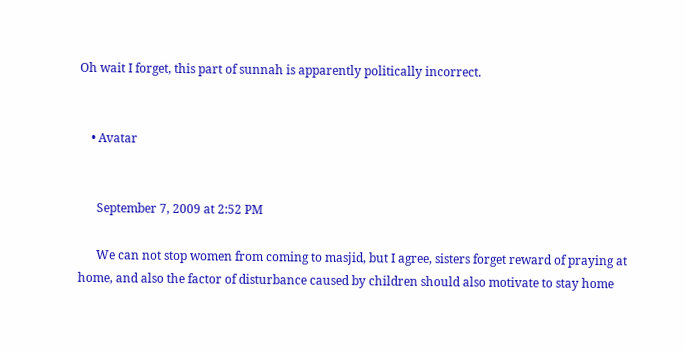Oh wait I forget, this part of sunnah is apparently politically incorrect.


    • Avatar


      September 7, 2009 at 2:52 PM

      We can not stop women from coming to masjid, but I agree, sisters forget reward of praying at home, and also the factor of disturbance caused by children should also motivate to stay home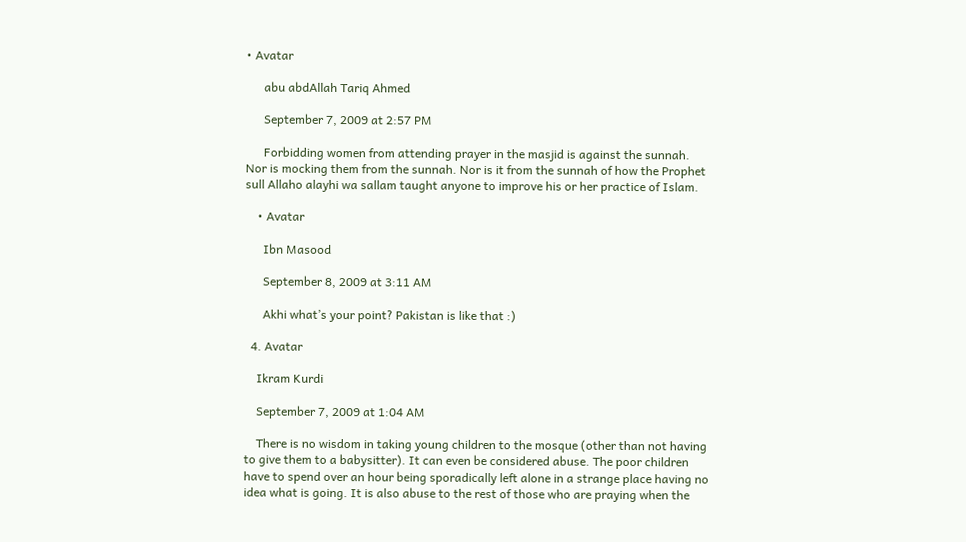• Avatar

      abu abdAllah Tariq Ahmed

      September 7, 2009 at 2:57 PM

      Forbidding women from attending prayer in the masjid is against the sunnah. Nor is mocking them from the sunnah. Nor is it from the sunnah of how the Prophet sull Allaho alayhi wa sallam taught anyone to improve his or her practice of Islam.

    • Avatar

      Ibn Masood

      September 8, 2009 at 3:11 AM

      Akhi what’s your point? Pakistan is like that :)

  4. Avatar

    Ikram Kurdi

    September 7, 2009 at 1:04 AM

    There is no wisdom in taking young children to the mosque (other than not having to give them to a babysitter). It can even be considered abuse. The poor children have to spend over an hour being sporadically left alone in a strange place having no idea what is going. It is also abuse to the rest of those who are praying when the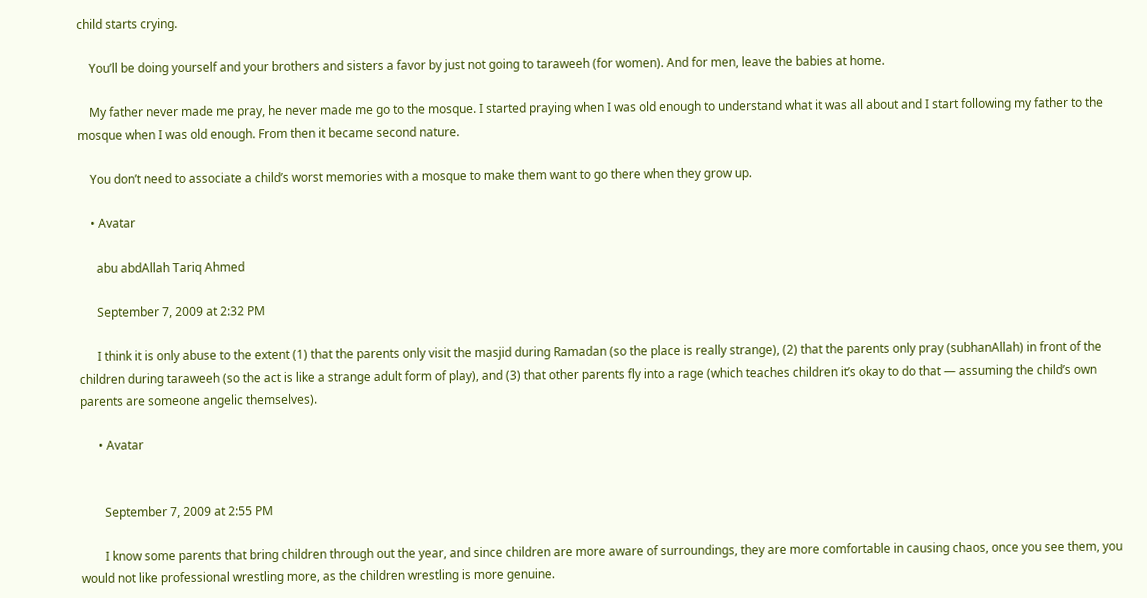child starts crying.

    You’ll be doing yourself and your brothers and sisters a favor by just not going to taraweeh (for women). And for men, leave the babies at home.

    My father never made me pray, he never made me go to the mosque. I started praying when I was old enough to understand what it was all about and I start following my father to the mosque when I was old enough. From then it became second nature.

    You don’t need to associate a child’s worst memories with a mosque to make them want to go there when they grow up.

    • Avatar

      abu abdAllah Tariq Ahmed

      September 7, 2009 at 2:32 PM

      I think it is only abuse to the extent (1) that the parents only visit the masjid during Ramadan (so the place is really strange), (2) that the parents only pray (subhanAllah) in front of the children during taraweeh (so the act is like a strange adult form of play), and (3) that other parents fly into a rage (which teaches children it’s okay to do that — assuming the child’s own parents are someone angelic themselves).

      • Avatar


        September 7, 2009 at 2:55 PM

        I know some parents that bring children through out the year, and since children are more aware of surroundings, they are more comfortable in causing chaos, once you see them, you would not like professional wrestling more, as the children wrestling is more genuine.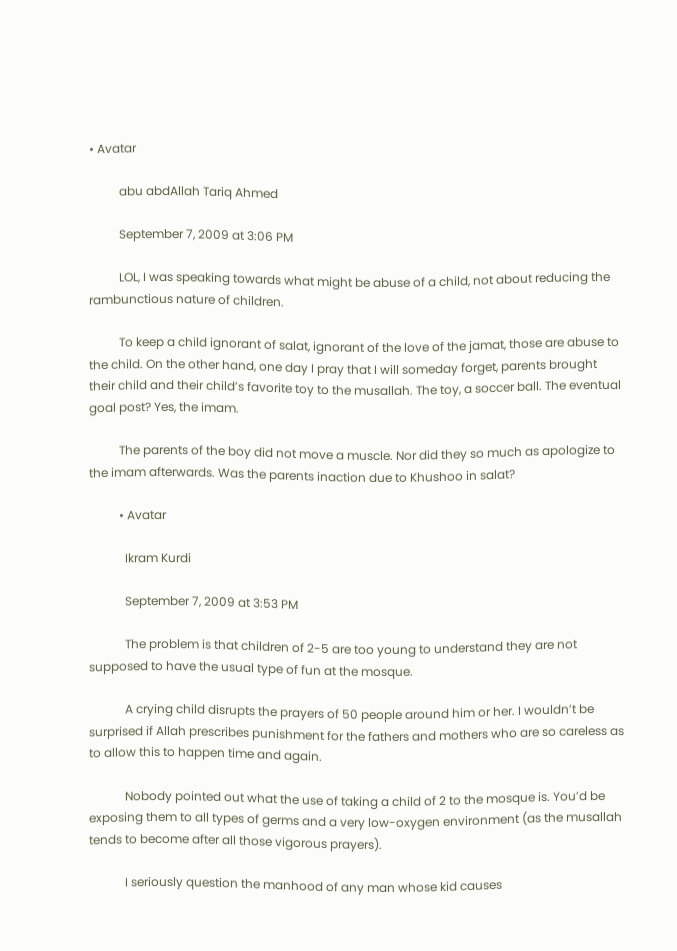• Avatar

          abu abdAllah Tariq Ahmed

          September 7, 2009 at 3:06 PM

          LOL, I was speaking towards what might be abuse of a child, not about reducing the rambunctious nature of children.

          To keep a child ignorant of salat, ignorant of the love of the jamat, those are abuse to the child. On the other hand, one day I pray that I will someday forget, parents brought their child and their child’s favorite toy to the musallah. The toy, a soccer ball. The eventual goal post? Yes, the imam.

          The parents of the boy did not move a muscle. Nor did they so much as apologize to the imam afterwards. Was the parents inaction due to Khushoo in salat?

          • Avatar

            Ikram Kurdi

            September 7, 2009 at 3:53 PM

            The problem is that children of 2-5 are too young to understand they are not supposed to have the usual type of fun at the mosque.

            A crying child disrupts the prayers of 50 people around him or her. I wouldn’t be surprised if Allah prescribes punishment for the fathers and mothers who are so careless as to allow this to happen time and again.

            Nobody pointed out what the use of taking a child of 2 to the mosque is. You’d be exposing them to all types of germs and a very low-oxygen environment (as the musallah tends to become after all those vigorous prayers).

            I seriously question the manhood of any man whose kid causes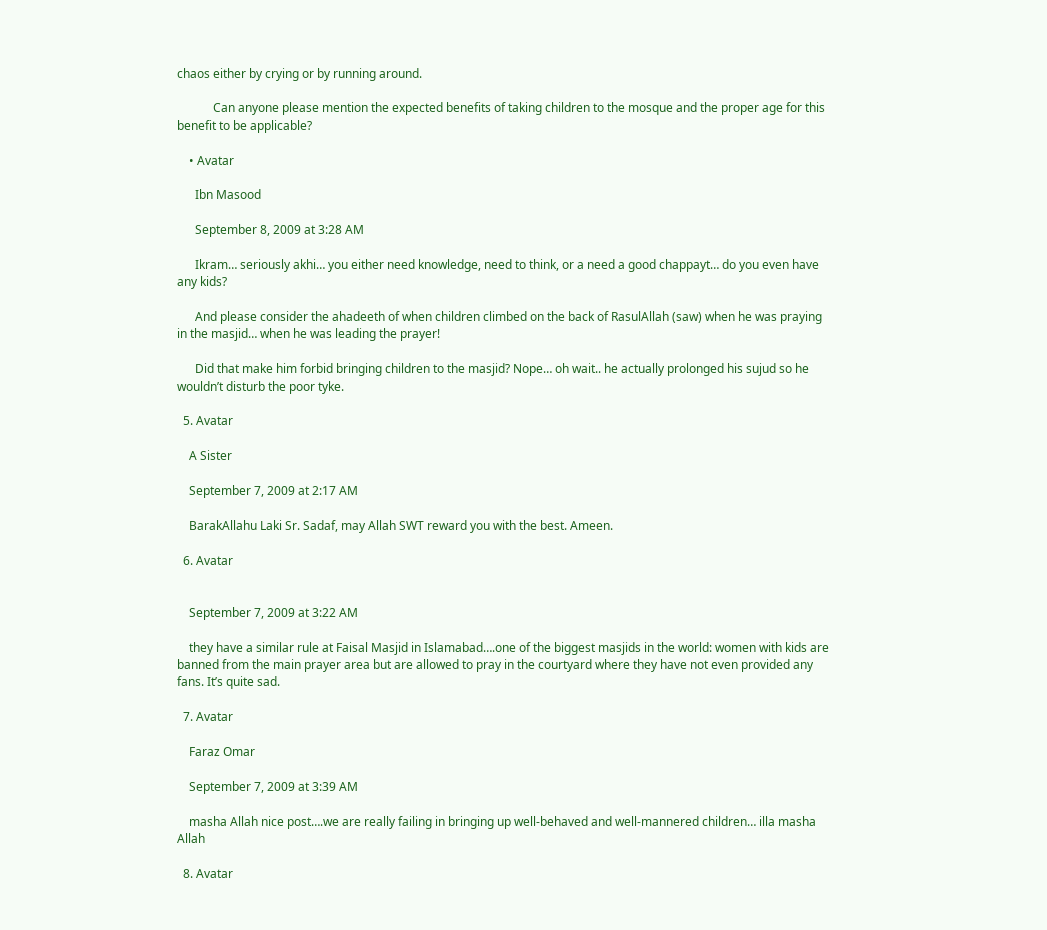chaos either by crying or by running around.

            Can anyone please mention the expected benefits of taking children to the mosque and the proper age for this benefit to be applicable?

    • Avatar

      Ibn Masood

      September 8, 2009 at 3:28 AM

      Ikram… seriously akhi… you either need knowledge, need to think, or a need a good chappayt… do you even have any kids?

      And please consider the ahadeeth of when children climbed on the back of RasulAllah (saw) when he was praying in the masjid… when he was leading the prayer!

      Did that make him forbid bringing children to the masjid? Nope… oh wait.. he actually prolonged his sujud so he wouldn’t disturb the poor tyke.

  5. Avatar

    A Sister

    September 7, 2009 at 2:17 AM

    BarakAllahu Laki Sr. Sadaf, may Allah SWT reward you with the best. Ameen.

  6. Avatar


    September 7, 2009 at 3:22 AM

    they have a similar rule at Faisal Masjid in Islamabad….one of the biggest masjids in the world: women with kids are banned from the main prayer area but are allowed to pray in the courtyard where they have not even provided any fans. It’s quite sad.

  7. Avatar

    Faraz Omar

    September 7, 2009 at 3:39 AM

    masha Allah nice post….we are really failing in bringing up well-behaved and well-mannered children… illa masha Allah

  8. Avatar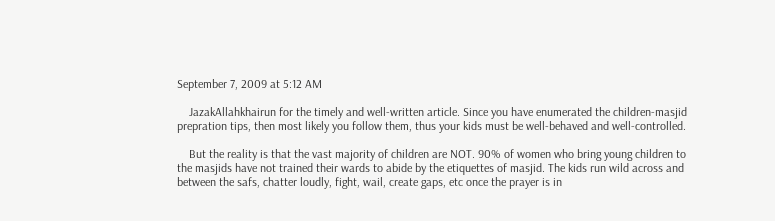September 7, 2009 at 5:12 AM

    JazakAllahkhairun for the timely and well-written article. Since you have enumerated the children-masjid prepration tips, then most likely you follow them, thus your kids must be well-behaved and well-controlled.

    But the reality is that the vast majority of children are NOT. 90% of women who bring young children to the masjids have not trained their wards to abide by the etiquettes of masjid. The kids run wild across and between the safs, chatter loudly, fight, wail, create gaps, etc once the prayer is in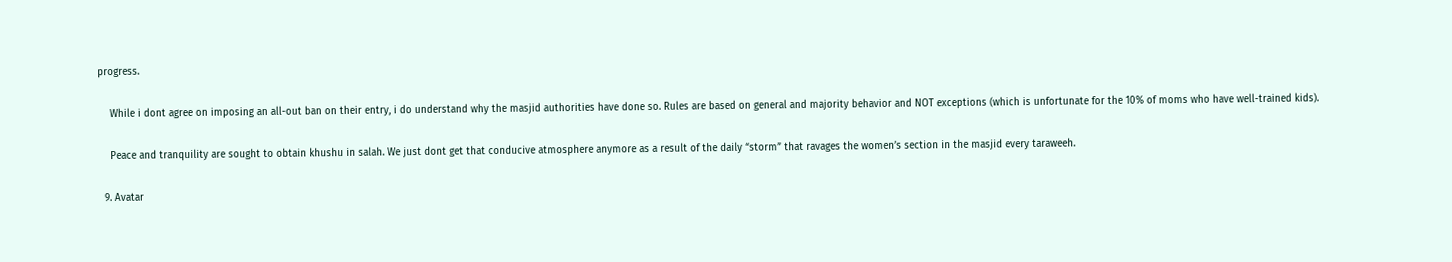progress.

    While i dont agree on imposing an all-out ban on their entry, i do understand why the masjid authorities have done so. Rules are based on general and majority behavior and NOT exceptions (which is unfortunate for the 10% of moms who have well-trained kids).

    Peace and tranquility are sought to obtain khushu in salah. We just dont get that conducive atmosphere anymore as a result of the daily “storm” that ravages the women’s section in the masjid every taraweeh.

  9. Avatar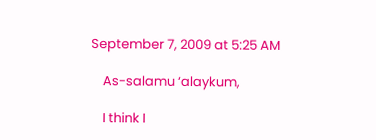September 7, 2009 at 5:25 AM

    As-salamu ‘alaykum,

    I think I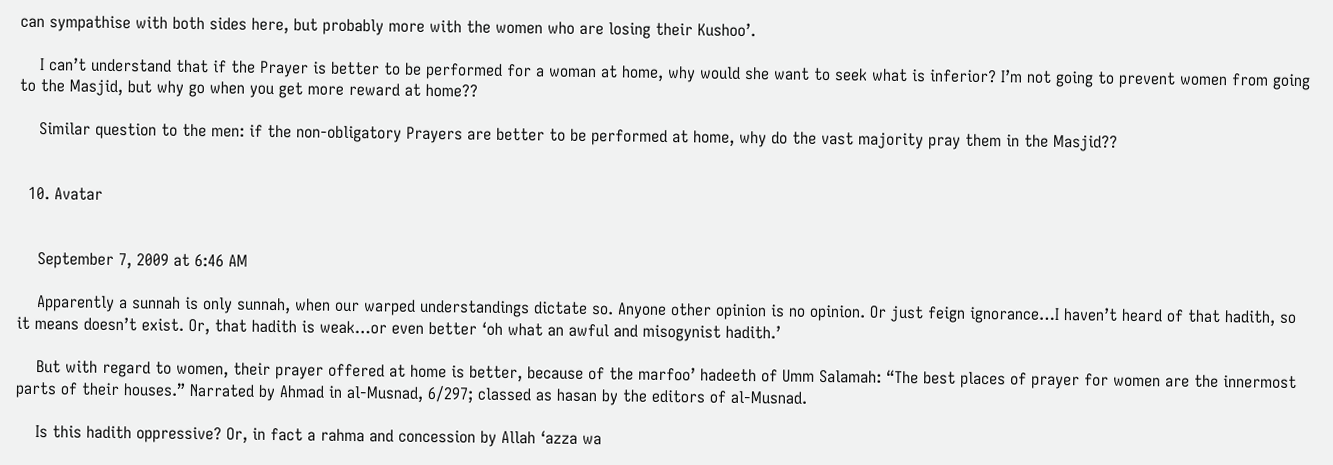can sympathise with both sides here, but probably more with the women who are losing their Kushoo’.

    I can’t understand that if the Prayer is better to be performed for a woman at home, why would she want to seek what is inferior? I’m not going to prevent women from going to the Masjid, but why go when you get more reward at home??

    Similar question to the men: if the non-obligatory Prayers are better to be performed at home, why do the vast majority pray them in the Masjid??


  10. Avatar


    September 7, 2009 at 6:46 AM

    Apparently a sunnah is only sunnah, when our warped understandings dictate so. Anyone other opinion is no opinion. Or just feign ignorance…I haven’t heard of that hadith, so it means doesn’t exist. Or, that hadith is weak…or even better ‘oh what an awful and misogynist hadith.’

    But with regard to women, their prayer offered at home is better, because of the marfoo’ hadeeth of Umm Salamah: “The best places of prayer for women are the innermost parts of their houses.” Narrated by Ahmad in al-Musnad, 6/297; classed as hasan by the editors of al-Musnad.

    Is this hadith oppressive? Or, in fact a rahma and concession by Allah ‘azza wa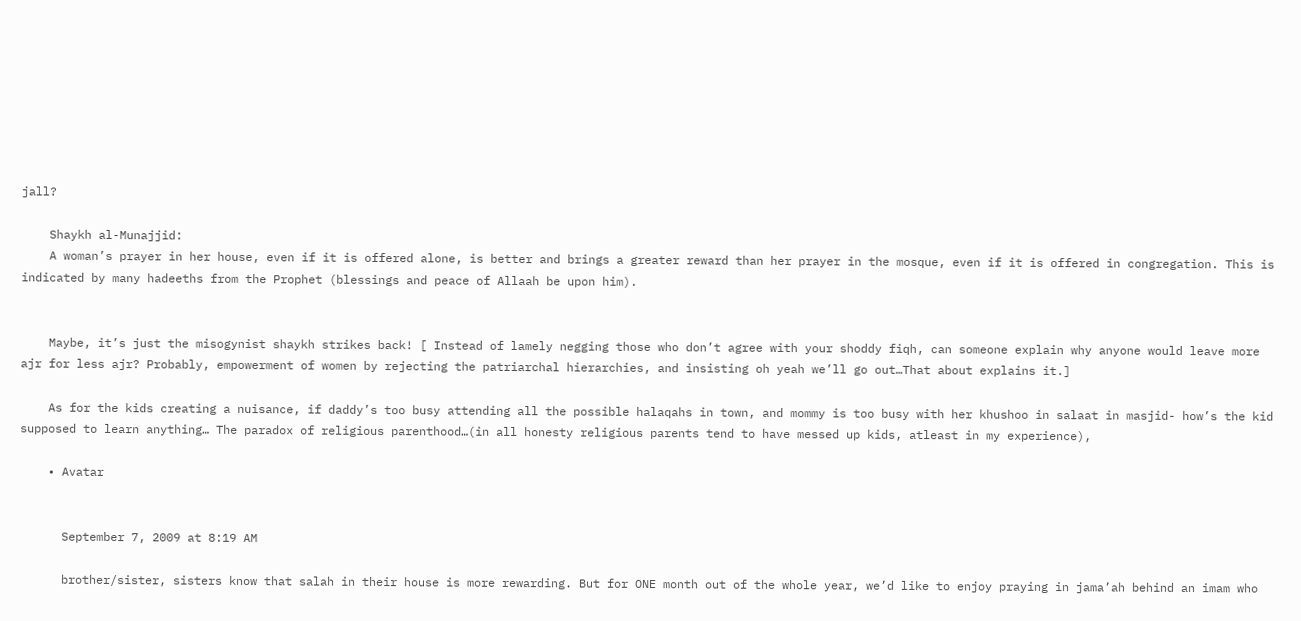jall?

    Shaykh al-Munajjid:
    A woman’s prayer in her house, even if it is offered alone, is better and brings a greater reward than her prayer in the mosque, even if it is offered in congregation. This is indicated by many hadeeths from the Prophet (blessings and peace of Allaah be upon him).


    Maybe, it’s just the misogynist shaykh strikes back! [ Instead of lamely negging those who don’t agree with your shoddy fiqh, can someone explain why anyone would leave more ajr for less ajr? Probably, empowerment of women by rejecting the patriarchal hierarchies, and insisting oh yeah we’ll go out…That about explains it.]

    As for the kids creating a nuisance, if daddy’s too busy attending all the possible halaqahs in town, and mommy is too busy with her khushoo in salaat in masjid- how’s the kid supposed to learn anything… The paradox of religious parenthood…(in all honesty religious parents tend to have messed up kids, atleast in my experience),

    • Avatar


      September 7, 2009 at 8:19 AM

      brother/sister, sisters know that salah in their house is more rewarding. But for ONE month out of the whole year, we’d like to enjoy praying in jama’ah behind an imam who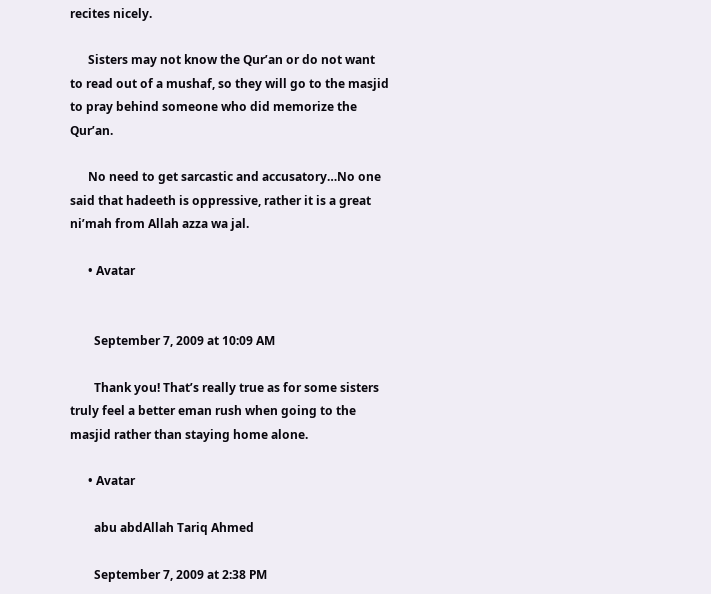recites nicely.

      Sisters may not know the Qur’an or do not want to read out of a mushaf, so they will go to the masjid to pray behind someone who did memorize the Qur’an.

      No need to get sarcastic and accusatory…No one said that hadeeth is oppressive, rather it is a great ni’mah from Allah azza wa jal.

      • Avatar


        September 7, 2009 at 10:09 AM

        Thank you! That’s really true as for some sisters truly feel a better eman rush when going to the masjid rather than staying home alone.

      • Avatar

        abu abdAllah Tariq Ahmed

        September 7, 2009 at 2:38 PM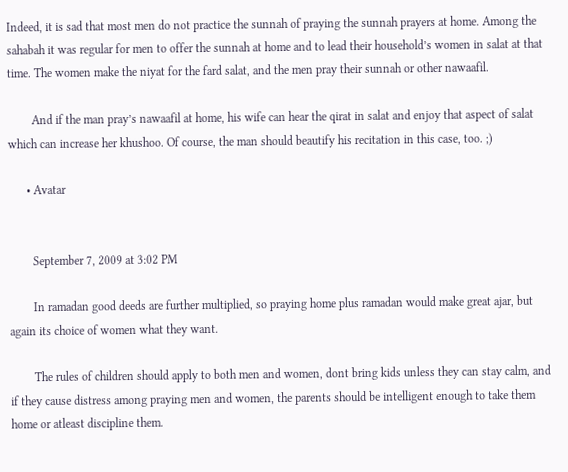Indeed, it is sad that most men do not practice the sunnah of praying the sunnah prayers at home. Among the sahabah it was regular for men to offer the sunnah at home and to lead their household’s women in salat at that time. The women make the niyat for the fard salat, and the men pray their sunnah or other nawaafil.

        And if the man pray’s nawaafil at home, his wife can hear the qirat in salat and enjoy that aspect of salat which can increase her khushoo. Of course, the man should beautify his recitation in this case, too. ;)

      • Avatar


        September 7, 2009 at 3:02 PM

        In ramadan good deeds are further multiplied, so praying home plus ramadan would make great ajar, but again its choice of women what they want.

        The rules of children should apply to both men and women, dont bring kids unless they can stay calm, and if they cause distress among praying men and women, the parents should be intelligent enough to take them home or atleast discipline them.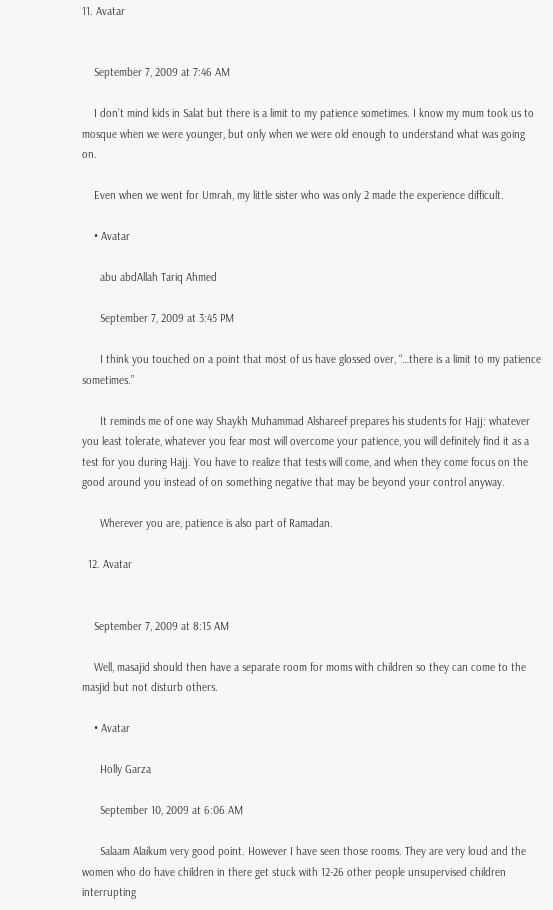11. Avatar


    September 7, 2009 at 7:46 AM

    I don’t mind kids in Salat but there is a limit to my patience sometimes. I know my mum took us to mosque when we were younger, but only when we were old enough to understand what was going on.

    Even when we went for Umrah, my little sister who was only 2 made the experience difficult.

    • Avatar

      abu abdAllah Tariq Ahmed

      September 7, 2009 at 3:45 PM

      I think you touched on a point that most of us have glossed over, “…there is a limit to my patience sometimes.”

      It reminds me of one way Shaykh Muhammad Alshareef prepares his students for Hajj: whatever you least tolerate, whatever you fear most will overcome your patience, you will definitely find it as a test for you during Hajj. You have to realize that tests will come, and when they come focus on the good around you instead of on something negative that may be beyond your control anyway.

      Wherever you are, patience is also part of Ramadan.

  12. Avatar


    September 7, 2009 at 8:15 AM

    Well, masajid should then have a separate room for moms with children so they can come to the masjid but not disturb others.

    • Avatar

      Holly Garza

      September 10, 2009 at 6:06 AM

      Salaam Alaikum very good point. However I have seen those rooms. They are very loud and the women who do have children in there get stuck with 12-26 other people unsupervised children interrupting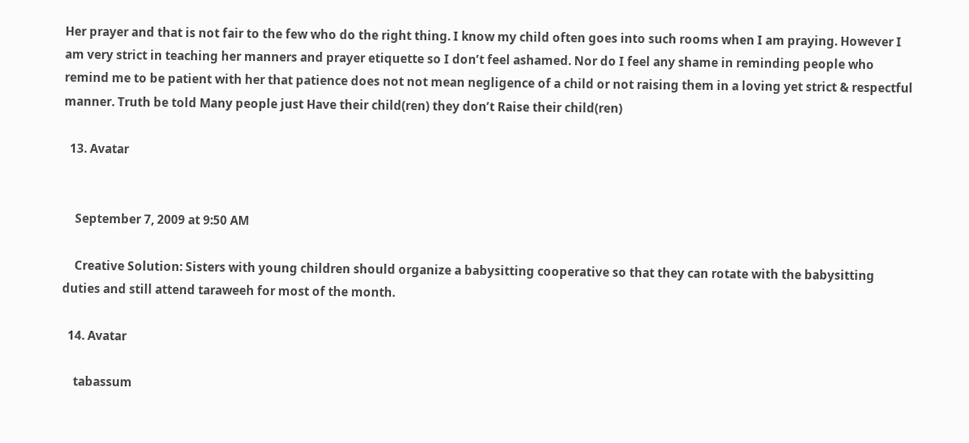Her prayer and that is not fair to the few who do the right thing. I know my child often goes into such rooms when I am praying. However I am very strict in teaching her manners and prayer etiquette so I don’t feel ashamed. Nor do I feel any shame in reminding people who remind me to be patient with her that patience does not not mean negligence of a child or not raising them in a loving yet strict & respectful manner. Truth be told Many people just Have their child(ren) they don’t Raise their child(ren)

  13. Avatar


    September 7, 2009 at 9:50 AM

    Creative Solution: Sisters with young children should organize a babysitting cooperative so that they can rotate with the babysitting duties and still attend taraweeh for most of the month.

  14. Avatar

    tabassum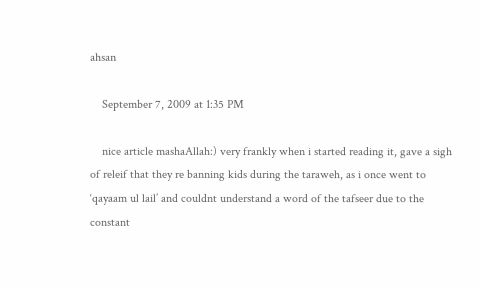ahsan

    September 7, 2009 at 1:35 PM

    nice article mashaAllah:) very frankly when i started reading it, gave a sigh of releif that they re banning kids during the taraweh, as i once went to ‘qayaam ul lail’ and couldnt understand a word of the tafseer due to the constant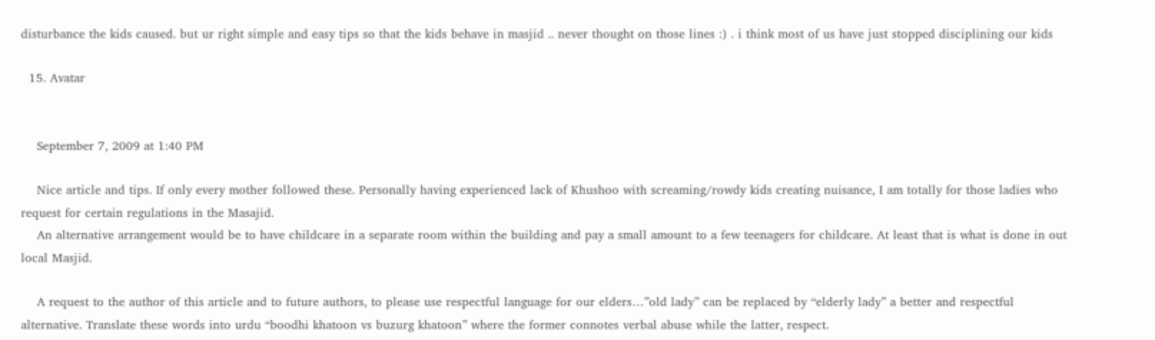disturbance the kids caused. but ur right simple and easy tips so that the kids behave in masjid .. never thought on those lines :) . i think most of us have just stopped disciplining our kids

  15. Avatar


    September 7, 2009 at 1:40 PM

    Nice article and tips. If only every mother followed these. Personally having experienced lack of Khushoo with screaming/rowdy kids creating nuisance, I am totally for those ladies who request for certain regulations in the Masajid.
    An alternative arrangement would be to have childcare in a separate room within the building and pay a small amount to a few teenagers for childcare. At least that is what is done in out local Masjid.

    A request to the author of this article and to future authors, to please use respectful language for our elders…”old lady” can be replaced by “elderly lady” a better and respectful alternative. Translate these words into urdu “boodhi khatoon vs buzurg khatoon” where the former connotes verbal abuse while the latter, respect.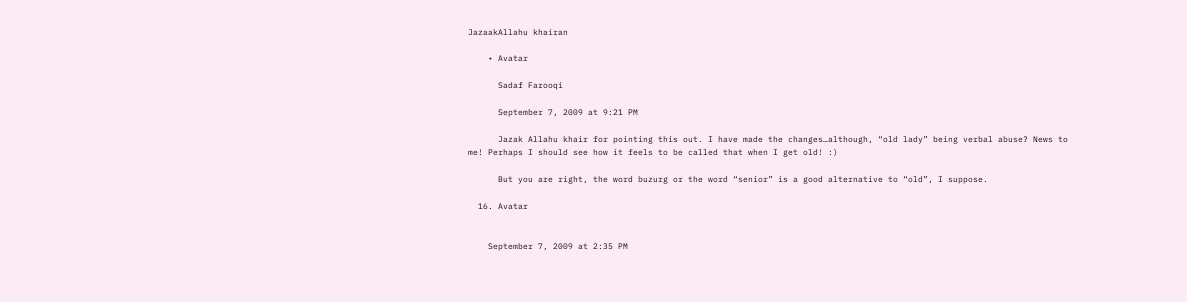JazaakAllahu khairan

    • Avatar

      Sadaf Farooqi

      September 7, 2009 at 9:21 PM

      Jazak Allahu khair for pointing this out. I have made the changes…although, “old lady” being verbal abuse? News to me! Perhaps I should see how it feels to be called that when I get old! :)

      But you are right, the word buzurg or the word “senior” is a good alternative to “old”, I suppose.

  16. Avatar


    September 7, 2009 at 2:35 PM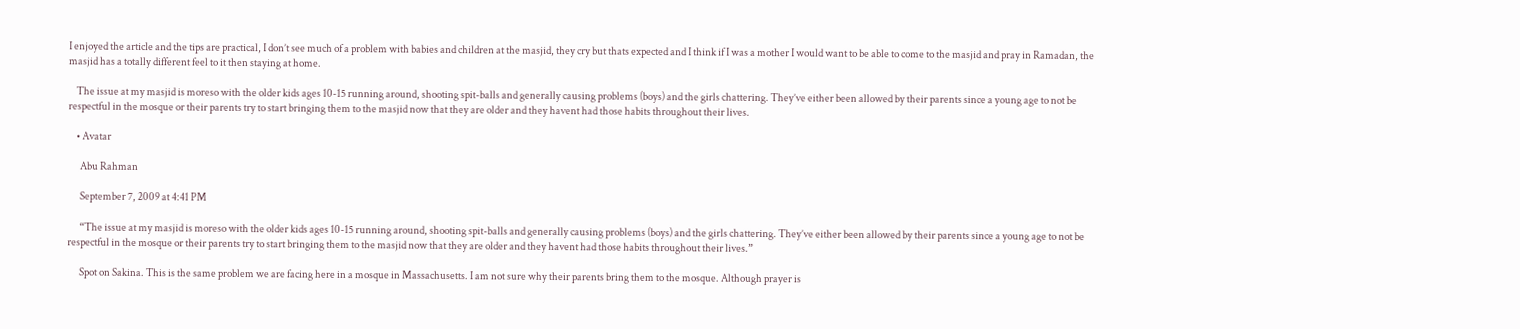I enjoyed the article and the tips are practical, I don’t see much of a problem with babies and children at the masjid, they cry but thats expected and I think if I was a mother I would want to be able to come to the masjid and pray in Ramadan, the masjid has a totally different feel to it then staying at home.

    The issue at my masjid is moreso with the older kids ages 10-15 running around, shooting spit-balls and generally causing problems (boys) and the girls chattering. They’ve either been allowed by their parents since a young age to not be respectful in the mosque or their parents try to start bringing them to the masjid now that they are older and they havent had those habits throughout their lives.

    • Avatar

      Abu Rahman

      September 7, 2009 at 4:41 PM

      “The issue at my masjid is moreso with the older kids ages 10-15 running around, shooting spit-balls and generally causing problems (boys) and the girls chattering. They’ve either been allowed by their parents since a young age to not be respectful in the mosque or their parents try to start bringing them to the masjid now that they are older and they havent had those habits throughout their lives.”

      Spot on Sakina. This is the same problem we are facing here in a mosque in Massachusetts. I am not sure why their parents bring them to the mosque. Although prayer is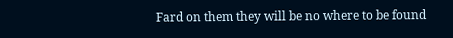Fard on them they will be no where to be found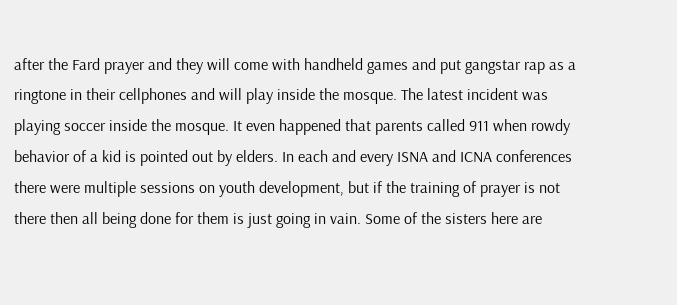after the Fard prayer and they will come with handheld games and put gangstar rap as a ringtone in their cellphones and will play inside the mosque. The latest incident was playing soccer inside the mosque. It even happened that parents called 911 when rowdy behavior of a kid is pointed out by elders. In each and every ISNA and ICNA conferences there were multiple sessions on youth development, but if the training of prayer is not there then all being done for them is just going in vain. Some of the sisters here are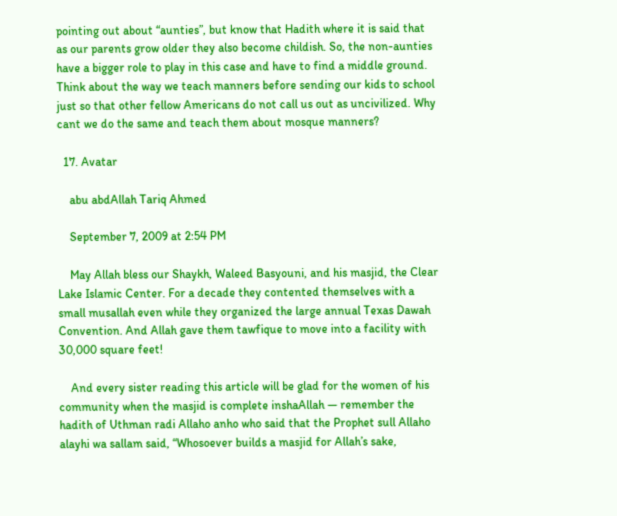pointing out about “aunties”, but know that Hadith where it is said that as our parents grow older they also become childish. So, the non-aunties have a bigger role to play in this case and have to find a middle ground. Think about the way we teach manners before sending our kids to school just so that other fellow Americans do not call us out as uncivilized. Why cant we do the same and teach them about mosque manners?

  17. Avatar

    abu abdAllah Tariq Ahmed

    September 7, 2009 at 2:54 PM

    May Allah bless our Shaykh, Waleed Basyouni, and his masjid, the Clear Lake Islamic Center. For a decade they contented themselves with a small musallah even while they organized the large annual Texas Dawah Convention. And Allah gave them tawfique to move into a facility with 30,000 square feet!

    And every sister reading this article will be glad for the women of his community when the masjid is complete inshaAllah — remember the hadith of Uthman radi Allaho anho who said that the Prophet sull Allaho alayhi wa sallam said, “Whosoever builds a masjid for Allah’s sake,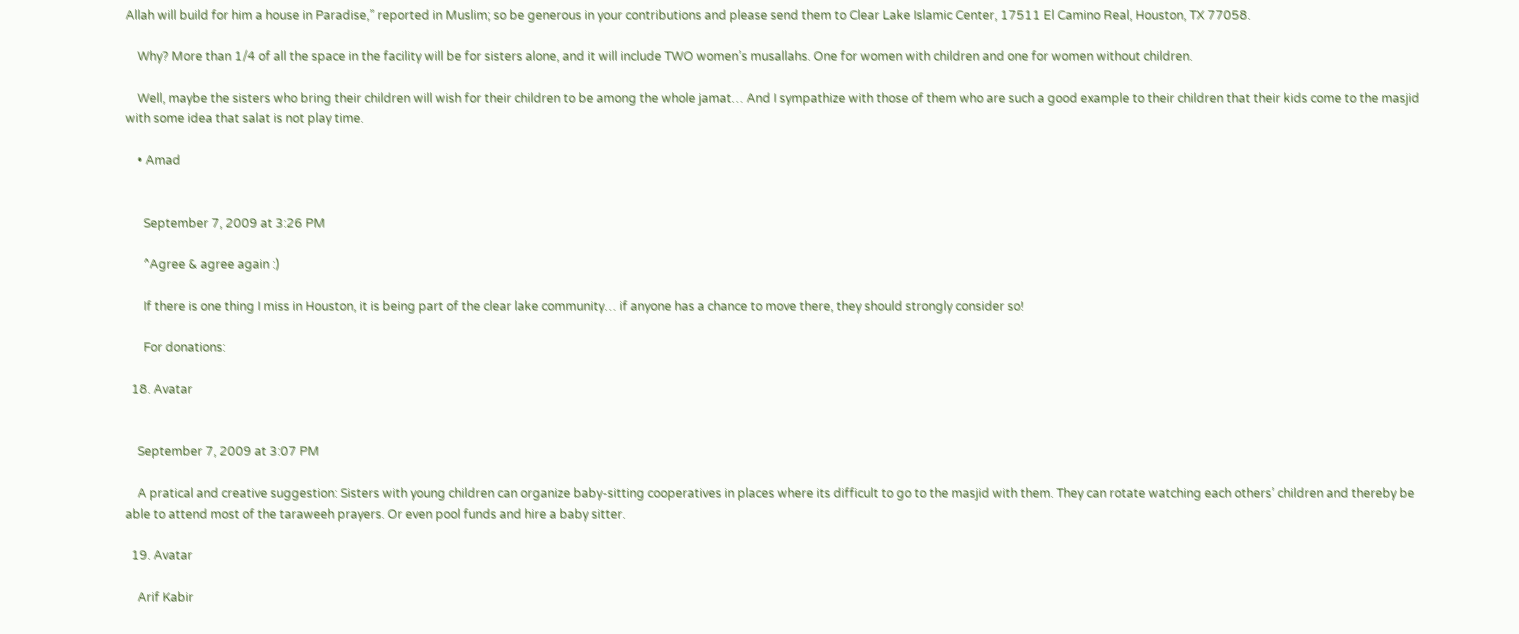Allah will build for him a house in Paradise,” reported in Muslim; so be generous in your contributions and please send them to Clear Lake Islamic Center, 17511 El Camino Real, Houston, TX 77058.

    Why? More than 1/4 of all the space in the facility will be for sisters alone, and it will include TWO women’s musallahs. One for women with children and one for women without children.

    Well, maybe the sisters who bring their children will wish for their children to be among the whole jamat… And I sympathize with those of them who are such a good example to their children that their kids come to the masjid with some idea that salat is not play time.

    • Amad


      September 7, 2009 at 3:26 PM

      ^Agree & agree again :)

      If there is one thing I miss in Houston, it is being part of the clear lake community… if anyone has a chance to move there, they should strongly consider so!

      For donations:

  18. Avatar


    September 7, 2009 at 3:07 PM

    A pratical and creative suggestion: Sisters with young children can organize baby-sitting cooperatives in places where its difficult to go to the masjid with them. They can rotate watching each others’ children and thereby be able to attend most of the taraweeh prayers. Or even pool funds and hire a baby sitter.

  19. Avatar

    Arif Kabir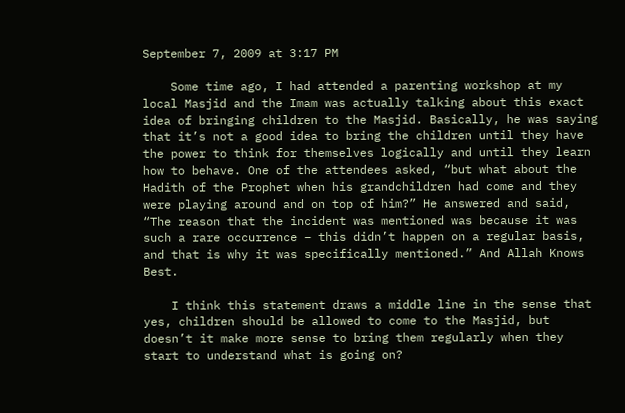September 7, 2009 at 3:17 PM

    Some time ago, I had attended a parenting workshop at my local Masjid and the Imam was actually talking about this exact idea of bringing children to the Masjid. Basically, he was saying that it’s not a good idea to bring the children until they have the power to think for themselves logically and until they learn how to behave. One of the attendees asked, “but what about the Hadith of the Prophet when his grandchildren had come and they were playing around and on top of him?” He answered and said, “The reason that the incident was mentioned was because it was such a rare occurrence – this didn’t happen on a regular basis, and that is why it was specifically mentioned.” And Allah Knows Best.

    I think this statement draws a middle line in the sense that yes, children should be allowed to come to the Masjid, but doesn’t it make more sense to bring them regularly when they start to understand what is going on?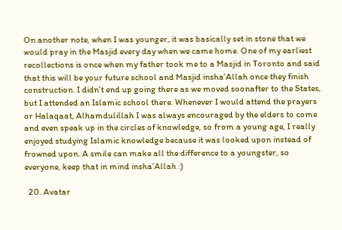On another note, when I was younger, it was basically set in stone that we would pray in the Masjid every day when we came home. One of my earliest recollections is once when my father took me to a Masjid in Toronto and said that this will be your future school and Masjid insha’Allah once they finish construction. I didn’t end up going there as we moved soonafter to the States, but I attended an Islamic school there. Whenever I would attend the prayers or Halaqaat, Alhamdulillah I was always encouraged by the elders to come and even speak up in the circles of knowledge, so from a young age, I really enjoyed studying Islamic knowledge because it was looked upon instead of frowned upon. A smile can make all the difference to a youngster, so everyone, keep that in mind insha’Allah :)

  20. Avatar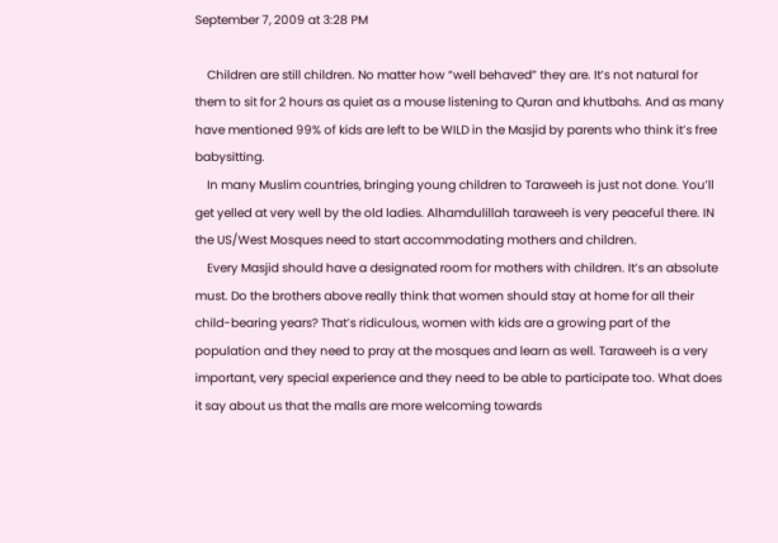September 7, 2009 at 3:28 PM

    Children are still children. No matter how “well behaved” they are. It’s not natural for them to sit for 2 hours as quiet as a mouse listening to Quran and khutbahs. And as many have mentioned 99% of kids are left to be WILD in the Masjid by parents who think it’s free babysitting.
    In many Muslim countries, bringing young children to Taraweeh is just not done. You’ll get yelled at very well by the old ladies. Alhamdulillah taraweeh is very peaceful there. IN the US/West Mosques need to start accommodating mothers and children.
    Every Masjid should have a designated room for mothers with children. It’s an absolute must. Do the brothers above really think that women should stay at home for all their child-bearing years? That’s ridiculous, women with kids are a growing part of the population and they need to pray at the mosques and learn as well. Taraweeh is a very important, very special experience and they need to be able to participate too. What does it say about us that the malls are more welcoming towards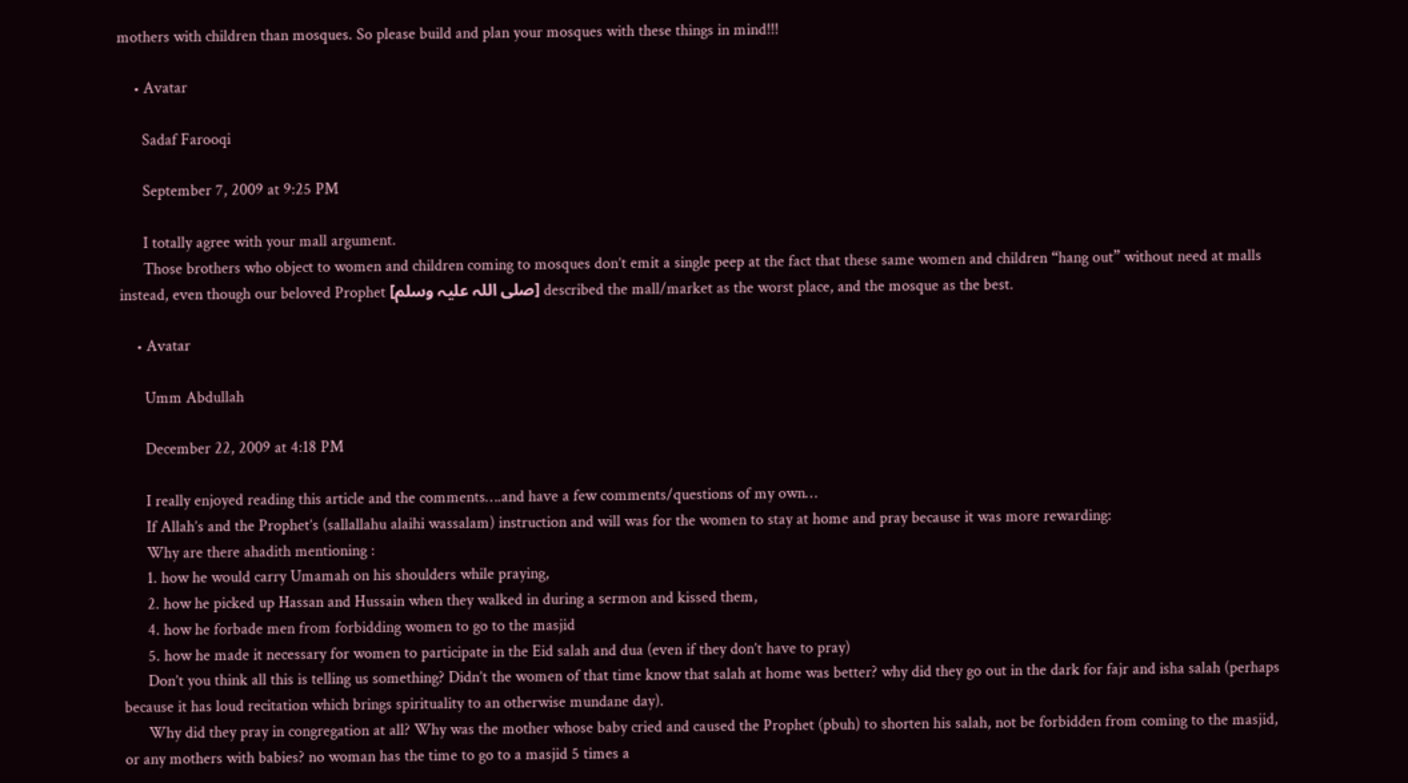mothers with children than mosques. So please build and plan your mosques with these things in mind!!!

    • Avatar

      Sadaf Farooqi

      September 7, 2009 at 9:25 PM

      I totally agree with your mall argument.
      Those brothers who object to women and children coming to mosques don’t emit a single peep at the fact that these same women and children “hang out” without need at malls instead, even though our beloved Prophet [صلی اللہ علیہ وسلم] described the mall/market as the worst place, and the mosque as the best.

    • Avatar

      Umm Abdullah

      December 22, 2009 at 4:18 PM

      I really enjoyed reading this article and the comments….and have a few comments/questions of my own…
      If Allah’s and the Prophet’s (sallallahu alaihi wassalam) instruction and will was for the women to stay at home and pray because it was more rewarding:
      Why are there ahadith mentioning :
      1. how he would carry Umamah on his shoulders while praying,
      2. how he picked up Hassan and Hussain when they walked in during a sermon and kissed them,
      4. how he forbade men from forbidding women to go to the masjid
      5. how he made it necessary for women to participate in the Eid salah and dua (even if they don’t have to pray)
      Don’t you think all this is telling us something? Didn’t the women of that time know that salah at home was better? why did they go out in the dark for fajr and isha salah (perhaps because it has loud recitation which brings spirituality to an otherwise mundane day).
      Why did they pray in congregation at all? Why was the mother whose baby cried and caused the Prophet (pbuh) to shorten his salah, not be forbidden from coming to the masjid, or any mothers with babies? no woman has the time to go to a masjid 5 times a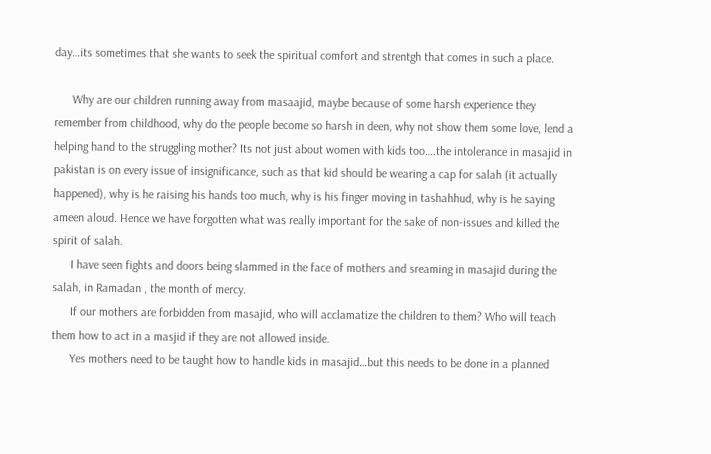day…its sometimes that she wants to seek the spiritual comfort and strentgh that comes in such a place.

      Why are our children running away from masaajid, maybe because of some harsh experience they remember from childhood, why do the people become so harsh in deen, why not show them some love, lend a helping hand to the struggling mother? Its not just about women with kids too….the intolerance in masajid in pakistan is on every issue of insignificance, such as that kid should be wearing a cap for salah (it actually happened), why is he raising his hands too much, why is his finger moving in tashahhud, why is he saying ameen aloud. Hence we have forgotten what was really important for the sake of non-issues and killed the spirit of salah.
      I have seen fights and doors being slammed in the face of mothers and sreaming in masajid during the salah, in Ramadan , the month of mercy.
      If our mothers are forbidden from masajid, who will acclamatize the children to them? Who will teach them how to act in a masjid if they are not allowed inside.
      Yes mothers need to be taught how to handle kids in masajid…but this needs to be done in a planned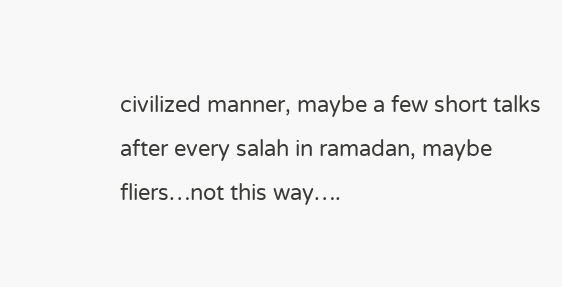civilized manner, maybe a few short talks after every salah in ramadan, maybe fliers…not this way….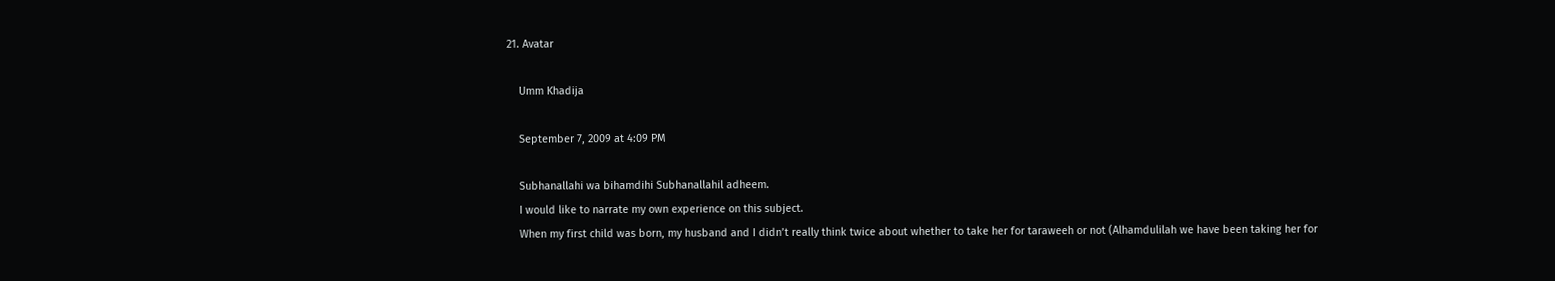21. Avatar

    Umm Khadija

    September 7, 2009 at 4:09 PM

    Subhanallahi wa bihamdihi Subhanallahil adheem.
    I would like to narrate my own experience on this subject.
    When my first child was born, my husband and I didn’t really think twice about whether to take her for taraweeh or not (Alhamdulilah we have been taking her for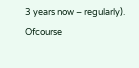3 years now – regularly). Ofcourse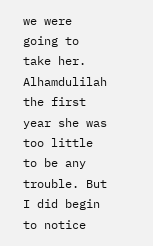we were going to take her. Alhamdulilah the first year she was too little to be any trouble. But I did begin to notice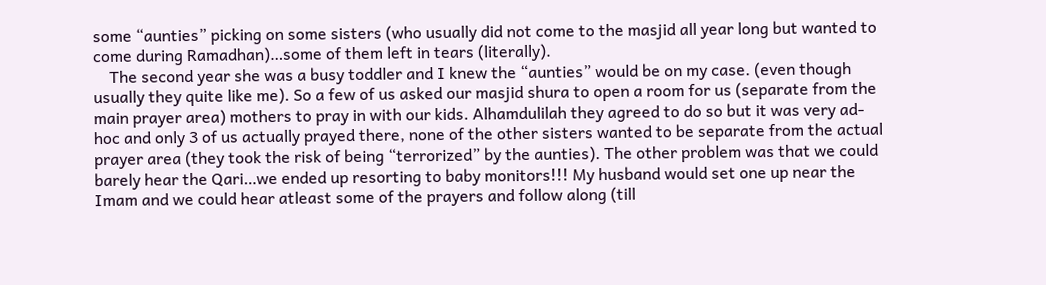some “aunties” picking on some sisters (who usually did not come to the masjid all year long but wanted to come during Ramadhan)…some of them left in tears (literally).
    The second year she was a busy toddler and I knew the “aunties” would be on my case. (even though usually they quite like me). So a few of us asked our masjid shura to open a room for us (separate from the main prayer area) mothers to pray in with our kids. Alhamdulilah they agreed to do so but it was very ad-hoc and only 3 of us actually prayed there, none of the other sisters wanted to be separate from the actual prayer area (they took the risk of being “terrorized” by the aunties). The other problem was that we could barely hear the Qari…we ended up resorting to baby monitors!!! My husband would set one up near the Imam and we could hear atleast some of the prayers and follow along (till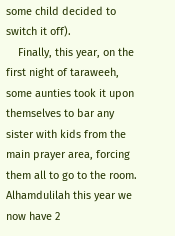some child decided to switch it off).
    Finally, this year, on the first night of taraweeh, some aunties took it upon themselves to bar any sister with kids from the main prayer area, forcing them all to go to the room. Alhamdulilah this year we now have 2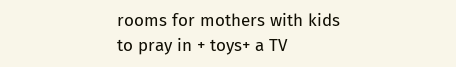rooms for mothers with kids to pray in + toys+ a TV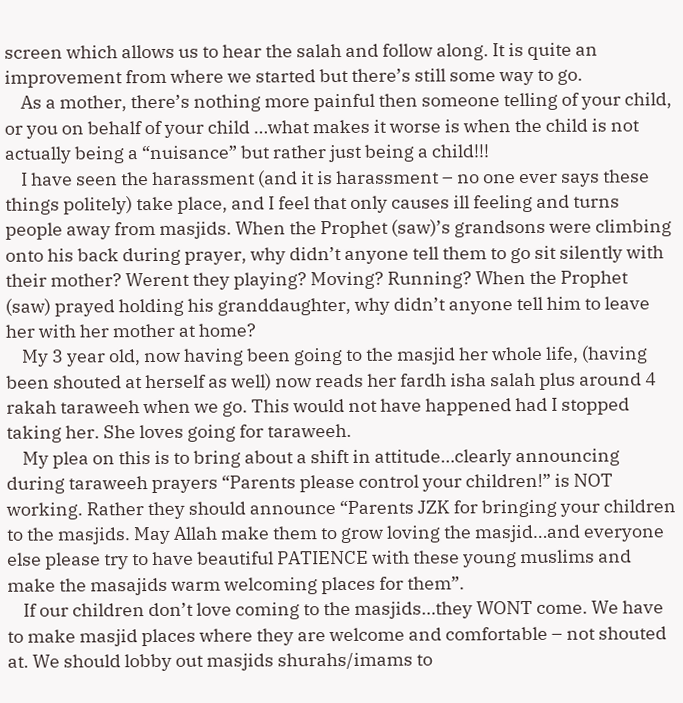screen which allows us to hear the salah and follow along. It is quite an improvement from where we started but there’s still some way to go.
    As a mother, there’s nothing more painful then someone telling of your child, or you on behalf of your child …what makes it worse is when the child is not actually being a “nuisance” but rather just being a child!!!
    I have seen the harassment (and it is harassment – no one ever says these things politely) take place, and I feel that only causes ill feeling and turns people away from masjids. When the Prophet (saw)’s grandsons were climbing onto his back during prayer, why didn’t anyone tell them to go sit silently with their mother? Werent they playing? Moving? Running? When the Prophet (saw) prayed holding his granddaughter, why didn’t anyone tell him to leave her with her mother at home?
    My 3 year old, now having been going to the masjid her whole life, (having been shouted at herself as well) now reads her fardh isha salah plus around 4 rakah taraweeh when we go. This would not have happened had I stopped taking her. She loves going for taraweeh.
    My plea on this is to bring about a shift in attitude…clearly announcing during taraweeh prayers “Parents please control your children!” is NOT working. Rather they should announce “Parents JZK for bringing your children to the masjids. May Allah make them to grow loving the masjid…and everyone else please try to have beautiful PATIENCE with these young muslims and make the masajids warm welcoming places for them”.
    If our children don’t love coming to the masjids…they WONT come. We have to make masjid places where they are welcome and comfortable – not shouted at. We should lobby out masjids shurahs/imams to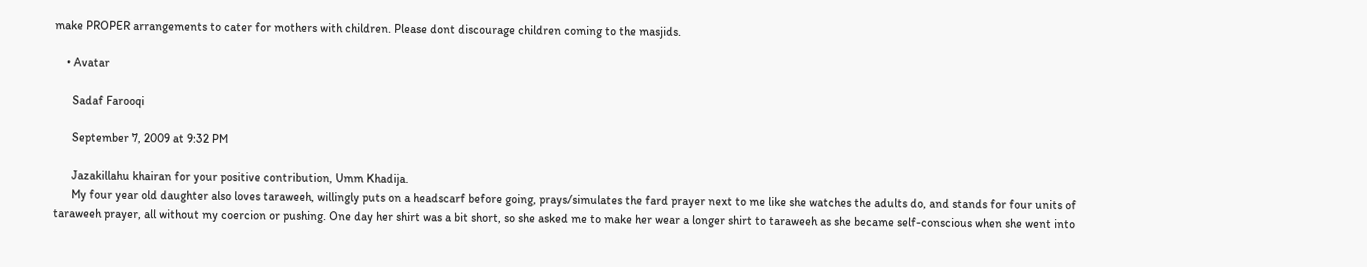make PROPER arrangements to cater for mothers with children. Please dont discourage children coming to the masjids.

    • Avatar

      Sadaf Farooqi

      September 7, 2009 at 9:32 PM

      Jazakillahu khairan for your positive contribution, Umm Khadija.
      My four year old daughter also loves taraweeh, willingly puts on a headscarf before going, prays/simulates the fard prayer next to me like she watches the adults do, and stands for four units of taraweeh prayer, all without my coercion or pushing. One day her shirt was a bit short, so she asked me to make her wear a longer shirt to taraweeh as she became self-conscious when she went into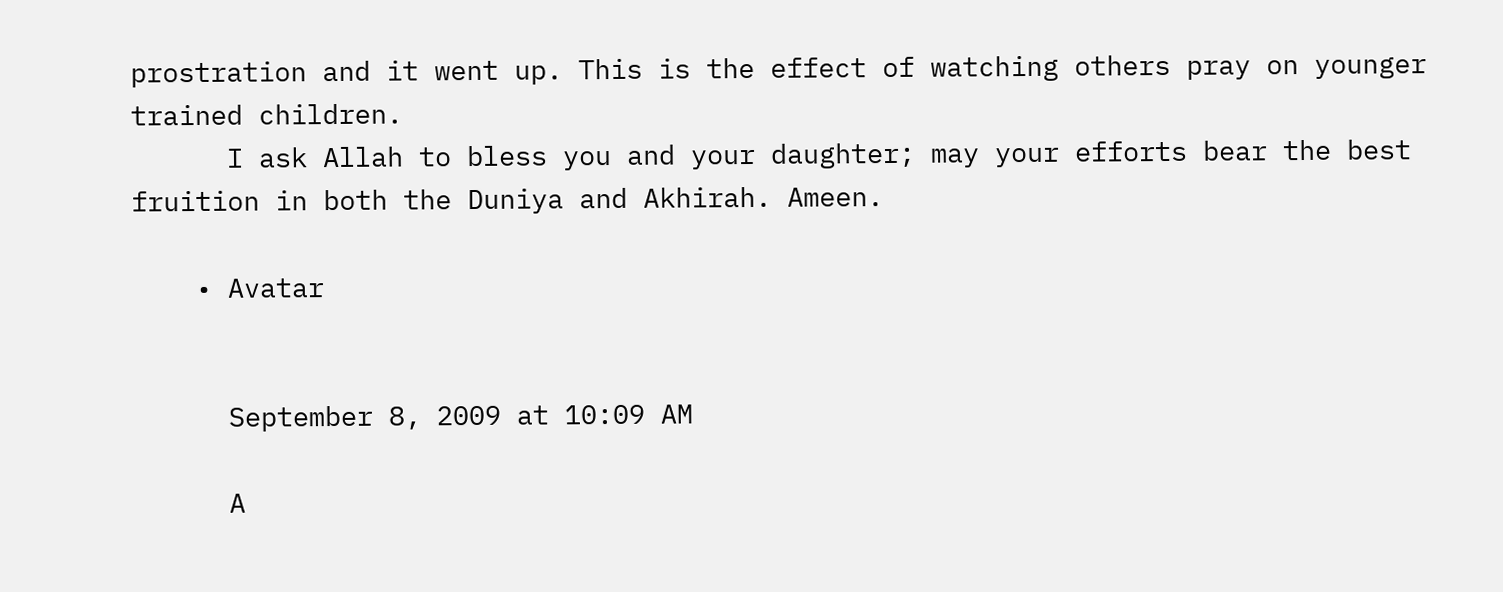prostration and it went up. This is the effect of watching others pray on younger trained children.
      I ask Allah to bless you and your daughter; may your efforts bear the best fruition in both the Duniya and Akhirah. Ameen.

    • Avatar


      September 8, 2009 at 10:09 AM

      A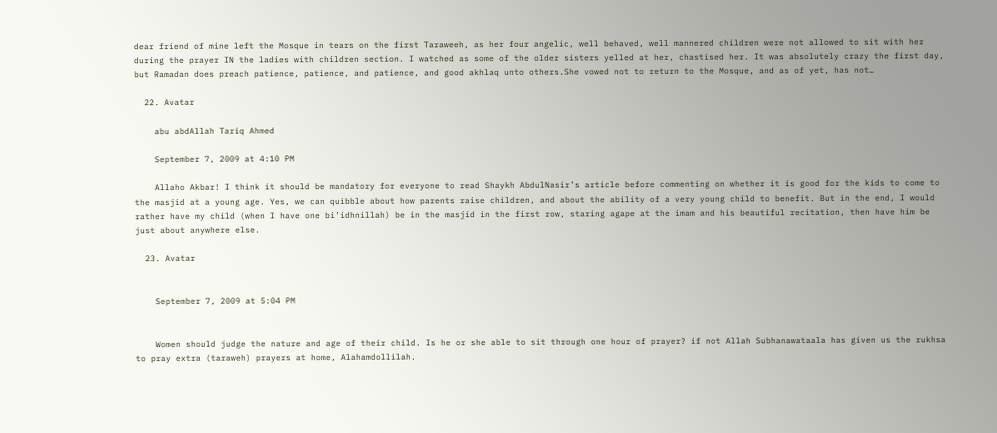dear friend of mine left the Mosque in tears on the first Taraweeh, as her four angelic, well behaved, well mannered children were not allowed to sit with her during the prayer IN the ladies with children section. I watched as some of the older sisters yelled at her, chastised her. It was absolutely crazy the first day, but Ramadan does preach patience, patience, and patience, and good akhlaq unto others.She vowed not to return to the Mosque, and as of yet, has not…

  22. Avatar

    abu abdAllah Tariq Ahmed

    September 7, 2009 at 4:10 PM

    Allaho Akbar! I think it should be mandatory for everyone to read Shaykh AbdulNasir’s article before commenting on whether it is good for the kids to come to the masjid at a young age. Yes, we can quibble about how parents raise children, and about the ability of a very young child to benefit. But in the end, I would rather have my child (when I have one bi’idhnillah) be in the masjid in the first row, staring agape at the imam and his beautiful recitation, then have him be just about anywhere else.

  23. Avatar


    September 7, 2009 at 5:04 PM


    Women should judge the nature and age of their child. Is he or she able to sit through one hour of prayer? if not Allah Subhanawataala has given us the rukhsa to pray extra (taraweh) prayers at home, Alahamdollilah.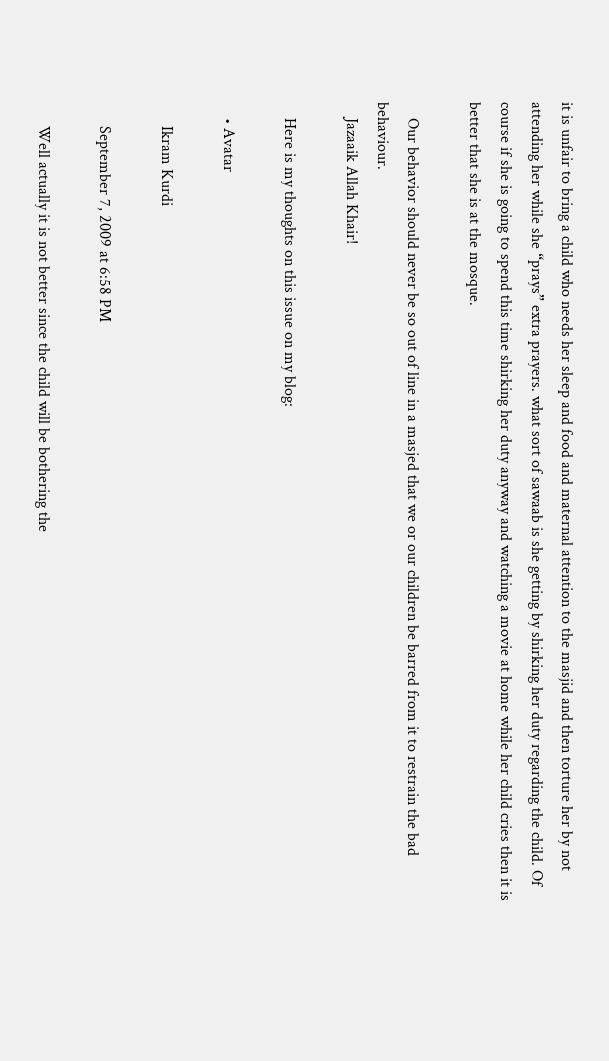it is unfair to bring a child who needs her sleep and food and maternal attention to the masjid and then torture her by not attending her while she “prays” extra prayers. what sort of sawaab is she getting by shirking her duty regarding the child. Of course if she is going to spend this time shirking her duty anyway and watching a movie at home while her child cries then it is better that she is at the mosque.

    Our behavior should never be so out of line in a masjed that we or our children be barred from it to restrain the bad behaviour.
    Jazaaik Allah Khair!

    Here is my thoughts on this issue on my blog:

    • Avatar

      Ikram Kurdi

      September 7, 2009 at 6:58 PM

      Well actually it is not better since the child will be bothering the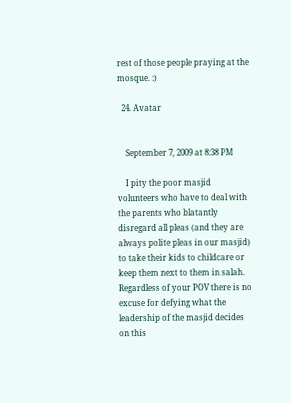rest of those people praying at the mosque. :)

  24. Avatar


    September 7, 2009 at 8:38 PM

    I pity the poor masjid volunteers who have to deal with the parents who blatantly disregard all pleas (and they are always polite pleas in our masjid) to take their kids to childcare or keep them next to them in salah. Regardless of your POV there is no excuse for defying what the leadership of the masjid decides on this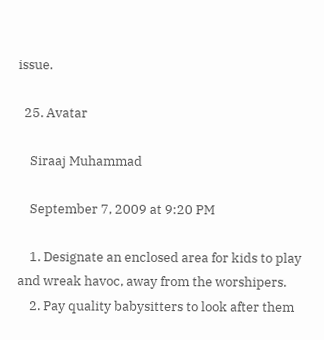issue.

  25. Avatar

    Siraaj Muhammad

    September 7, 2009 at 9:20 PM

    1. Designate an enclosed area for kids to play and wreak havoc, away from the worshipers.
    2. Pay quality babysitters to look after them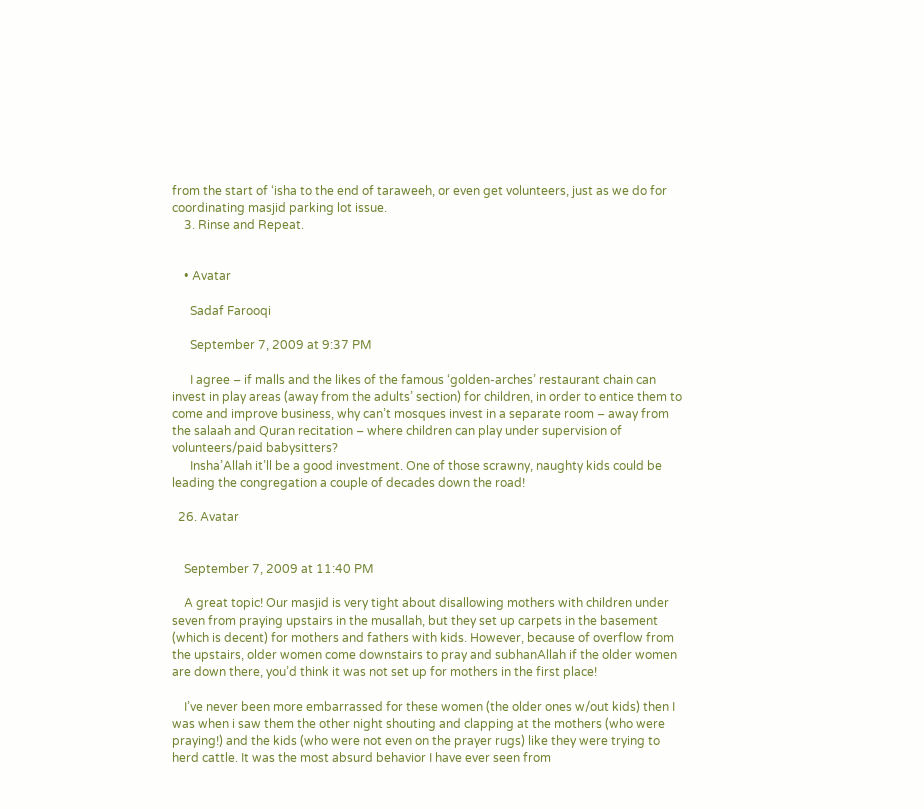from the start of ‘isha to the end of taraweeh, or even get volunteers, just as we do for coordinating masjid parking lot issue.
    3. Rinse and Repeat.


    • Avatar

      Sadaf Farooqi

      September 7, 2009 at 9:37 PM

      I agree – if malls and the likes of the famous ‘golden-arches’ restaurant chain can invest in play areas (away from the adults’ section) for children, in order to entice them to come and improve business, why can’t mosques invest in a separate room – away from the salaah and Quran recitation – where children can play under supervision of volunteers/paid babysitters?
      Insha’Allah it’ll be a good investment. One of those scrawny, naughty kids could be leading the congregation a couple of decades down the road!

  26. Avatar


    September 7, 2009 at 11:40 PM

    A great topic! Our masjid is very tight about disallowing mothers with children under seven from praying upstairs in the musallah, but they set up carpets in the basement (which is decent) for mothers and fathers with kids. However, because of overflow from the upstairs, older women come downstairs to pray and subhanAllah if the older women are down there, you’d think it was not set up for mothers in the first place!

    I’ve never been more embarrassed for these women (the older ones w/out kids) then I was when i saw them the other night shouting and clapping at the mothers (who were praying!) and the kids (who were not even on the prayer rugs) like they were trying to herd cattle. It was the most absurd behavior I have ever seen from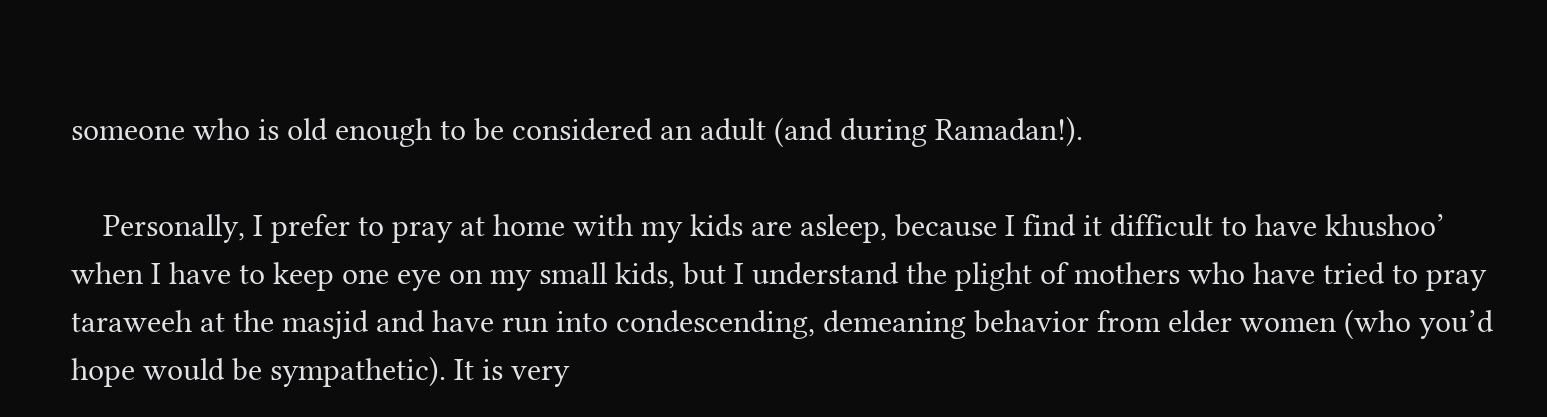someone who is old enough to be considered an adult (and during Ramadan!).

    Personally, I prefer to pray at home with my kids are asleep, because I find it difficult to have khushoo’ when I have to keep one eye on my small kids, but I understand the plight of mothers who have tried to pray taraweeh at the masjid and have run into condescending, demeaning behavior from elder women (who you’d hope would be sympathetic). It is very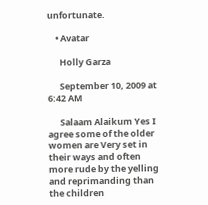unfortunate.

    • Avatar

      Holly Garza

      September 10, 2009 at 6:42 AM

      Salaam Alaikum Yes I agree some of the older women are Very set in their ways and often more rude by the yelling and reprimanding than the children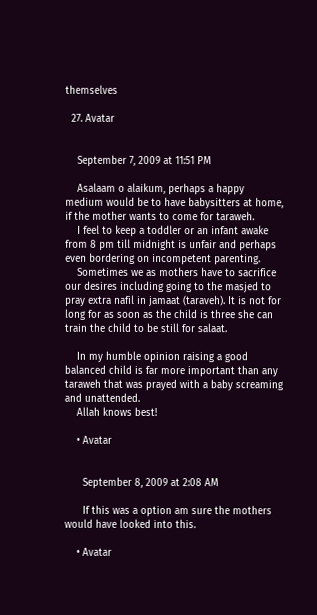themselves

  27. Avatar


    September 7, 2009 at 11:51 PM

    Asalaam o alaikum, perhaps a happy medium would be to have babysitters at home, if the mother wants to come for taraweh.
    I feel to keep a toddler or an infant awake from 8 pm till midnight is unfair and perhaps even bordering on incompetent parenting.
    Sometimes we as mothers have to sacrifice our desires including going to the masjed to pray extra nafil in jamaat (taraveh). It is not for long for as soon as the child is three she can train the child to be still for salaat.

    In my humble opinion raising a good balanced child is far more important than any taraweh that was prayed with a baby screaming and unattended.
    Allah knows best!

    • Avatar


      September 8, 2009 at 2:08 AM

      If this was a option am sure the mothers would have looked into this.

    • Avatar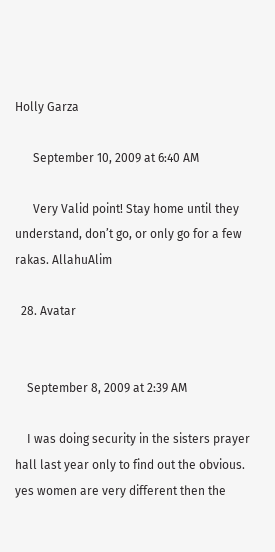Holly Garza

      September 10, 2009 at 6:40 AM

      Very Valid point! Stay home until they understand, don’t go, or only go for a few rakas. AllahuAlim

  28. Avatar


    September 8, 2009 at 2:39 AM

    I was doing security in the sisters prayer hall last year only to find out the obvious. yes women are very different then the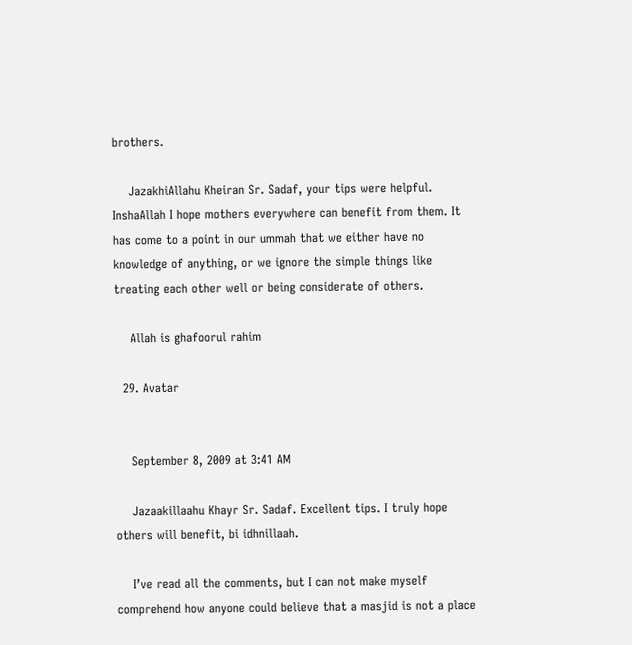brothers.

    JazakhiAllahu Kheiran Sr. Sadaf, your tips were helpful. InshaAllah I hope mothers everywhere can benefit from them. It has come to a point in our ummah that we either have no knowledge of anything, or we ignore the simple things like treating each other well or being considerate of others.

    Allah is ghafoorul rahim

  29. Avatar


    September 8, 2009 at 3:41 AM

    Jazaakillaahu Khayr Sr. Sadaf. Excellent tips. I truly hope others will benefit, bi idhnillaah.

    I’ve read all the comments, but I can not make myself comprehend how anyone could believe that a masjid is not a place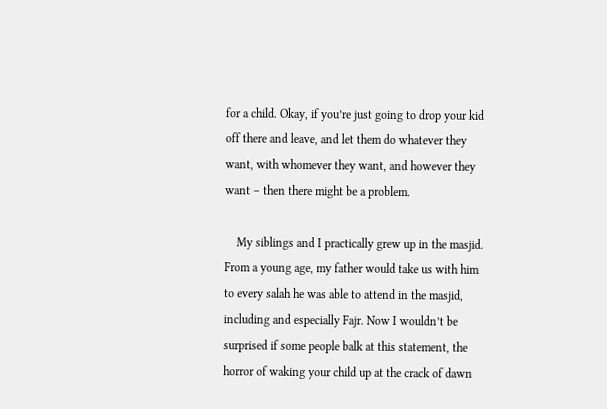for a child. Okay, if you’re just going to drop your kid off there and leave, and let them do whatever they want, with whomever they want, and however they want – then there might be a problem.

    My siblings and I practically grew up in the masjid. From a young age, my father would take us with him to every salah he was able to attend in the masjid, including and especially Fajr. Now I wouldn’t be surprised if some people balk at this statement, the horror of waking your child up at the crack of dawn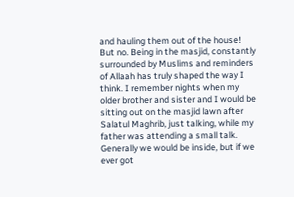and hauling them out of the house! But no. Being in the masjid, constantly surrounded by Muslims and reminders of Allaah has truly shaped the way I think. I remember nights when my older brother and sister and I would be sitting out on the masjid lawn after Salatul Maghrib, just talking, while my father was attending a small talk. Generally we would be inside, but if we ever got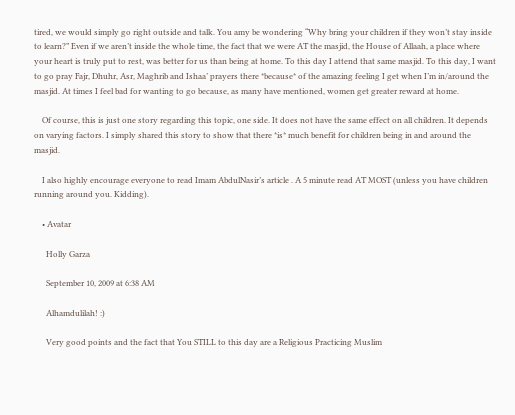tired, we would simply go right outside and talk. You amy be wondering “Why bring your children if they won’t stay inside to learn?” Even if we aren’t inside the whole time, the fact that we were AT the masjid, the House of Allaah, a place where your heart is truly put to rest, was better for us than being at home. To this day I attend that same masjid. To this day, I want to go pray Fajr, Dhuhr, Asr, Maghrib and Ishaa’ prayers there *because* of the amazing feeling I get when I’m in/around the masjid. At times I feel bad for wanting to go because, as many have mentioned, women get greater reward at home.

    Of course, this is just one story regarding this topic, one side. It does not have the same effect on all children. It depends on varying factors. I simply shared this story to show that there *is* much benefit for children being in and around the masjid.

    I also highly encourage everyone to read Imam AbdulNasir’s article . A 5 minute read AT MOST (unless you have children running around you. Kidding).

    • Avatar

      Holly Garza

      September 10, 2009 at 6:38 AM

      Alhamdulilah! :)

      Very good points and the fact that You STILL to this day are a Religious Practicing Muslim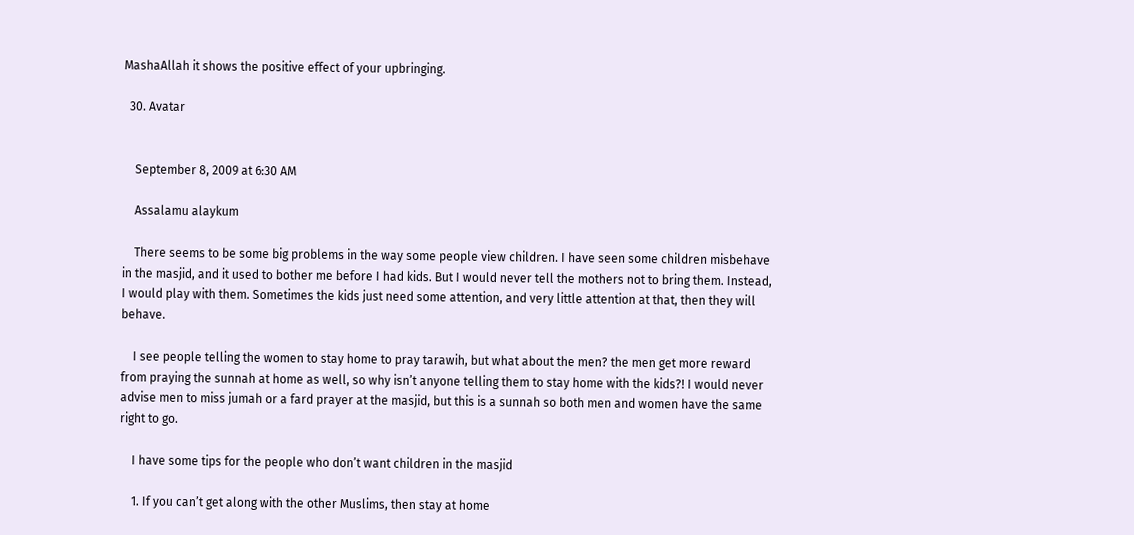MashaAllah it shows the positive effect of your upbringing.

  30. Avatar


    September 8, 2009 at 6:30 AM

    Assalamu alaykum

    There seems to be some big problems in the way some people view children. I have seen some children misbehave in the masjid, and it used to bother me before I had kids. But I would never tell the mothers not to bring them. Instead, I would play with them. Sometimes the kids just need some attention, and very little attention at that, then they will behave.

    I see people telling the women to stay home to pray tarawih, but what about the men? the men get more reward from praying the sunnah at home as well, so why isn’t anyone telling them to stay home with the kids?! I would never advise men to miss jumah or a fard prayer at the masjid, but this is a sunnah so both men and women have the same right to go.

    I have some tips for the people who don’t want children in the masjid

    1. If you can’t get along with the other Muslims, then stay at home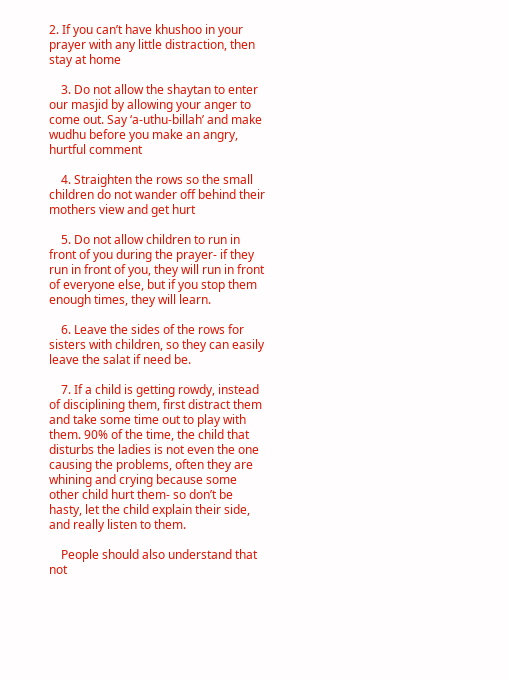2. If you can’t have khushoo in your prayer with any little distraction, then stay at home

    3. Do not allow the shaytan to enter our masjid by allowing your anger to come out. Say ‘a-uthu-billah’ and make wudhu before you make an angry, hurtful comment

    4. Straighten the rows so the small children do not wander off behind their mothers view and get hurt

    5. Do not allow children to run in front of you during the prayer- if they run in front of you, they will run in front of everyone else, but if you stop them enough times, they will learn.

    6. Leave the sides of the rows for sisters with children, so they can easily leave the salat if need be.

    7. If a child is getting rowdy, instead of disciplining them, first distract them and take some time out to play with them. 90% of the time, the child that disturbs the ladies is not even the one causing the problems, often they are whining and crying because some other child hurt them- so don’t be hasty, let the child explain their side, and really listen to them.

    People should also understand that not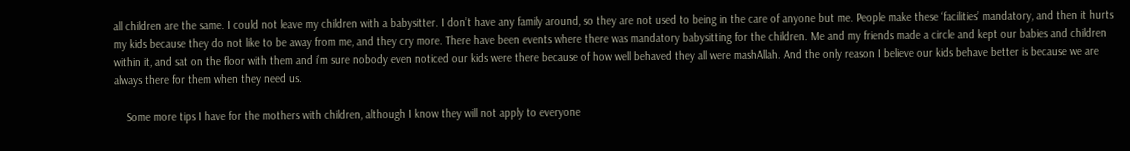all children are the same. I could not leave my children with a babysitter. I don’t have any family around, so they are not used to being in the care of anyone but me. People make these ‘facilities’ mandatory, and then it hurts my kids because they do not like to be away from me, and they cry more. There have been events where there was mandatory babysitting for the children. Me and my friends made a circle and kept our babies and children within it, and sat on the floor with them and i’m sure nobody even noticed our kids were there because of how well behaved they all were mashAllah. And the only reason I believe our kids behave better is because we are always there for them when they need us.

    Some more tips I have for the mothers with children, although I know they will not apply to everyone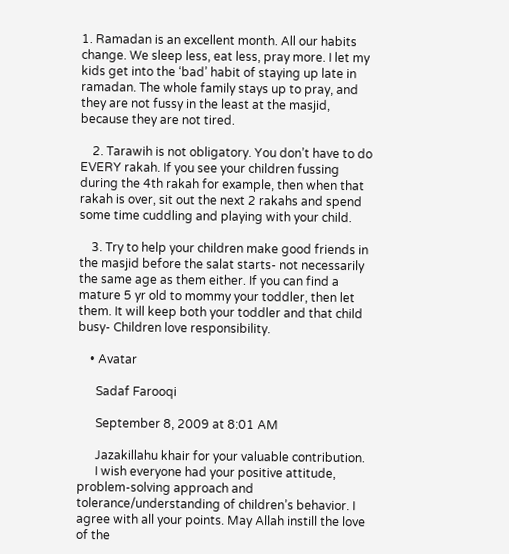1. Ramadan is an excellent month. All our habits change. We sleep less, eat less, pray more. I let my kids get into the ‘bad’ habit of staying up late in ramadan. The whole family stays up to pray, and they are not fussy in the least at the masjid, because they are not tired.

    2. Tarawih is not obligatory. You don’t have to do EVERY rakah. If you see your children fussing during the 4th rakah for example, then when that rakah is over, sit out the next 2 rakahs and spend some time cuddling and playing with your child.

    3. Try to help your children make good friends in the masjid before the salat starts- not necessarily the same age as them either. If you can find a mature 5 yr old to mommy your toddler, then let them. It will keep both your toddler and that child busy- Children love responsibility.

    • Avatar

      Sadaf Farooqi

      September 8, 2009 at 8:01 AM

      Jazakillahu khair for your valuable contribution.
      I wish everyone had your positive attitude, problem-solving approach and tolerance/understanding of children’s behavior. I agree with all your points. May Allah instill the love of the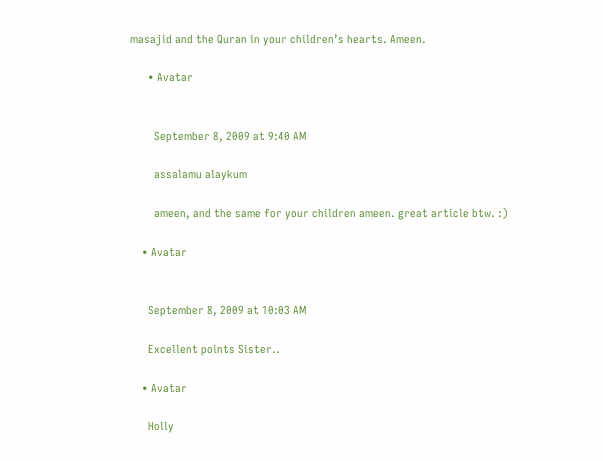masajid and the Quran in your children’s hearts. Ameen.

      • Avatar


        September 8, 2009 at 9:40 AM

        assalamu alaykum

        ameen, and the same for your children ameen. great article btw. :)

    • Avatar


      September 8, 2009 at 10:03 AM

      Excellent points Sister..

    • Avatar

      Holly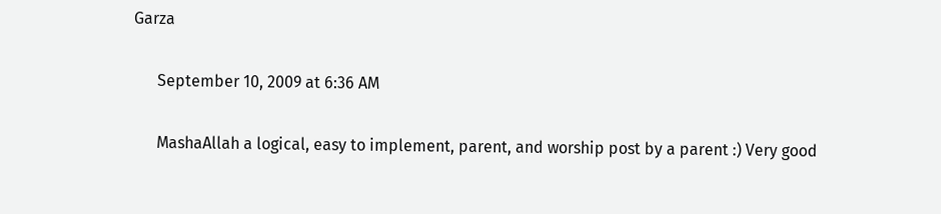Garza

      September 10, 2009 at 6:36 AM

      MashaAllah a logical, easy to implement, parent, and worship post by a parent :) Very good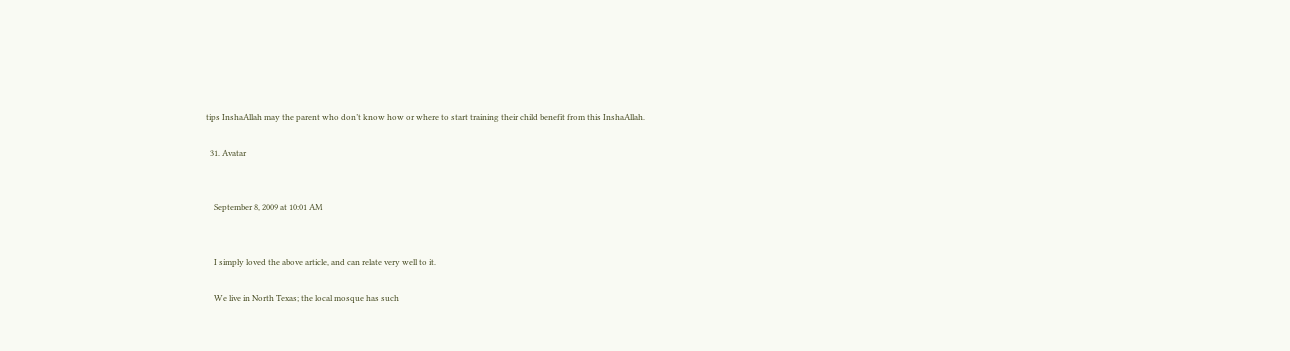tips InshaAllah may the parent who don’t know how or where to start training their child benefit from this InshaAllah.

  31. Avatar


    September 8, 2009 at 10:01 AM


    I simply loved the above article, and can relate very well to it.

    We live in North Texas; the local mosque has such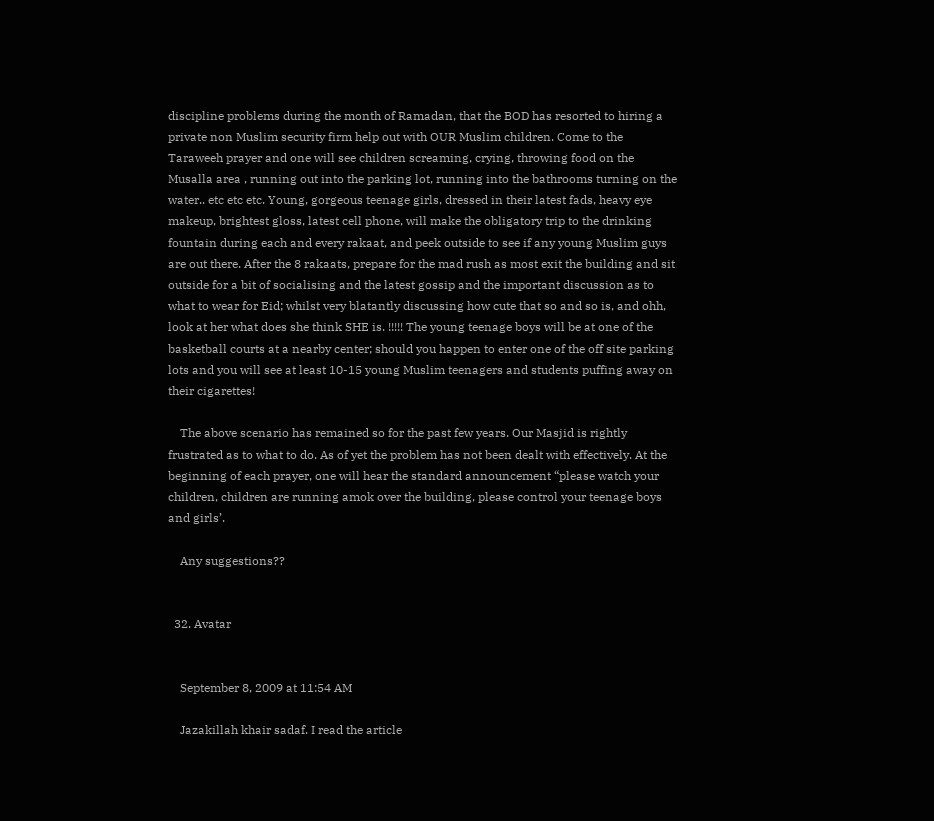discipline problems during the month of Ramadan, that the BOD has resorted to hiring a private non Muslim security firm help out with OUR Muslim children. Come to the Taraweeh prayer and one will see children screaming, crying, throwing food on the Musalla area , running out into the parking lot, running into the bathrooms turning on the water.. etc etc etc. Young, gorgeous teenage girls, dressed in their latest fads, heavy eye makeup, brightest gloss, latest cell phone, will make the obligatory trip to the drinking fountain during each and every rakaat, and peek outside to see if any young Muslim guys are out there. After the 8 rakaats, prepare for the mad rush as most exit the building and sit outside for a bit of socialising and the latest gossip and the important discussion as to what to wear for Eid; whilst very blatantly discussing how cute that so and so is, and ohh, look at her what does she think SHE is. !!!!! The young teenage boys will be at one of the basketball courts at a nearby center; should you happen to enter one of the off site parking lots and you will see at least 10-15 young Muslim teenagers and students puffing away on their cigarettes!

    The above scenario has remained so for the past few years. Our Masjid is rightly frustrated as to what to do. As of yet the problem has not been dealt with effectively. At the beginning of each prayer, one will hear the standard announcement “please watch your children, children are running amok over the building, please control your teenage boys and girls’.

    Any suggestions??


  32. Avatar


    September 8, 2009 at 11:54 AM

    Jazakillah khair sadaf. I read the article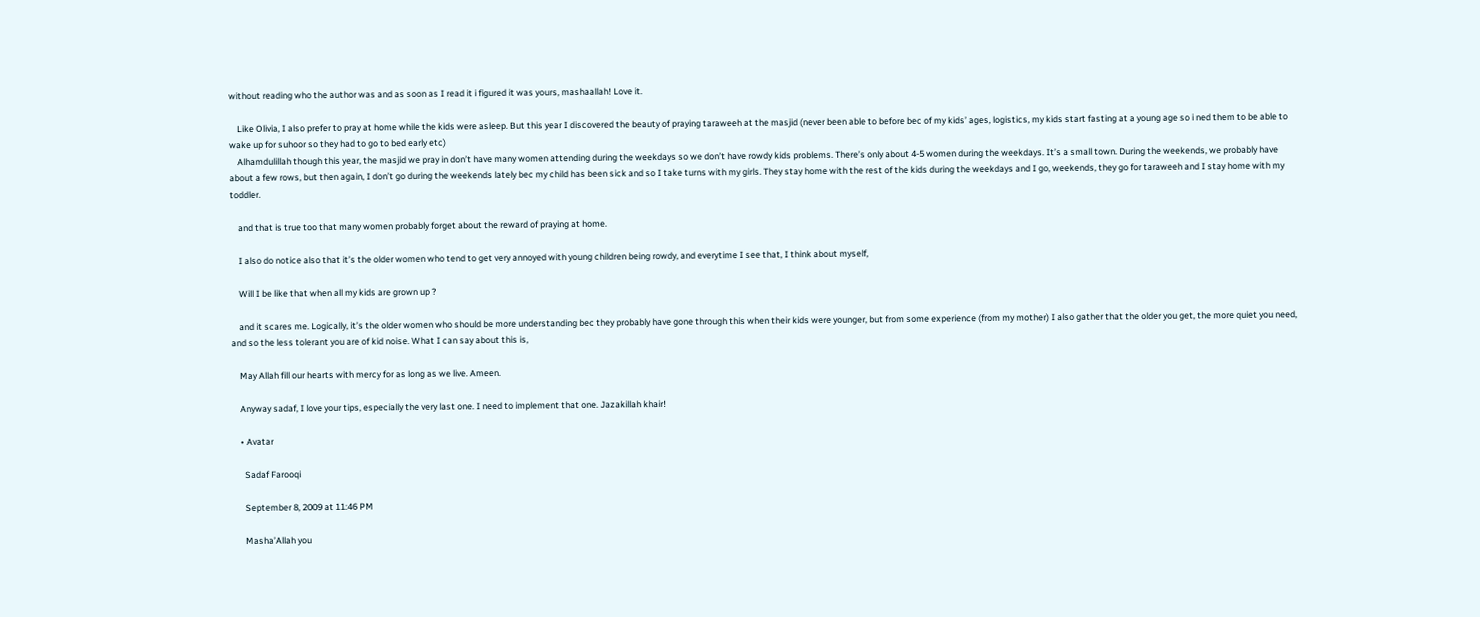without reading who the author was and as soon as I read it i figured it was yours, mashaallah! Love it.

    Like Olivia, I also prefer to pray at home while the kids were asleep. But this year I discovered the beauty of praying taraweeh at the masjid (never been able to before bec of my kids’ ages, logistics, my kids start fasting at a young age so i ned them to be able to wake up for suhoor so they had to go to bed early etc)
    Alhamdulillah though this year, the masjid we pray in don’t have many women attending during the weekdays so we don’t have rowdy kids problems. There’s only about 4-5 women during the weekdays. It’s a small town. During the weekends, we probably have about a few rows, but then again, I don’t go during the weekends lately bec my child has been sick and so I take turns with my girls. They stay home with the rest of the kids during the weekdays and I go, weekends, they go for taraweeh and I stay home with my toddler.

    and that is true too that many women probably forget about the reward of praying at home.

    I also do notice also that it’s the older women who tend to get very annoyed with young children being rowdy, and everytime I see that, I think about myself,

    Will I be like that when all my kids are grown up ?

    and it scares me. Logically, it’s the older women who should be more understanding bec they probably have gone through this when their kids were younger, but from some experience (from my mother) I also gather that the older you get, the more quiet you need, and so the less tolerant you are of kid noise. What I can say about this is,

    May Allah fill our hearts with mercy for as long as we live. Ameen.

    Anyway sadaf, I love your tips, especially the very last one. I need to implement that one. Jazakillah khair!

    • Avatar

      Sadaf Farooqi

      September 8, 2009 at 11:46 PM

      Masha’Allah you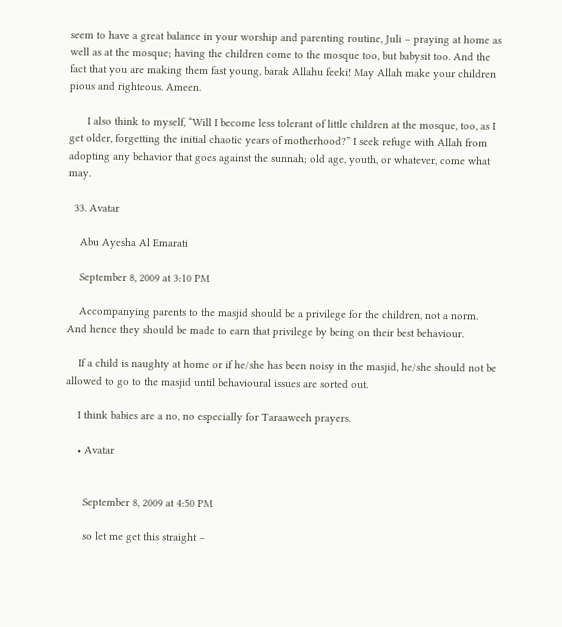seem to have a great balance in your worship and parenting routine, Juli – praying at home as well as at the mosque; having the children come to the mosque too, but babysit too. And the fact that you are making them fast young, barak Allahu feeki! May Allah make your children pious and righteous. Ameen.

      I also think to myself, “Will I become less tolerant of little children at the mosque, too, as I get older, forgetting the initial chaotic years of motherhood?” I seek refuge with Allah from adopting any behavior that goes against the sunnah; old age, youth, or whatever, come what may.

  33. Avatar

    Abu Ayesha Al Emarati

    September 8, 2009 at 3:10 PM

    Accompanying parents to the masjid should be a privilege for the children, not a norm. And hence they should be made to earn that privilege by being on their best behaviour.

    If a child is naughty at home or if he/she has been noisy in the masjid, he/she should not be allowed to go to the masjid until behavioural issues are sorted out.

    I think babies are a no, no especially for Taraaweeh prayers.

    • Avatar


      September 8, 2009 at 4:50 PM

      so let me get this straight –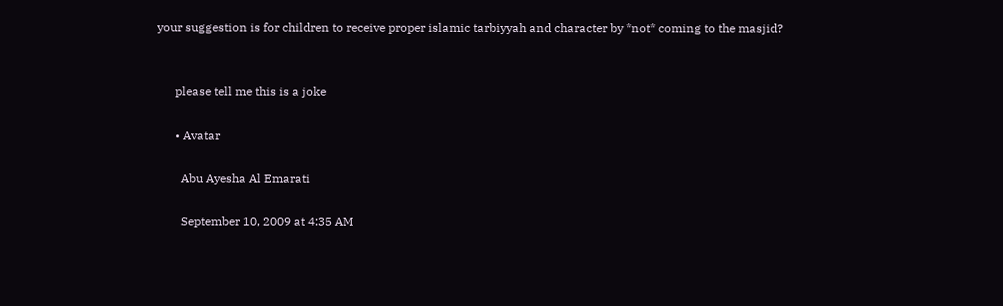your suggestion is for children to receive proper islamic tarbiyyah and character by *not* coming to the masjid?


      please tell me this is a joke

      • Avatar

        Abu Ayesha Al Emarati

        September 10, 2009 at 4:35 AM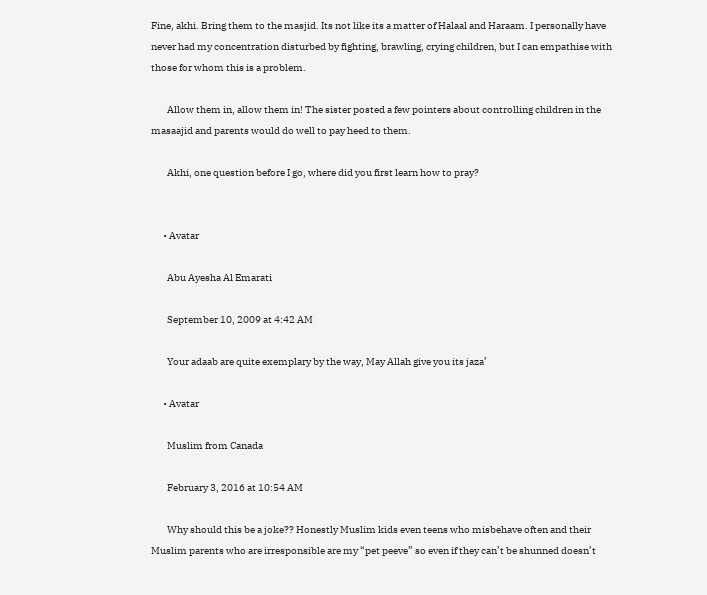Fine, akhi. Bring them to the masjid. Its not like its a matter of Halaal and Haraam. I personally have never had my concentration disturbed by fighting, brawling, crying children, but I can empathise with those for whom this is a problem.

        Allow them in, allow them in! The sister posted a few pointers about controlling children in the masaajid and parents would do well to pay heed to them.

        Akhi, one question before I go, where did you first learn how to pray?


      • Avatar

        Abu Ayesha Al Emarati

        September 10, 2009 at 4:42 AM

        Your adaab are quite exemplary by the way, May Allah give you its jaza’

      • Avatar

        Muslim from Canada

        February 3, 2016 at 10:54 AM

        Why should this be a joke?? Honestly Muslim kids even teens who misbehave often and their Muslim parents who are irresponsible are my “pet peeve” so even if they can’t be shunned doesn’t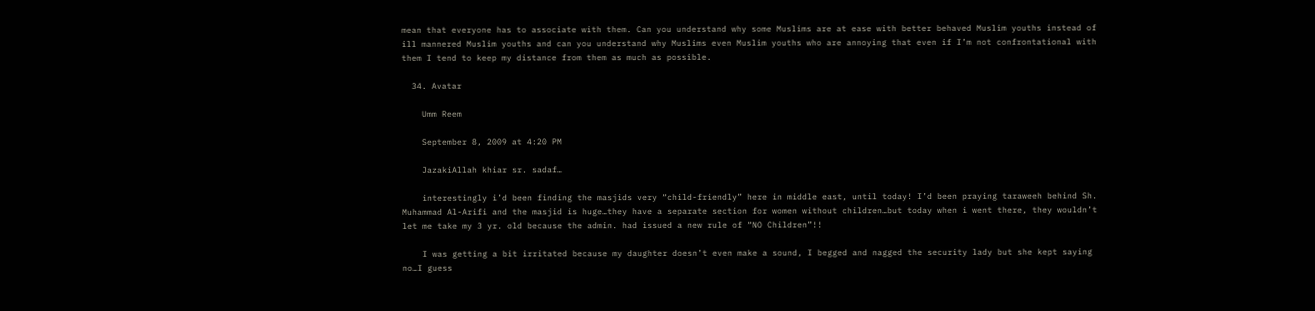mean that everyone has to associate with them. Can you understand why some Muslims are at ease with better behaved Muslim youths instead of ill mannered Muslim youths and can you understand why Muslims even Muslim youths who are annoying that even if I’m not confrontational with them I tend to keep my distance from them as much as possible.

  34. Avatar

    Umm Reem

    September 8, 2009 at 4:20 PM

    JazakiAllah khiar sr. sadaf…

    interestingly i’d been finding the masjids very “child-friendly” here in middle east, until today! I’d been praying taraweeh behind Sh. Muhammad Al-Arifi and the masjid is huge…they have a separate section for women without children…but today when i went there, they wouldn’t let me take my 3 yr. old because the admin. had issued a new rule of “NO Children”!!

    I was getting a bit irritated because my daughter doesn’t even make a sound, I begged and nagged the security lady but she kept saying no…I guess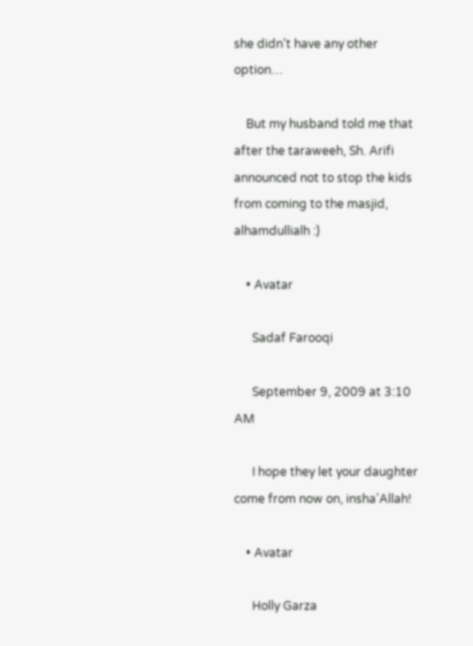she didn’t have any other option…

    But my husband told me that after the taraweeh, Sh. Arifi announced not to stop the kids from coming to the masjid, alhamdullialh :)

    • Avatar

      Sadaf Farooqi

      September 9, 2009 at 3:10 AM

      I hope they let your daughter come from now on, insha’Allah!

    • Avatar

      Holly Garza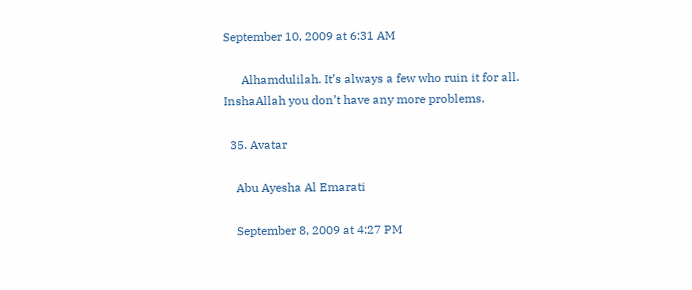September 10, 2009 at 6:31 AM

      Alhamdulilah. It’s always a few who ruin it for all. InshaAllah you don’t have any more problems.

  35. Avatar

    Abu Ayesha Al Emarati

    September 8, 2009 at 4:27 PM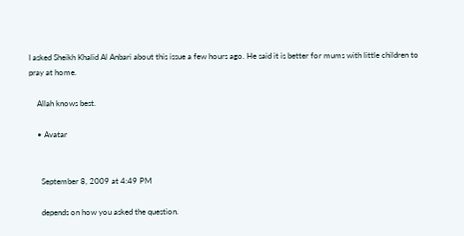I asked Sheikh Khalid Al Anbari about this issue a few hours ago. He said it is better for mums with little children to pray at home.

    Allah knows best.

    • Avatar


      September 8, 2009 at 4:49 PM

      depends on how you asked the question.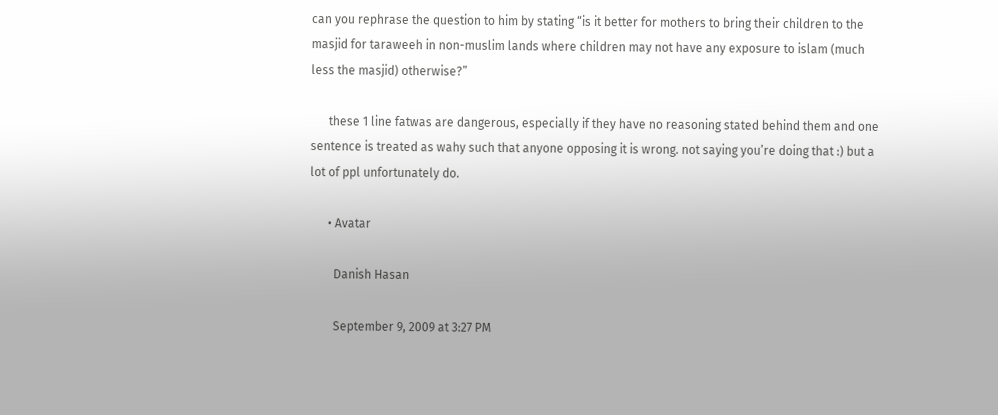can you rephrase the question to him by stating “is it better for mothers to bring their children to the masjid for taraweeh in non-muslim lands where children may not have any exposure to islam (much less the masjid) otherwise?”

      these 1 line fatwas are dangerous, especially if they have no reasoning stated behind them and one sentence is treated as wahy such that anyone opposing it is wrong. not saying you’re doing that :) but a lot of ppl unfortunately do.

      • Avatar

        Danish Hasan

        September 9, 2009 at 3:27 PM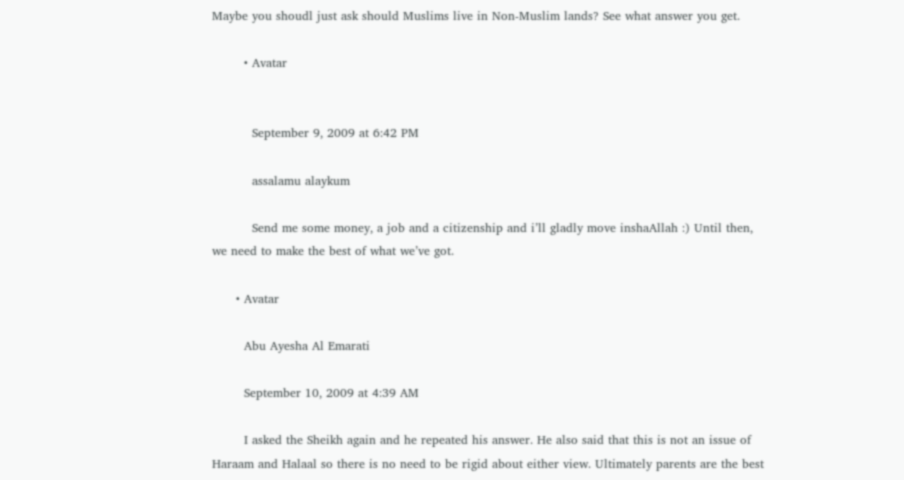Maybe you shoudl just ask should Muslims live in Non-Muslim lands? See what answer you get.

        • Avatar


          September 9, 2009 at 6:42 PM

          assalamu alaykum

          Send me some money, a job and a citizenship and i’ll gladly move inshaAllah :) Until then, we need to make the best of what we’ve got.

      • Avatar

        Abu Ayesha Al Emarati

        September 10, 2009 at 4:39 AM

        I asked the Sheikh again and he repeated his answer. He also said that this is not an issue of Haraam and Halaal so there is no need to be rigid about either view. Ultimately parents are the best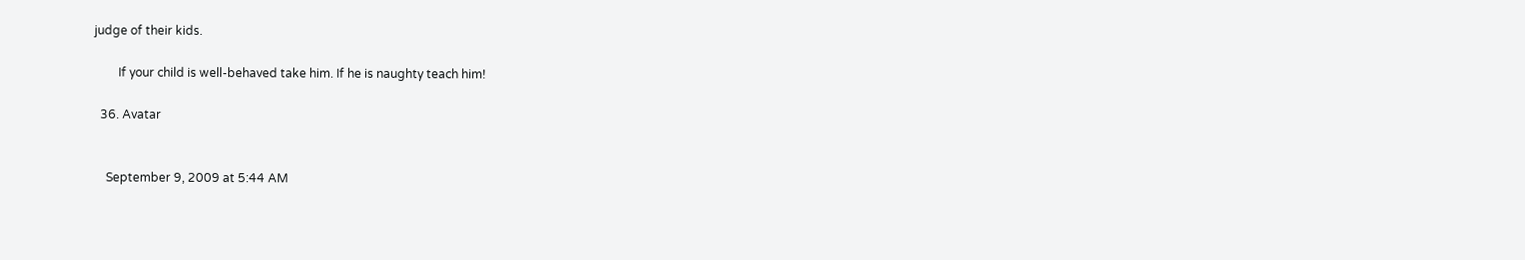judge of their kids.

        If your child is well-behaved take him. If he is naughty teach him!

  36. Avatar


    September 9, 2009 at 5:44 AM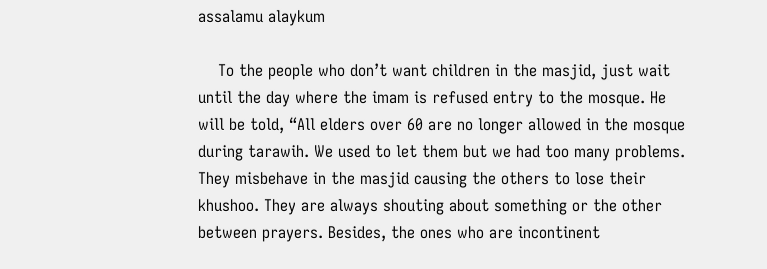assalamu alaykum

    To the people who don’t want children in the masjid, just wait until the day where the imam is refused entry to the mosque. He will be told, “All elders over 60 are no longer allowed in the mosque during tarawih. We used to let them but we had too many problems. They misbehave in the masjid causing the others to lose their khushoo. They are always shouting about something or the other between prayers. Besides, the ones who are incontinent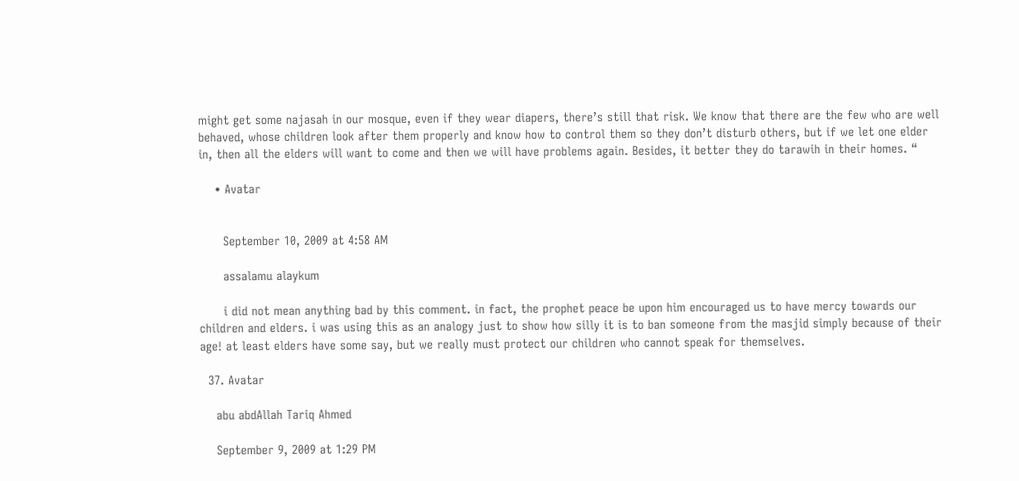might get some najasah in our mosque, even if they wear diapers, there’s still that risk. We know that there are the few who are well behaved, whose children look after them properly and know how to control them so they don’t disturb others, but if we let one elder in, then all the elders will want to come and then we will have problems again. Besides, it better they do tarawih in their homes. “

    • Avatar


      September 10, 2009 at 4:58 AM

      assalamu alaykum

      i did not mean anything bad by this comment. in fact, the prophet peace be upon him encouraged us to have mercy towards our children and elders. i was using this as an analogy just to show how silly it is to ban someone from the masjid simply because of their age! at least elders have some say, but we really must protect our children who cannot speak for themselves.

  37. Avatar

    abu abdAllah Tariq Ahmed

    September 9, 2009 at 1:29 PM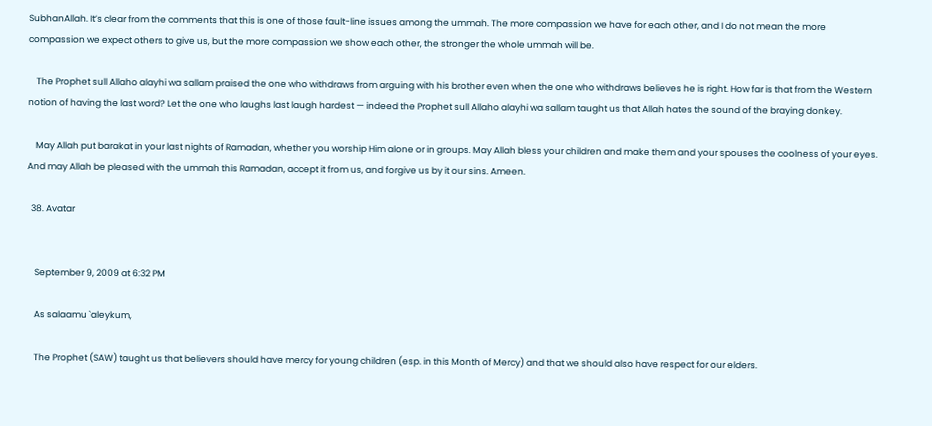SubhanAllah. It’s clear from the comments that this is one of those fault-line issues among the ummah. The more compassion we have for each other, and I do not mean the more compassion we expect others to give us, but the more compassion we show each other, the stronger the whole ummah will be.

    The Prophet sull Allaho alayhi wa sallam praised the one who withdraws from arguing with his brother even when the one who withdraws believes he is right. How far is that from the Western notion of having the last word? Let the one who laughs last laugh hardest — indeed the Prophet sull Allaho alayhi wa sallam taught us that Allah hates the sound of the braying donkey.

    May Allah put barakat in your last nights of Ramadan, whether you worship Him alone or in groups. May Allah bless your children and make them and your spouses the coolness of your eyes. And may Allah be pleased with the ummah this Ramadan, accept it from us, and forgive us by it our sins. Ameen.

  38. Avatar


    September 9, 2009 at 6:32 PM

    As salaamu `aleykum,

    The Prophet (SAW) taught us that believers should have mercy for young children (esp. in this Month of Mercy) and that we should also have respect for our elders.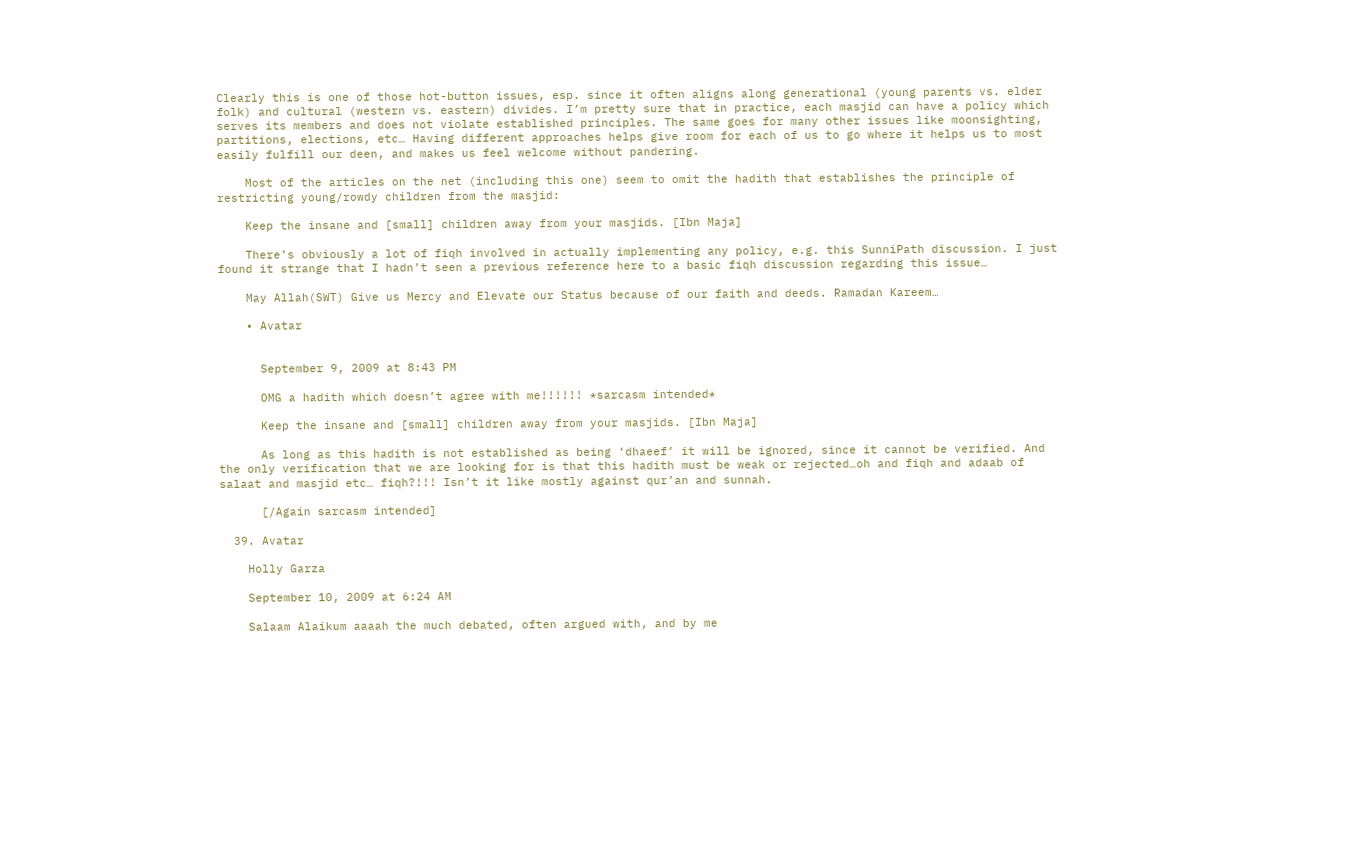Clearly this is one of those hot-button issues, esp. since it often aligns along generational (young parents vs. elder folk) and cultural (western vs. eastern) divides. I’m pretty sure that in practice, each masjid can have a policy which serves its members and does not violate established principles. The same goes for many other issues like moonsighting, partitions, elections, etc… Having different approaches helps give room for each of us to go where it helps us to most easily fulfill our deen, and makes us feel welcome without pandering.

    Most of the articles on the net (including this one) seem to omit the hadith that establishes the principle of restricting young/rowdy children from the masjid:

    Keep the insane and [small] children away from your masjids. [Ibn Maja]

    There’s obviously a lot of fiqh involved in actually implementing any policy, e.g. this SunniPath discussion. I just found it strange that I hadn’t seen a previous reference here to a basic fiqh discussion regarding this issue…

    May Allah(SWT) Give us Mercy and Elevate our Status because of our faith and deeds. Ramadan Kareem…

    • Avatar


      September 9, 2009 at 8:43 PM

      OMG a hadith which doesn’t agree with me!!!!!! *sarcasm intended*

      Keep the insane and [small] children away from your masjids. [Ibn Maja]

      As long as this hadith is not established as being ‘dhaeef’ it will be ignored, since it cannot be verified. And the only verification that we are looking for is that this hadith must be weak or rejected…oh and fiqh and adaab of salaat and masjid etc… fiqh?!!! Isn’t it like mostly against qur’an and sunnah.

      [/Again sarcasm intended]

  39. Avatar

    Holly Garza

    September 10, 2009 at 6:24 AM

    Salaam Alaikum aaaah the much debated, often argued with, and by me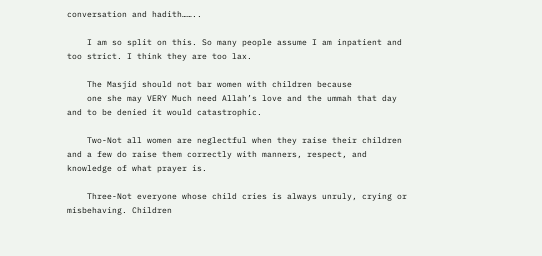conversation and hadith……..

    I am so split on this. So many people assume I am inpatient and too strict. I think they are too lax.

    The Masjid should not bar women with children because
    one she may VERY Much need Allah’s love and the ummah that day and to be denied it would catastrophic.

    Two-Not all women are neglectful when they raise their children and a few do raise them correctly with manners, respect, and knowledge of what prayer is.

    Three-Not everyone whose child cries is always unruly, crying or misbehaving. Children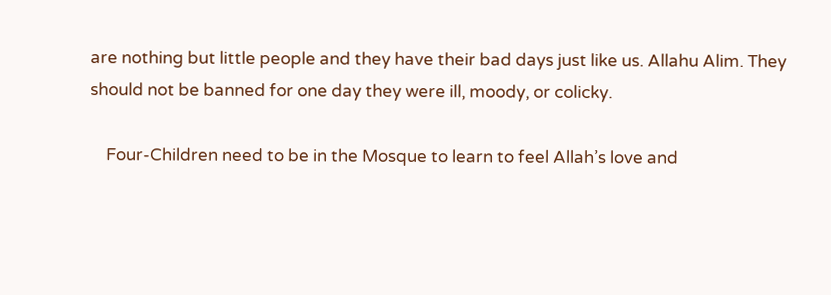are nothing but little people and they have their bad days just like us. Allahu Alim. They should not be banned for one day they were ill, moody, or colicky.

    Four-Children need to be in the Mosque to learn to feel Allah’s love and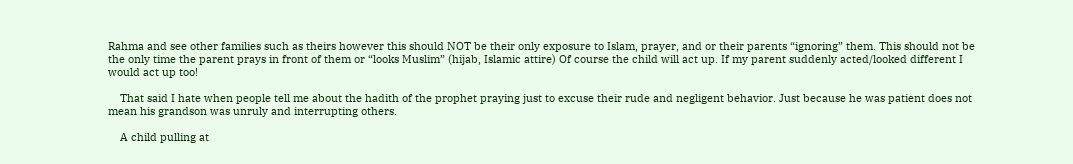Rahma and see other families such as theirs however this should NOT be their only exposure to Islam, prayer, and or their parents “ignoring” them. This should not be the only time the parent prays in front of them or “looks Muslim” (hijab, Islamic attire) Of course the child will act up. If my parent suddenly acted/looked different I would act up too!

    That said I hate when people tell me about the hadith of the prophet praying just to excuse their rude and negligent behavior. Just because he was patient does not mean his grandson was unruly and interrupting others.

    A child pulling at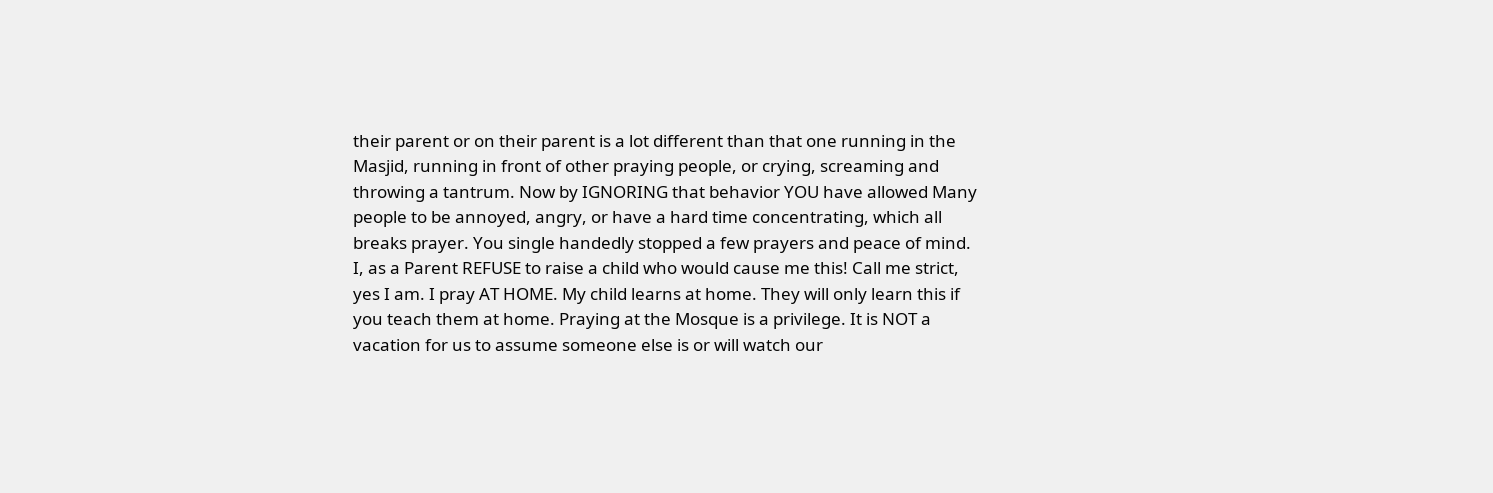their parent or on their parent is a lot different than that one running in the Masjid, running in front of other praying people, or crying, screaming and throwing a tantrum. Now by IGNORING that behavior YOU have allowed Many people to be annoyed, angry, or have a hard time concentrating, which all breaks prayer. You single handedly stopped a few prayers and peace of mind. I, as a Parent REFUSE to raise a child who would cause me this! Call me strict, yes I am. I pray AT HOME. My child learns at home. They will only learn this if you teach them at home. Praying at the Mosque is a privilege. It is NOT a vacation for us to assume someone else is or will watch our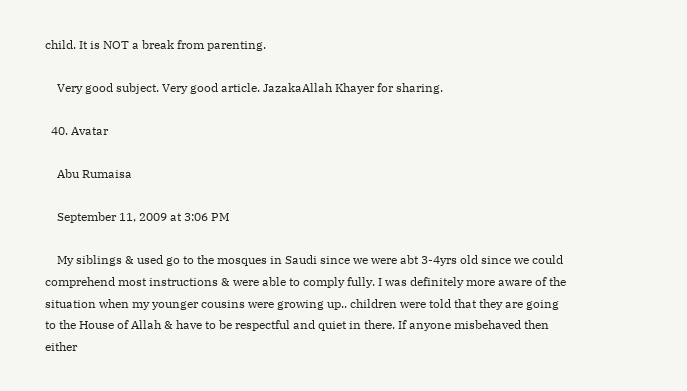child. It is NOT a break from parenting.

    Very good subject. Very good article. JazakaAllah Khayer for sharing.

  40. Avatar

    Abu Rumaisa

    September 11, 2009 at 3:06 PM

    My siblings & used go to the mosques in Saudi since we were abt 3-4yrs old since we could comprehend most instructions & were able to comply fully. I was definitely more aware of the situation when my younger cousins were growing up.. children were told that they are going to the House of Allah & have to be respectful and quiet in there. If anyone misbehaved then either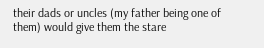their dads or uncles (my father being one of them) would give them the stare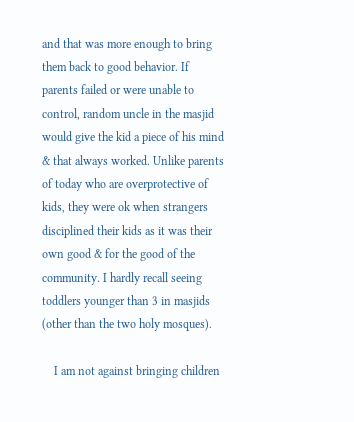and that was more enough to bring them back to good behavior. If parents failed or were unable to control, random uncle in the masjid would give the kid a piece of his mind & that always worked. Unlike parents of today who are overprotective of kids, they were ok when strangers disciplined their kids as it was their own good & for the good of the community. I hardly recall seeing toddlers younger than 3 in masjids (other than the two holy mosques).

    I am not against bringing children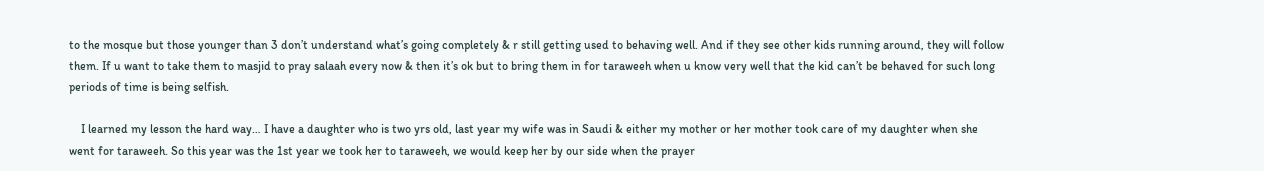to the mosque but those younger than 3 don’t understand what’s going completely & r still getting used to behaving well. And if they see other kids running around, they will follow them. If u want to take them to masjid to pray salaah every now & then it’s ok but to bring them in for taraweeh when u know very well that the kid can’t be behaved for such long periods of time is being selfish.

    I learned my lesson the hard way… I have a daughter who is two yrs old, last year my wife was in Saudi & either my mother or her mother took care of my daughter when she went for taraweeh. So this year was the 1st year we took her to taraweeh, we would keep her by our side when the prayer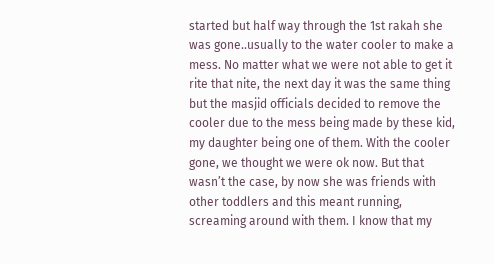started but half way through the 1st rakah she was gone..usually to the water cooler to make a mess. No matter what we were not able to get it rite that nite, the next day it was the same thing but the masjid officials decided to remove the cooler due to the mess being made by these kid, my daughter being one of them. With the cooler gone, we thought we were ok now. But that wasn’t the case, by now she was friends with other toddlers and this meant running, screaming around with them. I know that my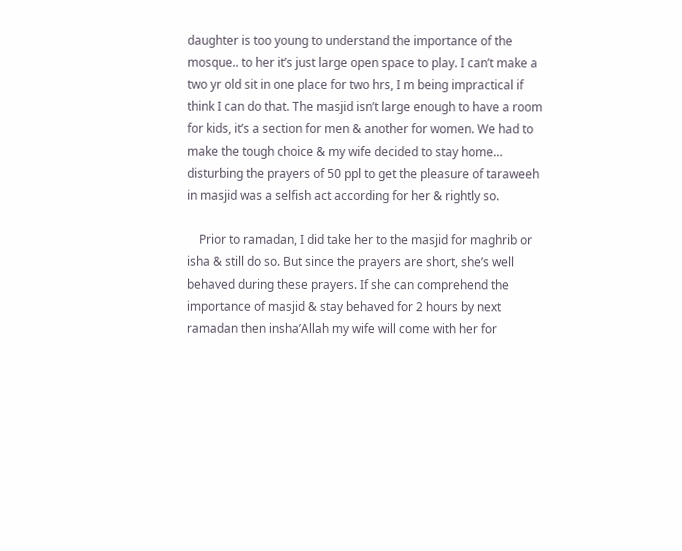daughter is too young to understand the importance of the mosque.. to her it’s just large open space to play. I can’t make a two yr old sit in one place for two hrs, I m being impractical if think I can do that. The masjid isn’t large enough to have a room for kids, it’s a section for men & another for women. We had to make the tough choice & my wife decided to stay home… disturbing the prayers of 50 ppl to get the pleasure of taraweeh in masjid was a selfish act according for her & rightly so.

    Prior to ramadan, I did take her to the masjid for maghrib or isha & still do so. But since the prayers are short, she’s well behaved during these prayers. If she can comprehend the importance of masjid & stay behaved for 2 hours by next ramadan then insha’Allah my wife will come with her for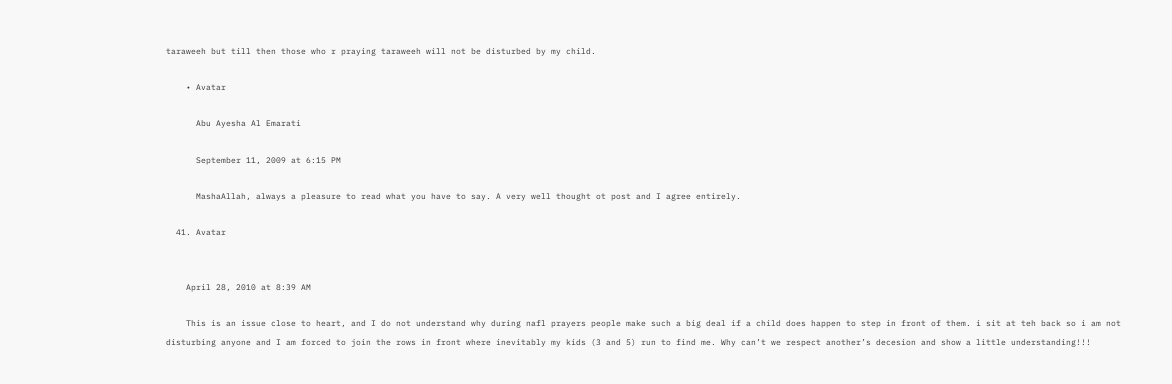taraweeh but till then those who r praying taraweeh will not be disturbed by my child.

    • Avatar

      Abu Ayesha Al Emarati

      September 11, 2009 at 6:15 PM

      MashaAllah, always a pleasure to read what you have to say. A very well thought ot post and I agree entirely.

  41. Avatar


    April 28, 2010 at 8:39 AM

    This is an issue close to heart, and I do not understand why during nafl prayers people make such a big deal if a child does happen to step in front of them. i sit at teh back so i am not disturbing anyone and I am forced to join the rows in front where inevitably my kids (3 and 5) run to find me. Why can’t we respect another’s decesion and show a little understanding!!!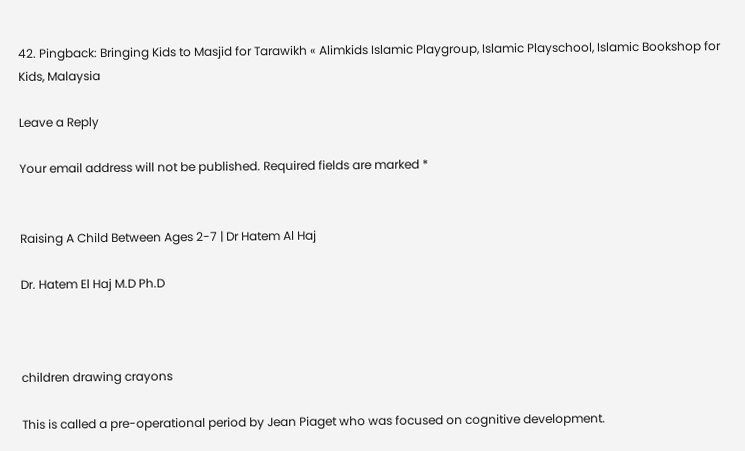42. Pingback: Bringing Kids to Masjid for Tarawikh « Alimkids Islamic Playgroup, Islamic Playschool, Islamic Bookshop for Kids, Malaysia

Leave a Reply

Your email address will not be published. Required fields are marked *


Raising A Child Between Ages 2-7 | Dr Hatem Al Haj

Dr. Hatem El Haj M.D Ph.D



children drawing crayons

This is called a pre-operational period by Jean Piaget who was focused on cognitive development.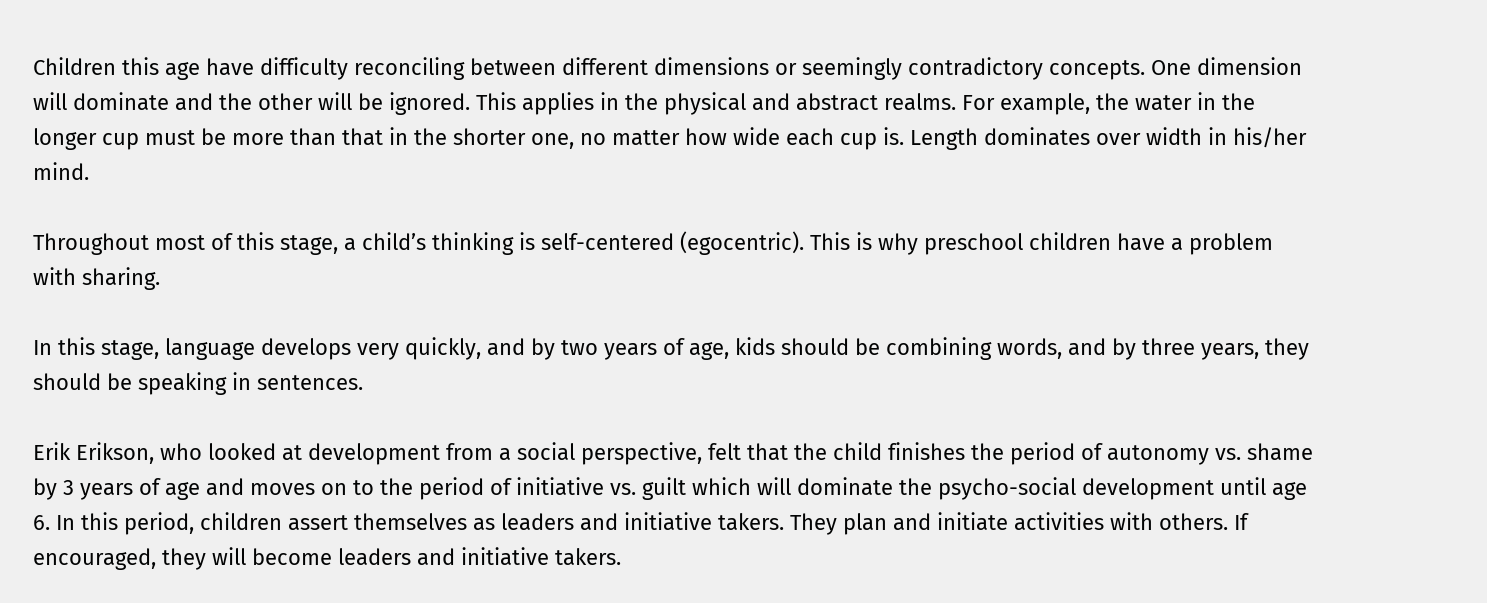Children this age have difficulty reconciling between different dimensions or seemingly contradictory concepts. One dimension will dominate and the other will be ignored. This applies in the physical and abstract realms. For example, the water in the longer cup must be more than that in the shorter one, no matter how wide each cup is. Length dominates over width in his/her mind.

Throughout most of this stage, a child’s thinking is self-centered (egocentric). This is why preschool children have a problem with sharing.

In this stage, language develops very quickly, and by two years of age, kids should be combining words, and by three years, they should be speaking in sentences.

Erik Erikson, who looked at development from a social perspective, felt that the child finishes the period of autonomy vs. shame by 3 years of age and moves on to the period of initiative vs. guilt which will dominate the psycho-social development until age 6. In this period, children assert themselves as leaders and initiative takers. They plan and initiate activities with others. If encouraged, they will become leaders and initiative takers.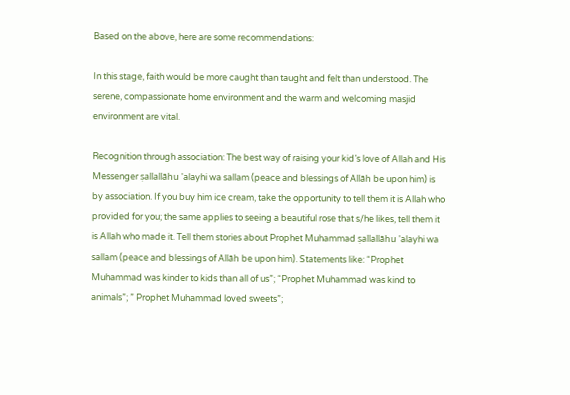Based on the above, here are some recommendations:

In this stage, faith would be more caught than taught and felt than understood. The serene, compassionate home environment and the warm and welcoming masjid environment are vital.

Recognition through association: The best way of raising your kid’s love of Allah and His Messenger ṣallallāhu 'alayhi wa sallam (peace and blessings of Allāh be upon him) is by association. If you buy him ice cream, take the opportunity to tell them it is Allah who provided for you; the same applies to seeing a beautiful rose that s/he likes, tell them it is Allah who made it. Tell them stories about Prophet Muhammad ṣallallāhu 'alayhi wa sallam (peace and blessings of Allāh be upon him). Statements like: “Prophet Muhammad was kinder to kids than all of us”; “Prophet Muhammad was kind to animals”; ” Prophet Muhammad loved sweets”;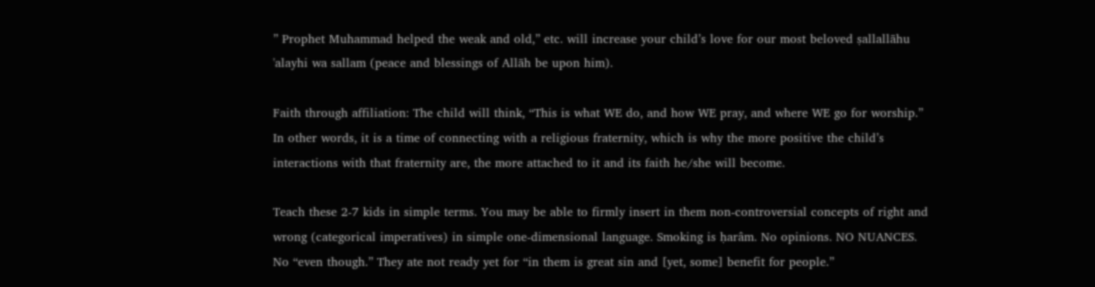” Prophet Muhammad helped the weak and old,” etc. will increase your child’s love for our most beloved ṣallallāhu 'alayhi wa sallam (peace and blessings of Allāh be upon him).

Faith through affiliation: The child will think, “This is what WE do, and how WE pray, and where WE go for worship.” In other words, it is a time of connecting with a religious fraternity, which is why the more positive the child’s interactions with that fraternity are, the more attached to it and its faith he/she will become.

Teach these 2-7 kids in simple terms. You may be able to firmly insert in them non-controversial concepts of right and wrong (categorical imperatives) in simple one-dimensional language. Smoking is ḥarâm. No opinions. NO NUANCES. No “even though.” They ate not ready yet for “in them is great sin and [yet, some] benefit for people.”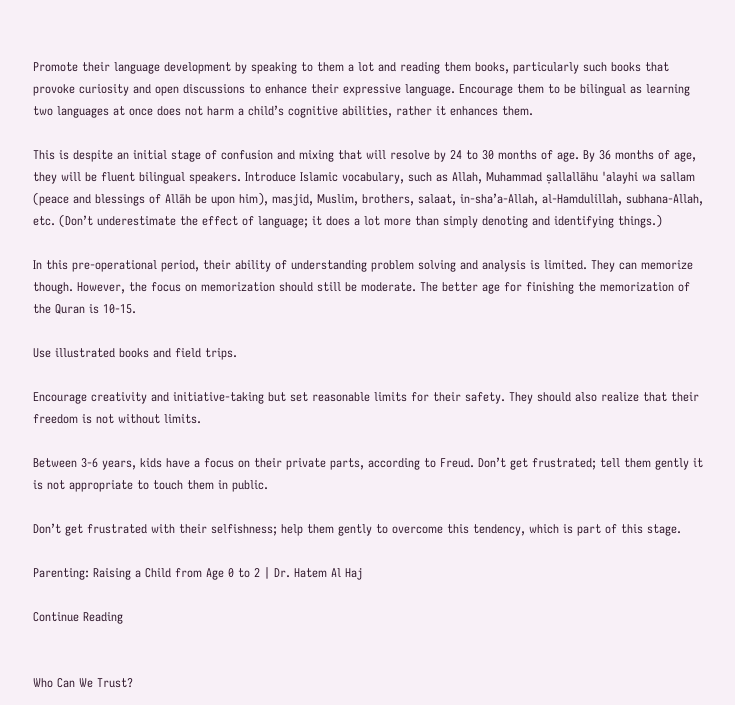Promote their language development by speaking to them a lot and reading them books, particularly such books that provoke curiosity and open discussions to enhance their expressive language. Encourage them to be bilingual as learning two languages at once does not harm a child’s cognitive abilities, rather it enhances them.

This is despite an initial stage of confusion and mixing that will resolve by 24 to 30 months of age. By 36 months of age, they will be fluent bilingual speakers. Introduce Islamic vocabulary, such as Allah, Muhammad ṣallallāhu 'alayhi wa sallam (peace and blessings of Allāh be upon him), masjid, Muslim, brothers, salaat, in-sha’a-Allah, al-Hamdulillah, subhana-Allah, etc. (Don’t underestimate the effect of language; it does a lot more than simply denoting and identifying things.)

In this pre-operational period, their ability of understanding problem solving and analysis is limited. They can memorize though. However, the focus on memorization should still be moderate. The better age for finishing the memorization of the Quran is 10-15.

Use illustrated books and field trips.

Encourage creativity and initiative-taking but set reasonable limits for their safety. They should also realize that their freedom is not without limits.

Between 3-6 years, kids have a focus on their private parts, according to Freud. Don’t get frustrated; tell them gently it is not appropriate to touch them in public.

Don’t get frustrated with their selfishness; help them gently to overcome this tendency, which is part of this stage.

Parenting: Raising a Child from Age 0 to 2 | Dr. Hatem Al Haj

Continue Reading


Who Can We Trust?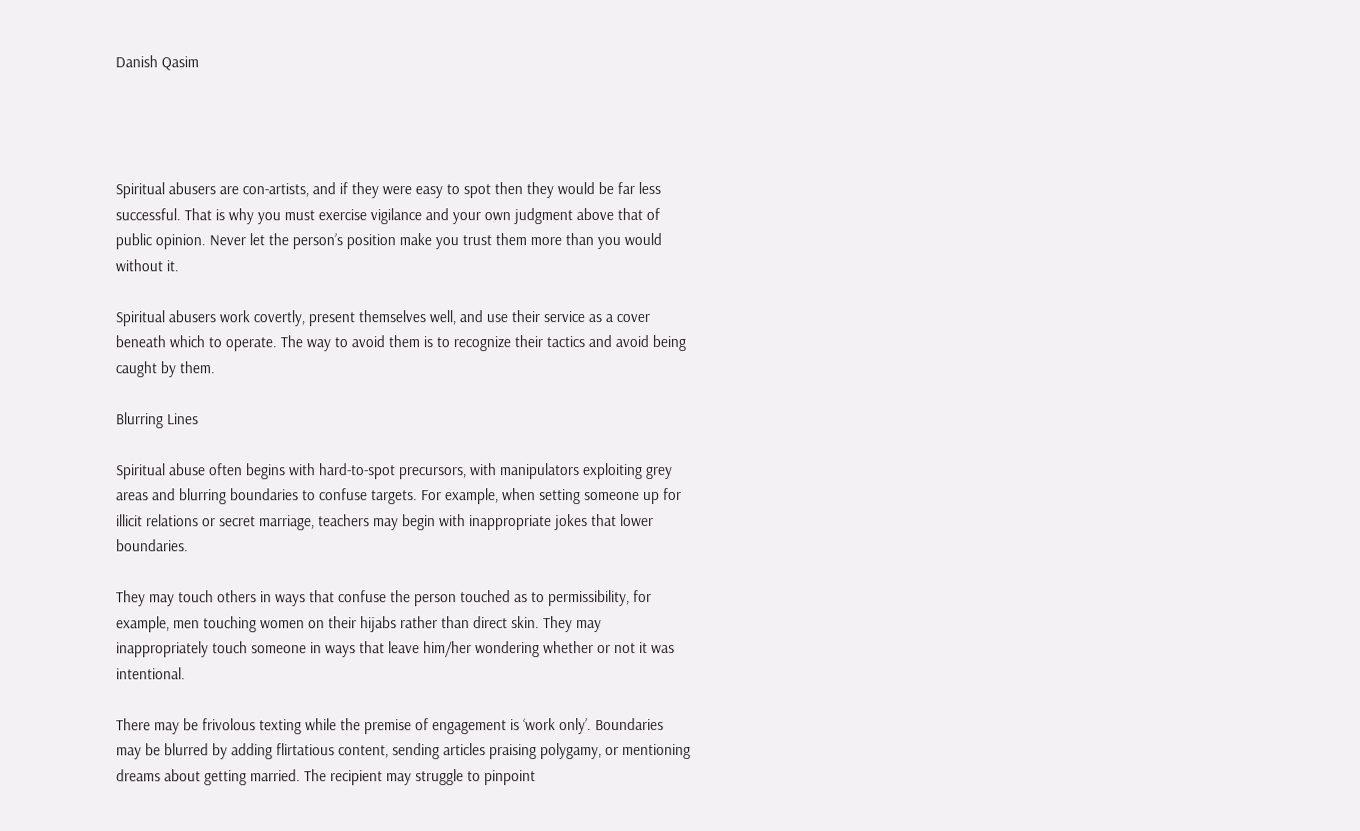Danish Qasim




Spiritual abusers are con-artists, and if they were easy to spot then they would be far less successful. That is why you must exercise vigilance and your own judgment above that of public opinion. Never let the person’s position make you trust them more than you would without it.

Spiritual abusers work covertly, present themselves well, and use their service as a cover beneath which to operate. The way to avoid them is to recognize their tactics and avoid being caught by them.

Blurring Lines

Spiritual abuse often begins with hard-to-spot precursors, with manipulators exploiting grey areas and blurring boundaries to confuse targets. For example, when setting someone up for illicit relations or secret marriage, teachers may begin with inappropriate jokes that lower boundaries.

They may touch others in ways that confuse the person touched as to permissibility, for example, men touching women on their hijabs rather than direct skin. They may inappropriately touch someone in ways that leave him/her wondering whether or not it was intentional.

There may be frivolous texting while the premise of engagement is ‘work only’. Boundaries may be blurred by adding flirtatious content, sending articles praising polygamy, or mentioning dreams about getting married. The recipient may struggle to pinpoint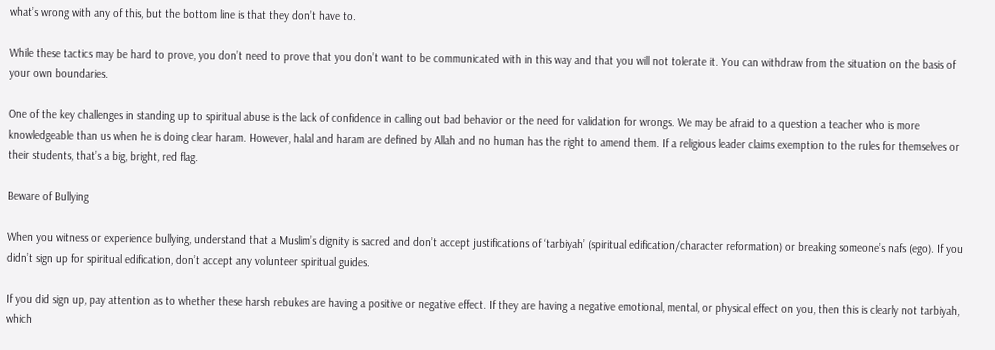what’s wrong with any of this, but the bottom line is that they don’t have to.

While these tactics may be hard to prove, you don’t need to prove that you don’t want to be communicated with in this way and that you will not tolerate it. You can withdraw from the situation on the basis of your own boundaries.

One of the key challenges in standing up to spiritual abuse is the lack of confidence in calling out bad behavior or the need for validation for wrongs. We may be afraid to a question a teacher who is more knowledgeable than us when he is doing clear haram. However, halal and haram are defined by Allah and no human has the right to amend them. If a religious leader claims exemption to the rules for themselves or their students, that’s a big, bright, red flag.

Beware of Bullying

When you witness or experience bullying, understand that a Muslim’s dignity is sacred and don’t accept justifications of ‘tarbiyah’ (spiritual edification/character reformation) or breaking someone’s nafs (ego). If you didn’t sign up for spiritual edification, don’t accept any volunteer spiritual guides.

If you did sign up, pay attention as to whether these harsh rebukes are having a positive or negative effect. If they are having a negative emotional, mental, or physical effect on you, then this is clearly not tarbiyah, which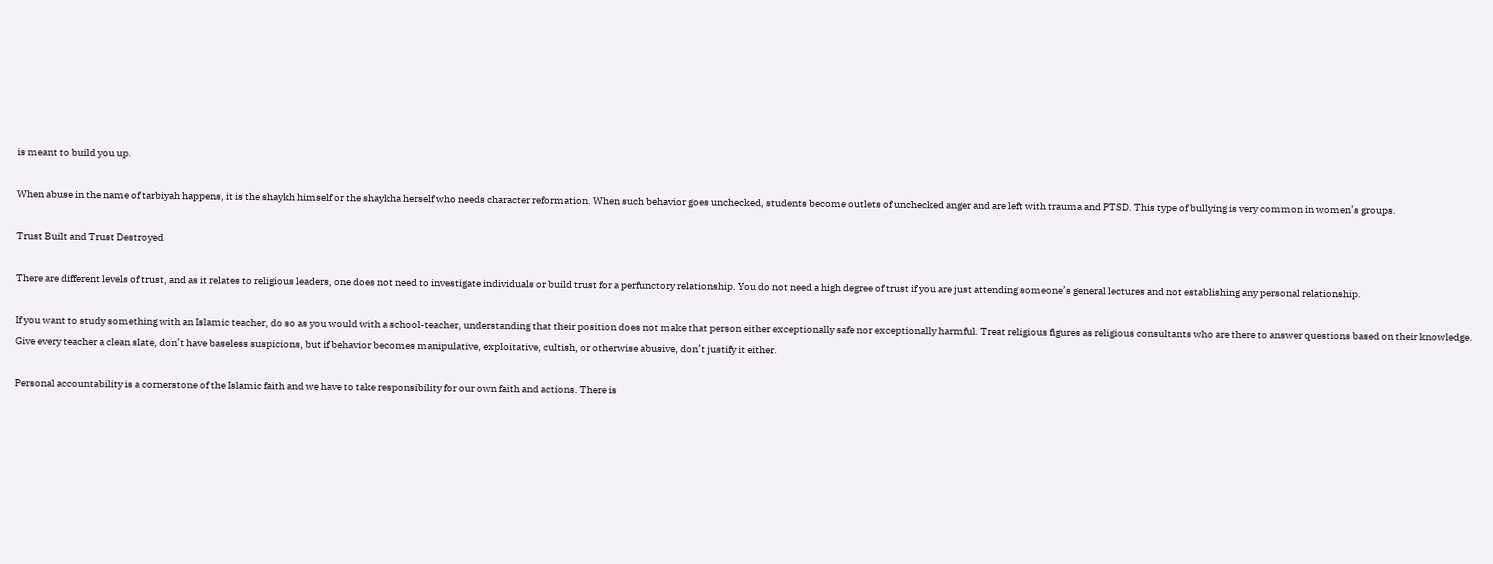is meant to build you up.

When abuse in the name of tarbiyah happens, it is the shaykh himself or the shaykha herself who needs character reformation. When such behavior goes unchecked, students become outlets of unchecked anger and are left with trauma and PTSD. This type of bullying is very common in women’s groups.

Trust Built and Trust Destroyed

There are different levels of trust, and as it relates to religious leaders, one does not need to investigate individuals or build trust for a perfunctory relationship. You do not need a high degree of trust if you are just attending someone’s general lectures and not establishing any personal relationship.

If you want to study something with an Islamic teacher, do so as you would with a school-teacher, understanding that their position does not make that person either exceptionally safe nor exceptionally harmful. Treat religious figures as religious consultants who are there to answer questions based on their knowledge. Give every teacher a clean slate, don’t have baseless suspicions, but if behavior becomes manipulative, exploitative, cultish, or otherwise abusive, don’t justify it either.

Personal accountability is a cornerstone of the Islamic faith and we have to take responsibility for our own faith and actions. There is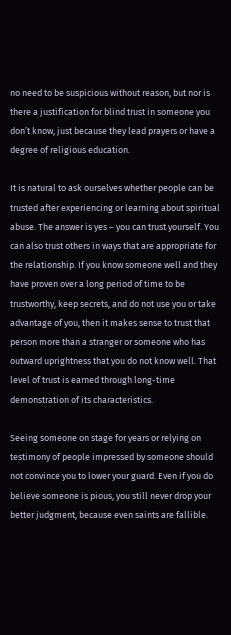no need to be suspicious without reason, but nor is there a justification for blind trust in someone you don’t know, just because they lead prayers or have a degree of religious education.

It is natural to ask ourselves whether people can be trusted after experiencing or learning about spiritual abuse. The answer is yes – you can trust yourself. You can also trust others in ways that are appropriate for the relationship. If you know someone well and they have proven over a long period of time to be trustworthy, keep secrets, and do not use you or take advantage of you, then it makes sense to trust that person more than a stranger or someone who has outward uprightness that you do not know well. That level of trust is earned through long-time demonstration of its characteristics.

Seeing someone on stage for years or relying on testimony of people impressed by someone should not convince you to lower your guard. Even if you do believe someone is pious, you still never drop your better judgment, because even saints are fallible.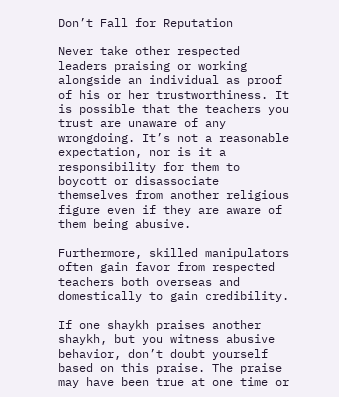Don’t Fall for Reputation

Never take other respected leaders praising or working alongside an individual as proof of his or her trustworthiness. It is possible that the teachers you trust are unaware of any wrongdoing. It’s not a reasonable expectation, nor is it a responsibility for them to boycott or disassociate themselves from another religious figure even if they are aware of them being abusive.

Furthermore, skilled manipulators often gain favor from respected teachers both overseas and domestically to gain credibility.

If one shaykh praises another shaykh, but you witness abusive behavior, don’t doubt yourself based on this praise. The praise may have been true at one time or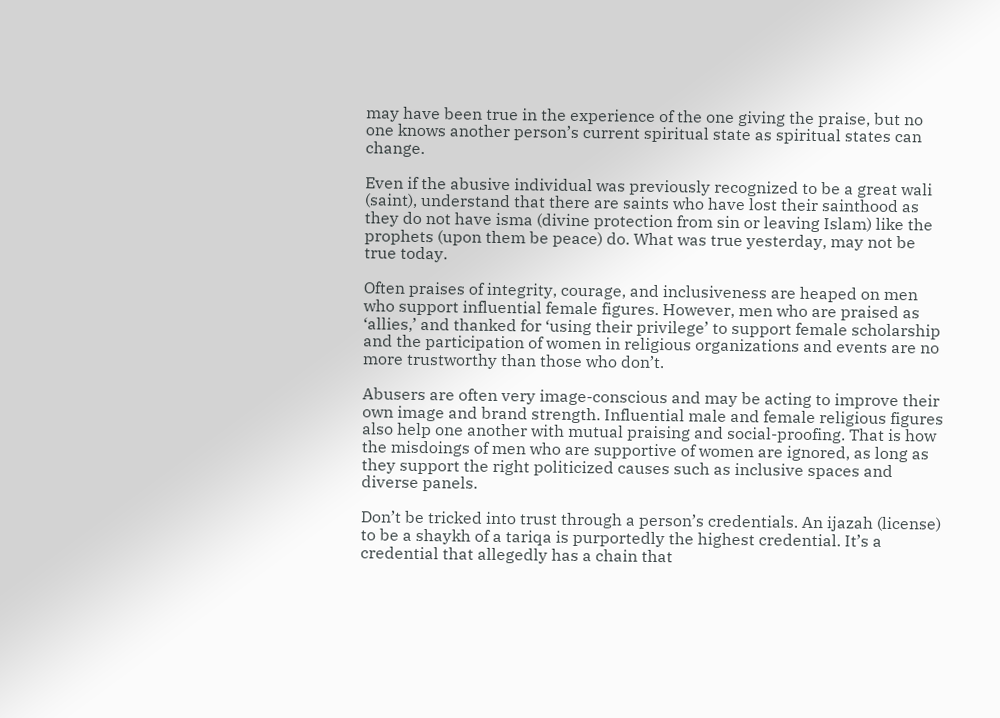may have been true in the experience of the one giving the praise, but no one knows another person’s current spiritual state as spiritual states can change.

Even if the abusive individual was previously recognized to be a great wali (saint), understand that there are saints who have lost their sainthood as they do not have isma (divine protection from sin or leaving Islam) like the prophets (upon them be peace) do. What was true yesterday, may not be true today.

Often praises of integrity, courage, and inclusiveness are heaped on men who support influential female figures. However, men who are praised as ‘allies,’ and thanked for ‘using their privilege’ to support female scholarship and the participation of women in religious organizations and events are no more trustworthy than those who don’t.

Abusers are often very image-conscious and may be acting to improve their own image and brand strength. Influential male and female religious figures also help one another with mutual praising and social-proofing. That is how the misdoings of men who are supportive of women are ignored, as long as they support the right politicized causes such as inclusive spaces and diverse panels.

Don’t be tricked into trust through a person’s credentials. An ijazah (license) to be a shaykh of a tariqa is purportedly the highest credential. It’s a credential that allegedly has a chain that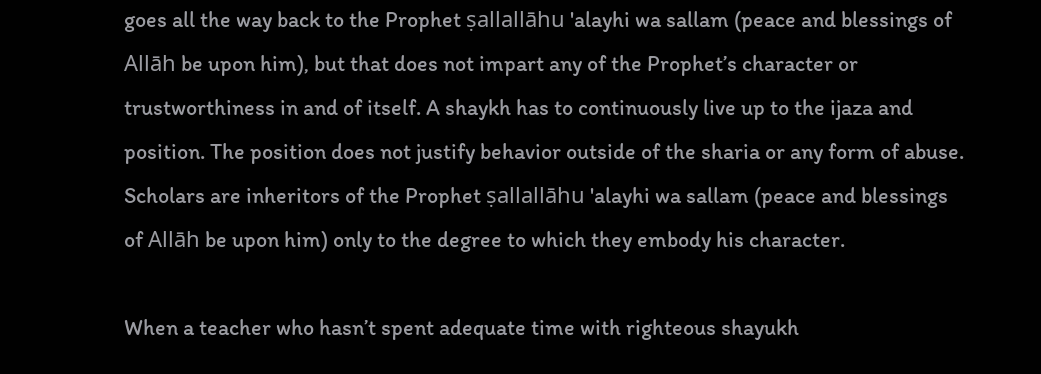goes all the way back to the Prophet ṣallallāhu 'alayhi wa sallam (peace and blessings of Allāh be upon him), but that does not impart any of the Prophet’s character or trustworthiness in and of itself. A shaykh has to continuously live up to the ijaza and position. The position does not justify behavior outside of the sharia or any form of abuse. Scholars are inheritors of the Prophet ṣallallāhu 'alayhi wa sallam (peace and blessings of Allāh be upon him) only to the degree to which they embody his character.

When a teacher who hasn’t spent adequate time with righteous shayukh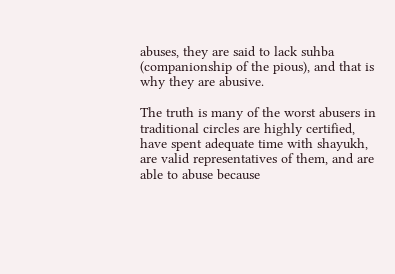abuses, they are said to lack suhba (companionship of the pious), and that is why they are abusive.

The truth is many of the worst abusers in traditional circles are highly certified, have spent adequate time with shayukh, are valid representatives of them, and are able to abuse because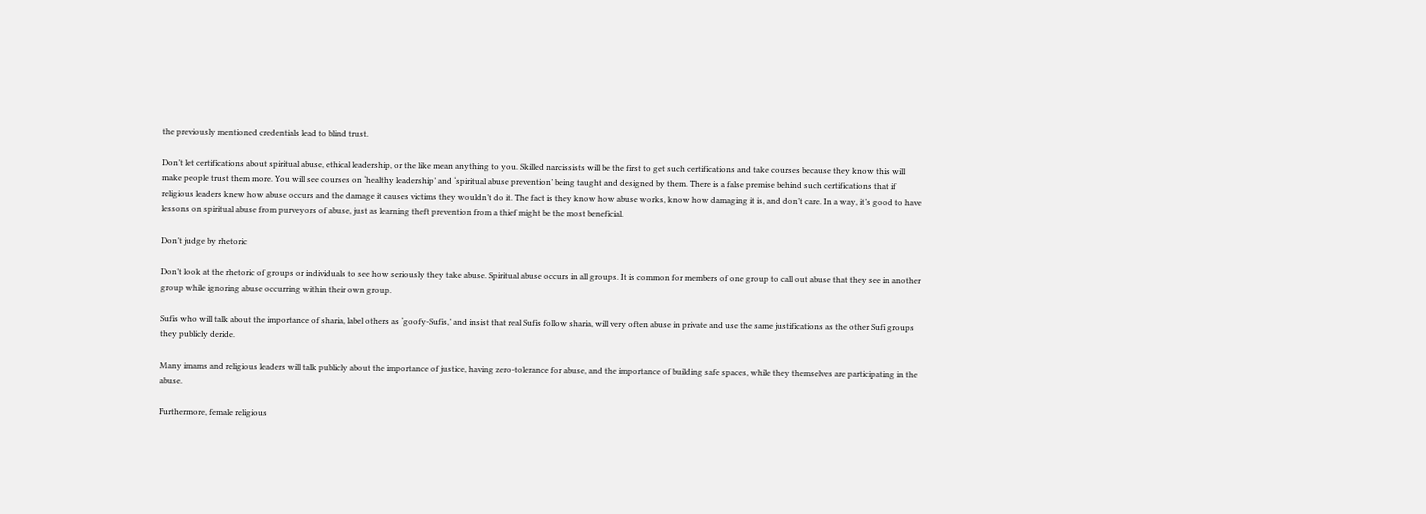the previously mentioned credentials lead to blind trust.

Don’t let certifications about spiritual abuse, ethical leadership, or the like mean anything to you. Skilled narcissists will be the first to get such certifications and take courses because they know this will make people trust them more. You will see courses on ‘healthy leadership’ and ‘spiritual abuse prevention’ being taught and designed by them. There is a false premise behind such certifications that if religious leaders knew how abuse occurs and the damage it causes victims they wouldn’t do it. The fact is they know how abuse works, know how damaging it is, and don’t care. In a way, it’s good to have lessons on spiritual abuse from purveyors of abuse, just as learning theft prevention from a thief might be the most beneficial.

Don’t judge by rhetoric

Don’t look at the rhetoric of groups or individuals to see how seriously they take abuse. Spiritual abuse occurs in all groups. It is common for members of one group to call out abuse that they see in another group while ignoring abuse occurring within their own group.

Sufis who will talk about the importance of sharia, label others as ‘goofy-Sufis,’ and insist that real Sufis follow sharia, will very often abuse in private and use the same justifications as the other Sufi groups they publicly deride.

Many imams and religious leaders will talk publicly about the importance of justice, having zero-tolerance for abuse, and the importance of building safe spaces, while they themselves are participating in the abuse.

Furthermore, female religious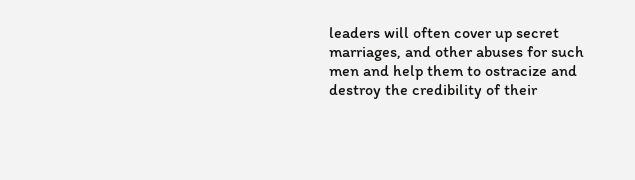leaders will often cover up secret marriages, and other abuses for such men and help them to ostracize and destroy the credibility of their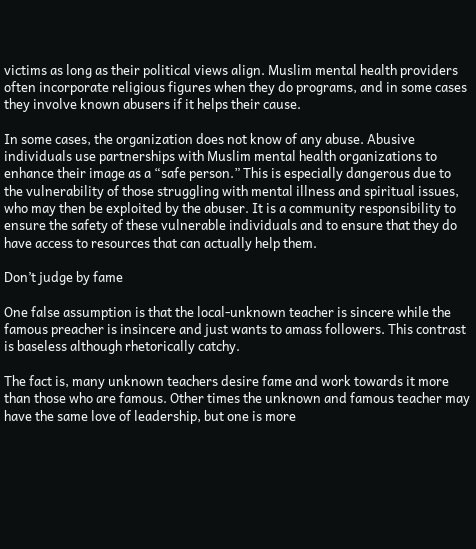victims as long as their political views align. Muslim mental health providers often incorporate religious figures when they do programs, and in some cases they involve known abusers if it helps their cause.

In some cases, the organization does not know of any abuse. Abusive individuals use partnerships with Muslim mental health organizations to enhance their image as a “safe person.” This is especially dangerous due to the vulnerability of those struggling with mental illness and spiritual issues, who may then be exploited by the abuser. It is a community responsibility to ensure the safety of these vulnerable individuals and to ensure that they do have access to resources that can actually help them.

Don’t judge by fame

One false assumption is that the local-unknown teacher is sincere while the famous preacher is insincere and just wants to amass followers. This contrast is baseless although rhetorically catchy.

The fact is, many unknown teachers desire fame and work towards it more than those who are famous. Other times the unknown and famous teacher may have the same love of leadership, but one is more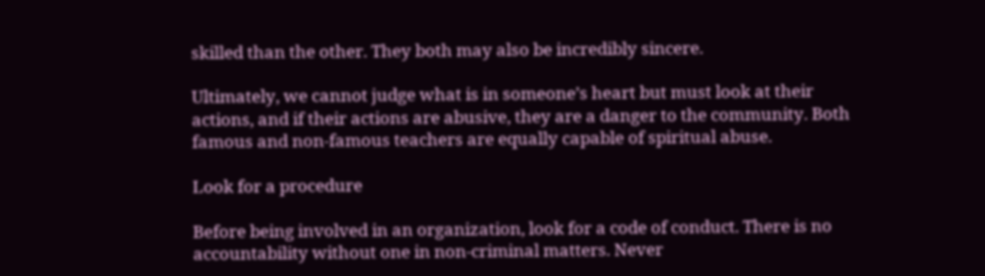skilled than the other. They both may also be incredibly sincere.

Ultimately, we cannot judge what is in someone’s heart but must look at their actions, and if their actions are abusive, they are a danger to the community. Both famous and non-famous teachers are equally capable of spiritual abuse.

Look for a procedure

Before being involved in an organization, look for a code of conduct. There is no accountability without one in non-criminal matters. Never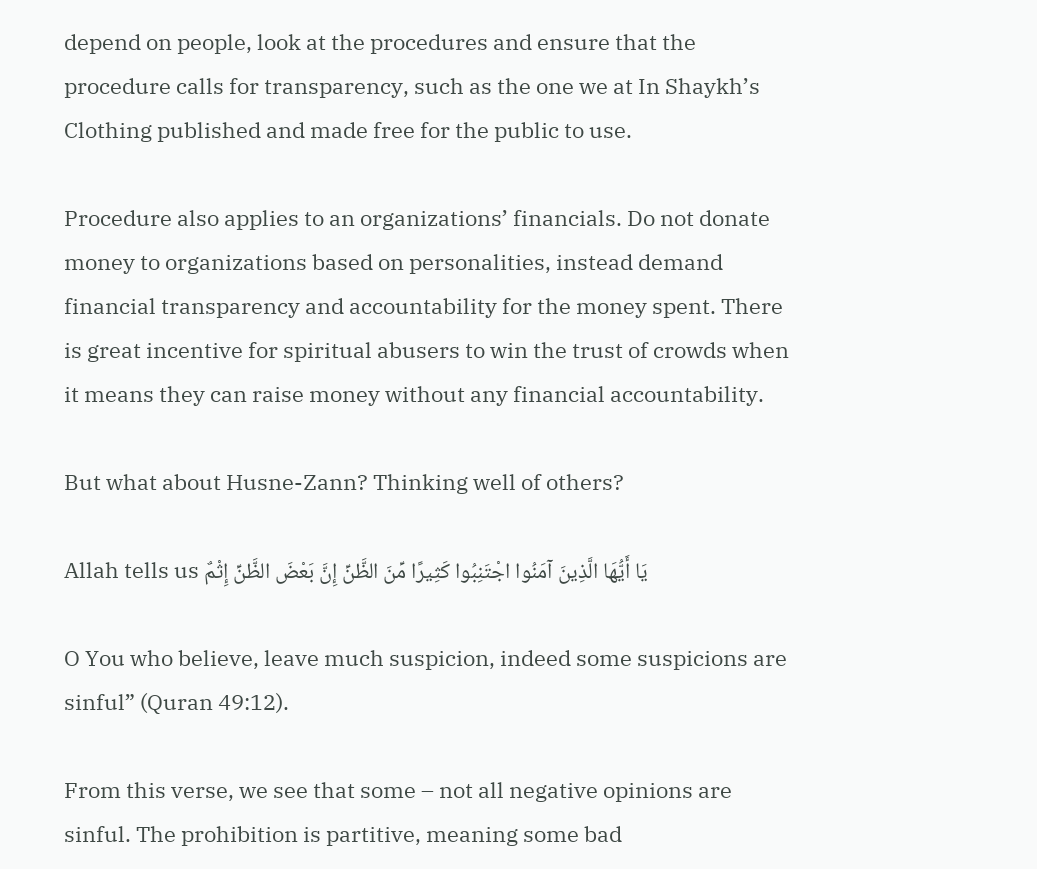depend on people, look at the procedures and ensure that the procedure calls for transparency, such as the one we at In Shaykh’s Clothing published and made free for the public to use.

Procedure also applies to an organizations’ financials. Do not donate money to organizations based on personalities, instead demand financial transparency and accountability for the money spent. There is great incentive for spiritual abusers to win the trust of crowds when it means they can raise money without any financial accountability.

But what about Husne-Zann? Thinking well of others?

Allah tells us يَا أَيُّهَا الَّذِينَ آمَنُوا اجْتَنِبُوا كَثِيرًا مِّنَ الظَّنِّ إِنَّ بَعْضَ الظَّنِّ إِثْمٌ

O You who believe, leave much suspicion, indeed some suspicions are sinful” (Quran 49:12).

From this verse, we see that some – not all negative opinions are sinful. The prohibition is partitive, meaning some bad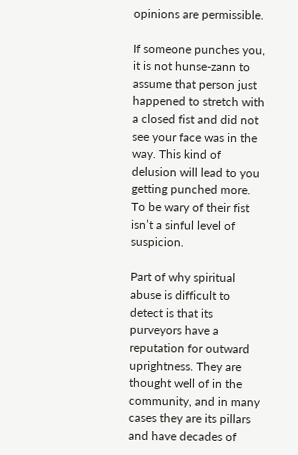opinions are permissible.

If someone punches you, it is not hunse-zann to assume that person just happened to stretch with a closed fist and did not see your face was in the way. This kind of delusion will lead to you getting punched more. To be wary of their fist isn’t a sinful level of suspicion.

Part of why spiritual abuse is difficult to detect is that its purveyors have a reputation for outward uprightness. They are thought well of in the community, and in many cases they are its pillars and have decades of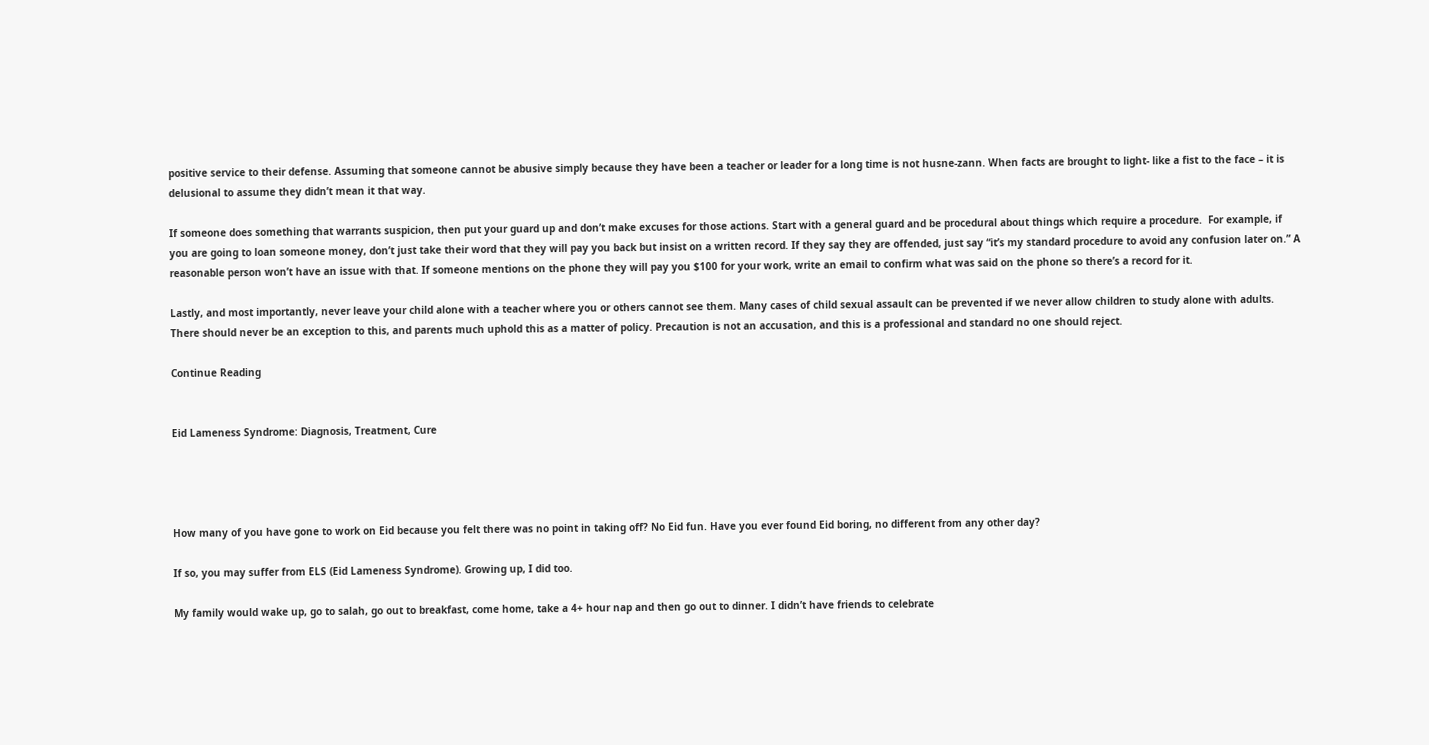positive service to their defense. Assuming that someone cannot be abusive simply because they have been a teacher or leader for a long time is not husne-zann. When facts are brought to light- like a fist to the face – it is delusional to assume they didn’t mean it that way.

If someone does something that warrants suspicion, then put your guard up and don’t make excuses for those actions. Start with a general guard and be procedural about things which require a procedure.  For example, if you are going to loan someone money, don’t just take their word that they will pay you back but insist on a written record. If they say they are offended, just say “it’s my standard procedure to avoid any confusion later on.” A reasonable person won’t have an issue with that. If someone mentions on the phone they will pay you $100 for your work, write an email to confirm what was said on the phone so there’s a record for it.

Lastly, and most importantly, never leave your child alone with a teacher where you or others cannot see them. Many cases of child sexual assault can be prevented if we never allow children to study alone with adults. There should never be an exception to this, and parents much uphold this as a matter of policy. Precaution is not an accusation, and this is a professional and standard no one should reject.

Continue Reading


Eid Lameness Syndrome: Diagnosis, Treatment, Cure




How many of you have gone to work on Eid because you felt there was no point in taking off? No Eid fun. Have you ever found Eid boring, no different from any other day?

If so, you may suffer from ELS (Eid Lameness Syndrome). Growing up, I did too.

My family would wake up, go to salah, go out to breakfast, come home, take a 4+ hour nap and then go out to dinner. I didn’t have friends to celebrate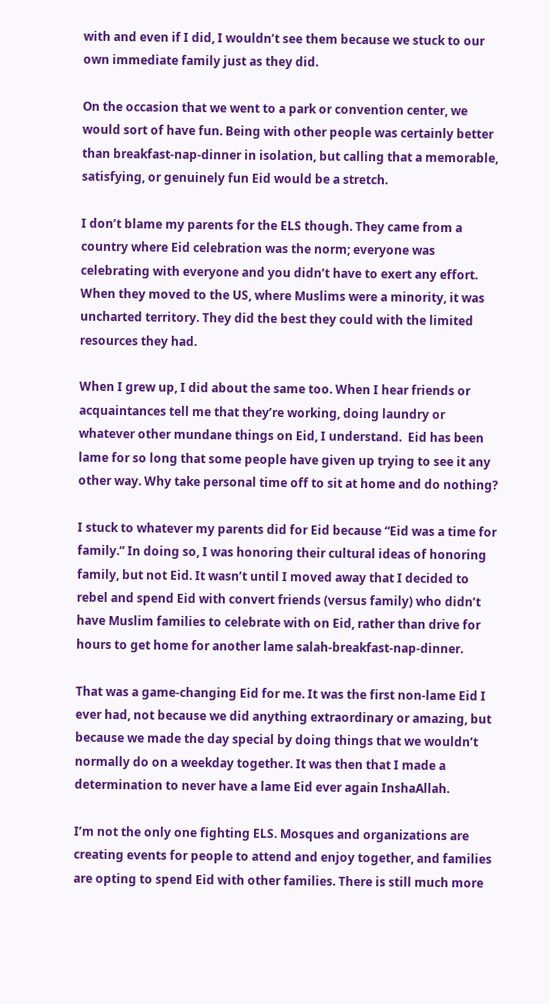with and even if I did, I wouldn’t see them because we stuck to our own immediate family just as they did.

On the occasion that we went to a park or convention center, we would sort of have fun. Being with other people was certainly better than breakfast-nap-dinner in isolation, but calling that a memorable, satisfying, or genuinely fun Eid would be a stretch.

I don’t blame my parents for the ELS though. They came from a country where Eid celebration was the norm; everyone was celebrating with everyone and you didn’t have to exert any effort. When they moved to the US, where Muslims were a minority, it was uncharted territory. They did the best they could with the limited resources they had.

When I grew up, I did about the same too. When I hear friends or acquaintances tell me that they’re working, doing laundry or whatever other mundane things on Eid, I understand.  Eid has been lame for so long that some people have given up trying to see it any other way. Why take personal time off to sit at home and do nothing?

I stuck to whatever my parents did for Eid because “Eid was a time for family.” In doing so, I was honoring their cultural ideas of honoring family, but not Eid. It wasn’t until I moved away that I decided to rebel and spend Eid with convert friends (versus family) who didn’t have Muslim families to celebrate with on Eid, rather than drive for hours to get home for another lame salah-breakfast-nap-dinner.

That was a game-changing Eid for me. It was the first non-lame Eid I ever had, not because we did anything extraordinary or amazing, but because we made the day special by doing things that we wouldn’t normally do on a weekday together. It was then that I made a determination to never have a lame Eid ever again InshaAllah.

I’m not the only one fighting ELS. Mosques and organizations are creating events for people to attend and enjoy together, and families are opting to spend Eid with other families. There is still much more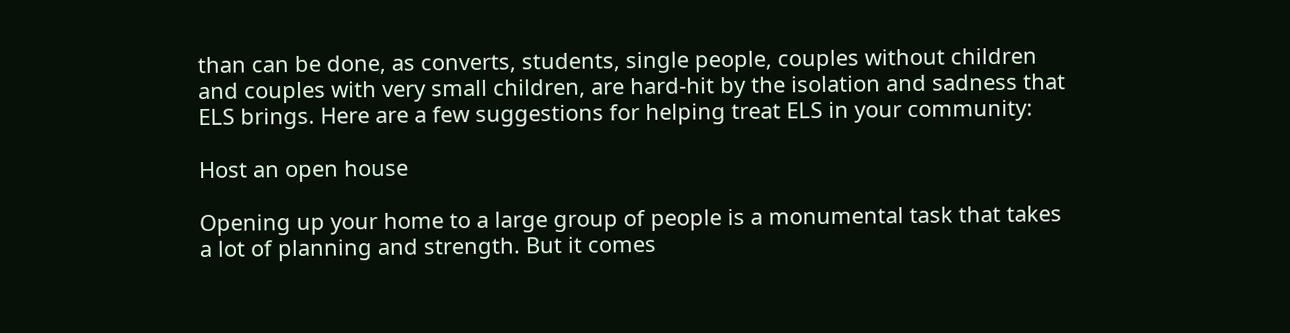than can be done, as converts, students, single people, couples without children and couples with very small children, are hard-hit by the isolation and sadness that ELS brings. Here are a few suggestions for helping treat ELS in your community:

Host an open house

Opening up your home to a large group of people is a monumental task that takes a lot of planning and strength. But it comes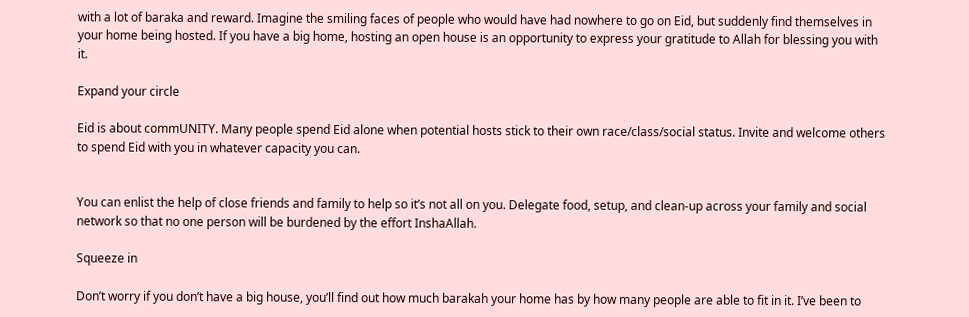with a lot of baraka and reward. Imagine the smiling faces of people who would have had nowhere to go on Eid, but suddenly find themselves in your home being hosted. If you have a big home, hosting an open house is an opportunity to express your gratitude to Allah for blessing you with it.

Expand your circle

Eid is about commUNITY. Many people spend Eid alone when potential hosts stick to their own race/class/social status. Invite and welcome others to spend Eid with you in whatever capacity you can.


You can enlist the help of close friends and family to help so it’s not all on you. Delegate food, setup, and clean-up across your family and social network so that no one person will be burdened by the effort InshaAllah.

Squeeze in

Don’t worry if you don’t have a big house, you’ll find out how much barakah your home has by how many people are able to fit in it. I’ve been to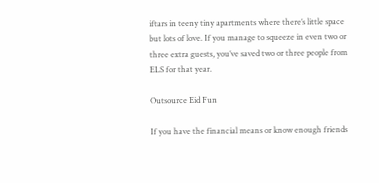iftars in teeny tiny apartments where there’s little space but lots of love. If you manage to squeeze in even two or three extra guests, you’ve saved two or three people from ELS for that year.

Outsource Eid Fun

If you have the financial means or know enough friends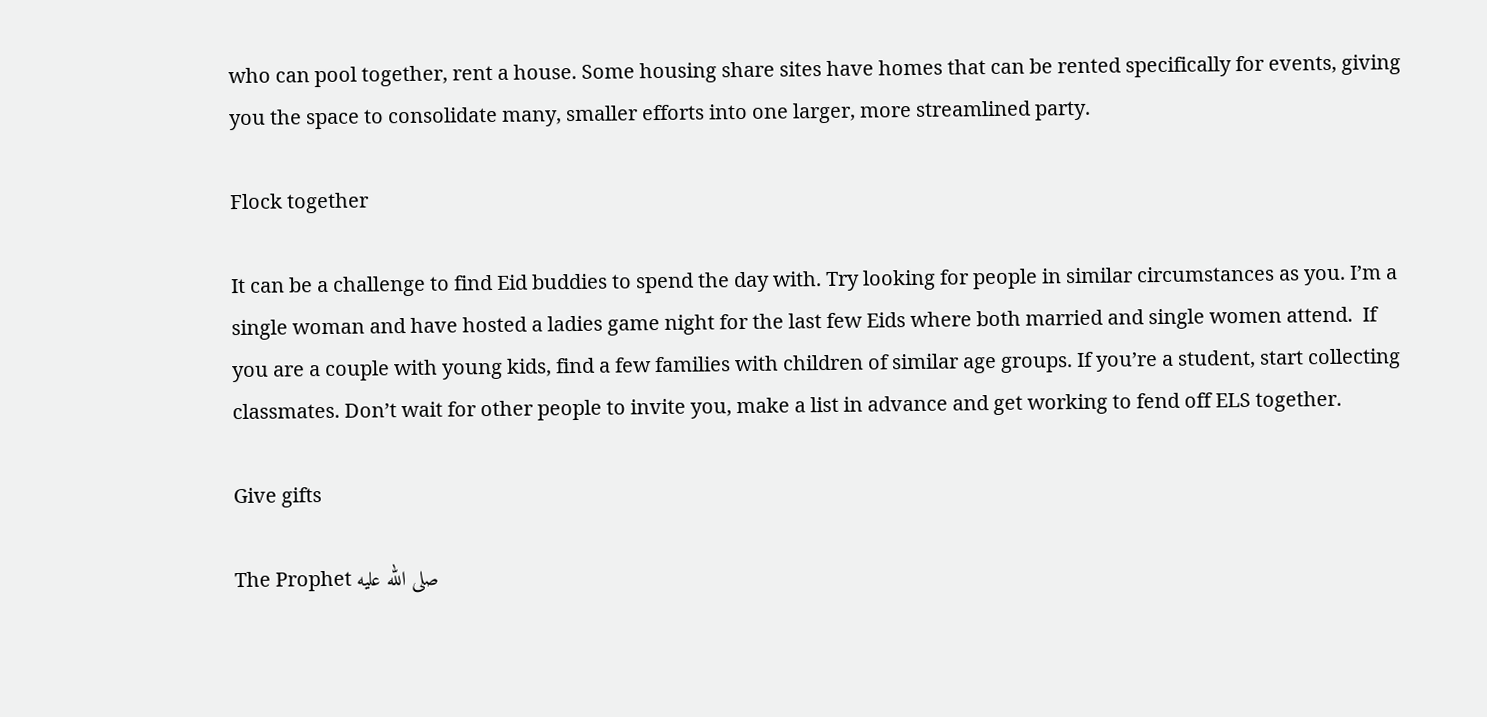who can pool together, rent a house. Some housing share sites have homes that can be rented specifically for events, giving you the space to consolidate many, smaller efforts into one larger, more streamlined party.

Flock together

It can be a challenge to find Eid buddies to spend the day with. Try looking for people in similar circumstances as you. I’m a single woman and have hosted a ladies game night for the last few Eids where both married and single women attend.  If you are a couple with young kids, find a few families with children of similar age groups. If you’re a student, start collecting classmates. Don’t wait for other people to invite you, make a list in advance and get working to fend off ELS together.

Give gifts

The Prophet صلى الله عليه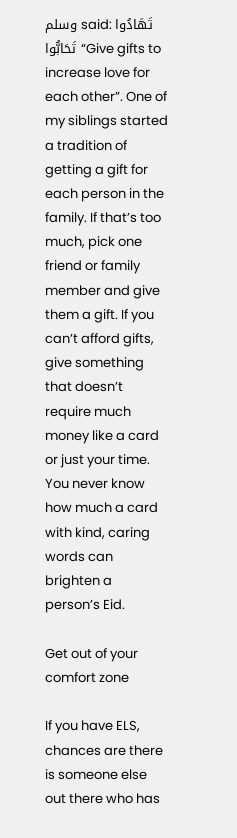وسلم said: تَهَادُوا تَحَابُّوا “Give gifts to increase love for each other”. One of my siblings started a tradition of getting a gift for each person in the family. If that’s too much, pick one friend or family member and give them a gift. If you can’t afford gifts, give something that doesn’t require much money like a card or just your time. You never know how much a card with kind, caring words can brighten a person’s Eid.

Get out of your comfort zone

If you have ELS, chances are there is someone else out there who has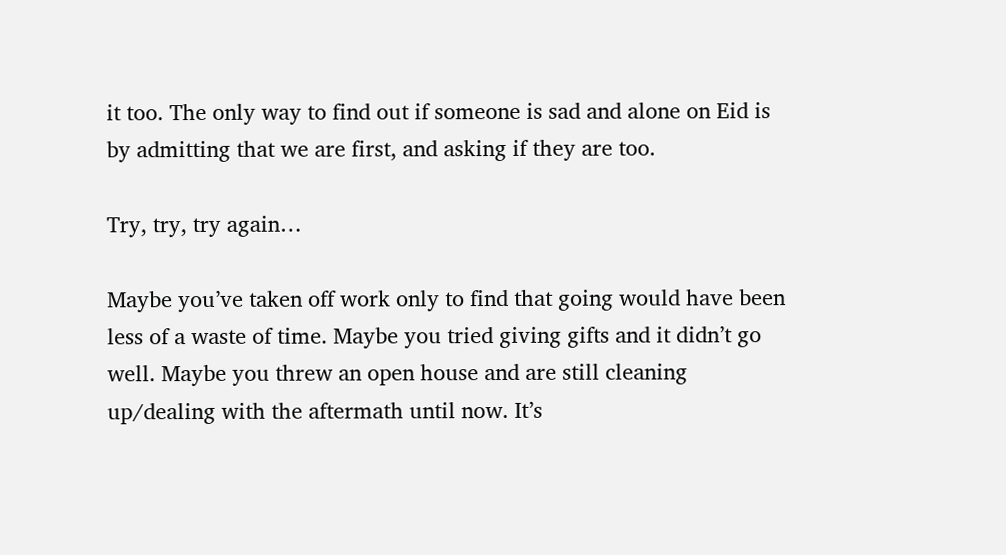it too. The only way to find out if someone is sad and alone on Eid is by admitting that we are first, and asking if they are too.

Try, try, try again…

Maybe you’ve taken off work only to find that going would have been less of a waste of time. Maybe you tried giving gifts and it didn’t go well. Maybe you threw an open house and are still cleaning up/dealing with the aftermath until now. It’s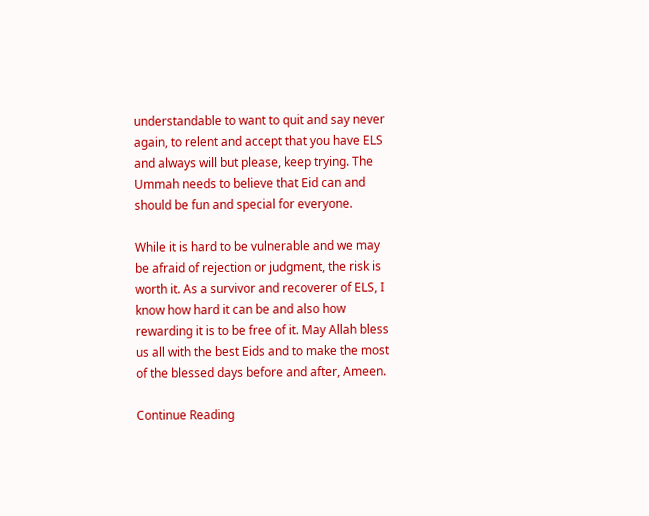understandable to want to quit and say never again, to relent and accept that you have ELS and always will but please, keep trying. The Ummah needs to believe that Eid can and should be fun and special for everyone.

While it is hard to be vulnerable and we may be afraid of rejection or judgment, the risk is worth it. As a survivor and recoverer of ELS, I know how hard it can be and also how rewarding it is to be free of it. May Allah bless us all with the best Eids and to make the most of the blessed days before and after, Ameen.

Continue Reading